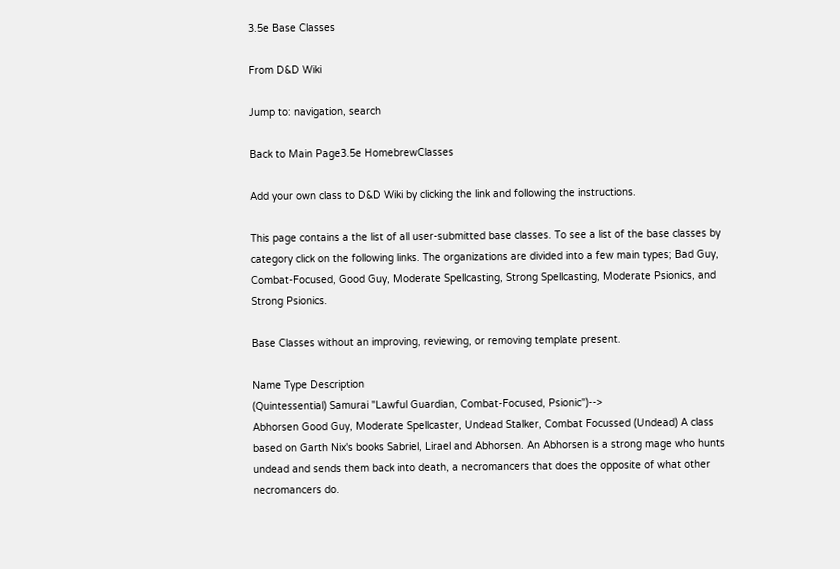3.5e Base Classes

From D&D Wiki

Jump to: navigation, search

Back to Main Page3.5e HomebrewClasses

Add your own class to D&D Wiki by clicking the link and following the instructions.

This page contains a the list of all user-submitted base classes. To see a list of the base classes by category click on the following links. The organizations are divided into a few main types; Bad Guy, Combat-Focused, Good Guy, Moderate Spellcasting, Strong Spellcasting, Moderate Psionics, and Strong Psionics.

Base Classes without an improving, reviewing, or removing template present.

Name Type Description
(Quintessential) Samurai "Lawful Guardian, Combat-Focused, Psionic")-->
Abhorsen Good Guy, Moderate Spellcaster, Undead Stalker, Combat Focussed (Undead) A class based on Garth Nix's books Sabriel, Lirael and Abhorsen. An Abhorsen is a strong mage who hunts undead and sends them back into death, a necromancers that does the opposite of what other necromancers do.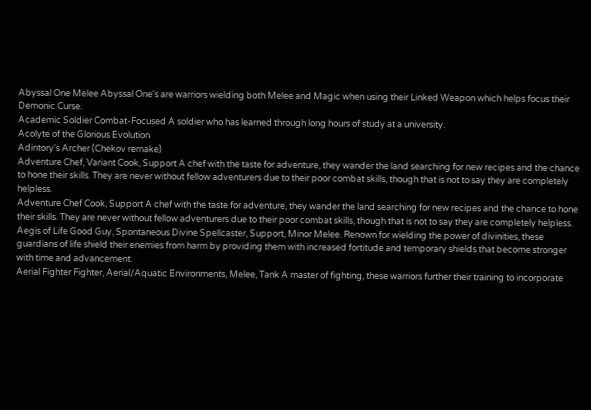Abyssal One Melee Abyssal One's are warriors wielding both Melee and Magic when using their Linked Weapon which helps focus their Demonic Curse.
Academic Soldier Combat-Focused A soldier who has learned through long hours of study at a university.
Acolyte of the Glorious Evolution
Adintory's Archer (Chekov remake)
Adventure Chef, Variant Cook, Support A chef with the taste for adventure, they wander the land searching for new recipes and the chance to hone their skills. They are never without fellow adventurers due to their poor combat skills, though that is not to say they are completely helpless.
Adventure Chef Cook, Support A chef with the taste for adventure, they wander the land searching for new recipes and the chance to hone their skills. They are never without fellow adventurers due to their poor combat skills, though that is not to say they are completely helpless.
Aegis of Life Good Guy, Spontaneous Divine Spellcaster, Support, Minor Melee. Renown for wielding the power of divinities, these guardians of life shield their enemies from harm by providing them with increased fortitude and temporary shields that become stronger with time and advancement.
Aerial Fighter Fighter, Aerial/Aquatic Environments, Melee, Tank A master of fighting, these warriors further their training to incorporate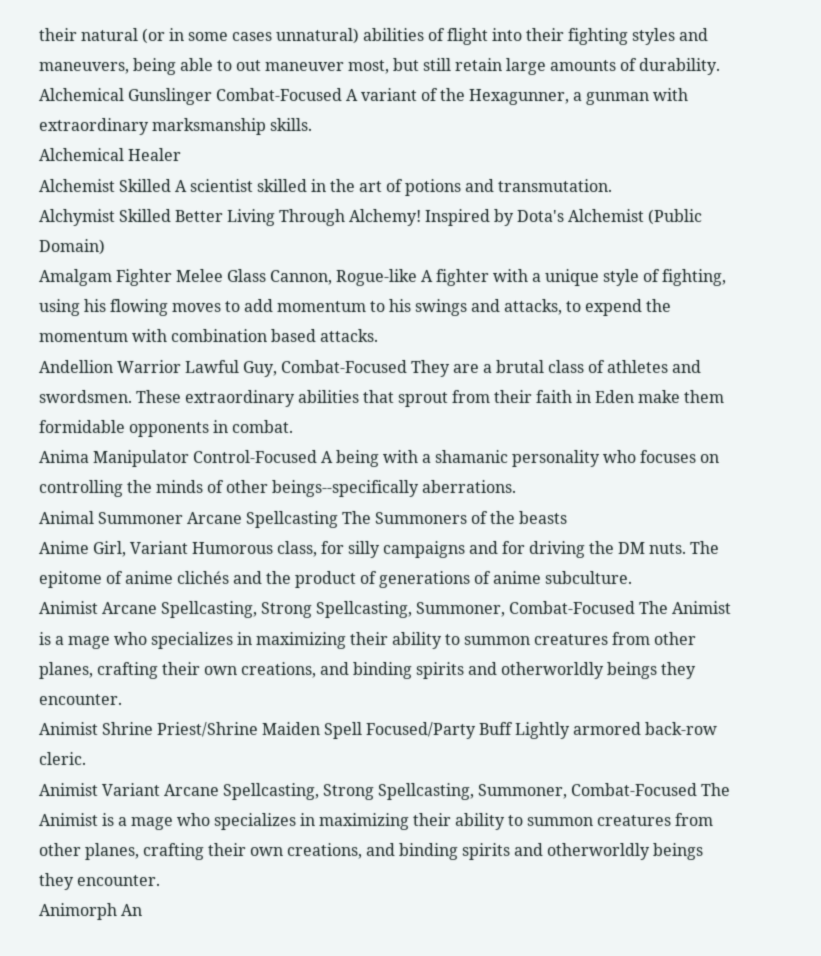their natural (or in some cases unnatural) abilities of flight into their fighting styles and maneuvers, being able to out maneuver most, but still retain large amounts of durability.
Alchemical Gunslinger Combat-Focused A variant of the Hexagunner, a gunman with extraordinary marksmanship skills.
Alchemical Healer
Alchemist Skilled A scientist skilled in the art of potions and transmutation.
Alchymist Skilled Better Living Through Alchemy! Inspired by Dota's Alchemist (Public Domain)
Amalgam Fighter Melee Glass Cannon, Rogue-like A fighter with a unique style of fighting, using his flowing moves to add momentum to his swings and attacks, to expend the momentum with combination based attacks.
Andellion Warrior Lawful Guy, Combat-Focused They are a brutal class of athletes and swordsmen. These extraordinary abilities that sprout from their faith in Eden make them formidable opponents in combat.
Anima Manipulator Control-Focused A being with a shamanic personality who focuses on controlling the minds of other beings--specifically aberrations.
Animal Summoner Arcane Spellcasting The Summoners of the beasts
Anime Girl, Variant Humorous class, for silly campaigns and for driving the DM nuts. The epitome of anime clichés and the product of generations of anime subculture.
Animist Arcane Spellcasting, Strong Spellcasting, Summoner, Combat-Focused The Animist is a mage who specializes in maximizing their ability to summon creatures from other planes, crafting their own creations, and binding spirits and otherworldly beings they encounter.
Animist Shrine Priest/Shrine Maiden Spell Focused/Party Buff Lightly armored back-row cleric.
Animist Variant Arcane Spellcasting, Strong Spellcasting, Summoner, Combat-Focused The Animist is a mage who specializes in maximizing their ability to summon creatures from other planes, crafting their own creations, and binding spirits and otherworldly beings they encounter.
Animorph An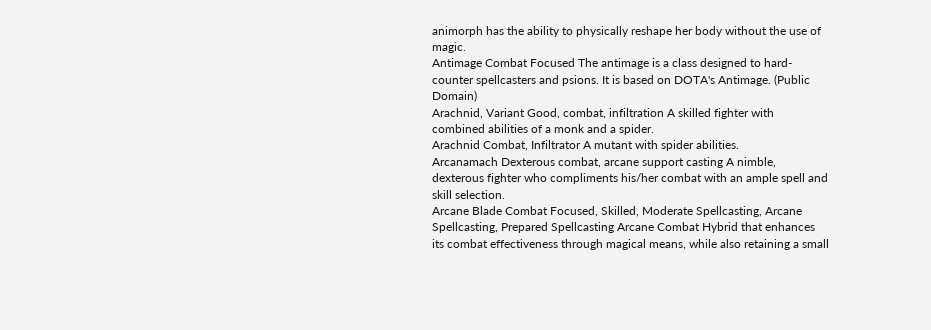animorph has the ability to physically reshape her body without the use of magic.
Antimage Combat Focused The antimage is a class designed to hard-counter spellcasters and psions. It is based on DOTA's Antimage. (Public Domain)
Arachnid, Variant Good, combat, infiltration A skilled fighter with combined abilities of a monk and a spider.
Arachnid Combat, Infiltrator A mutant with spider abilities.
Arcanamach Dexterous combat, arcane support casting A nimble, dexterous fighter who compliments his/her combat with an ample spell and skill selection.
Arcane Blade Combat Focused, Skilled, Moderate Spellcasting, Arcane Spellcasting, Prepared Spellcasting Arcane Combat Hybrid that enhances its combat effectiveness through magical means, while also retaining a small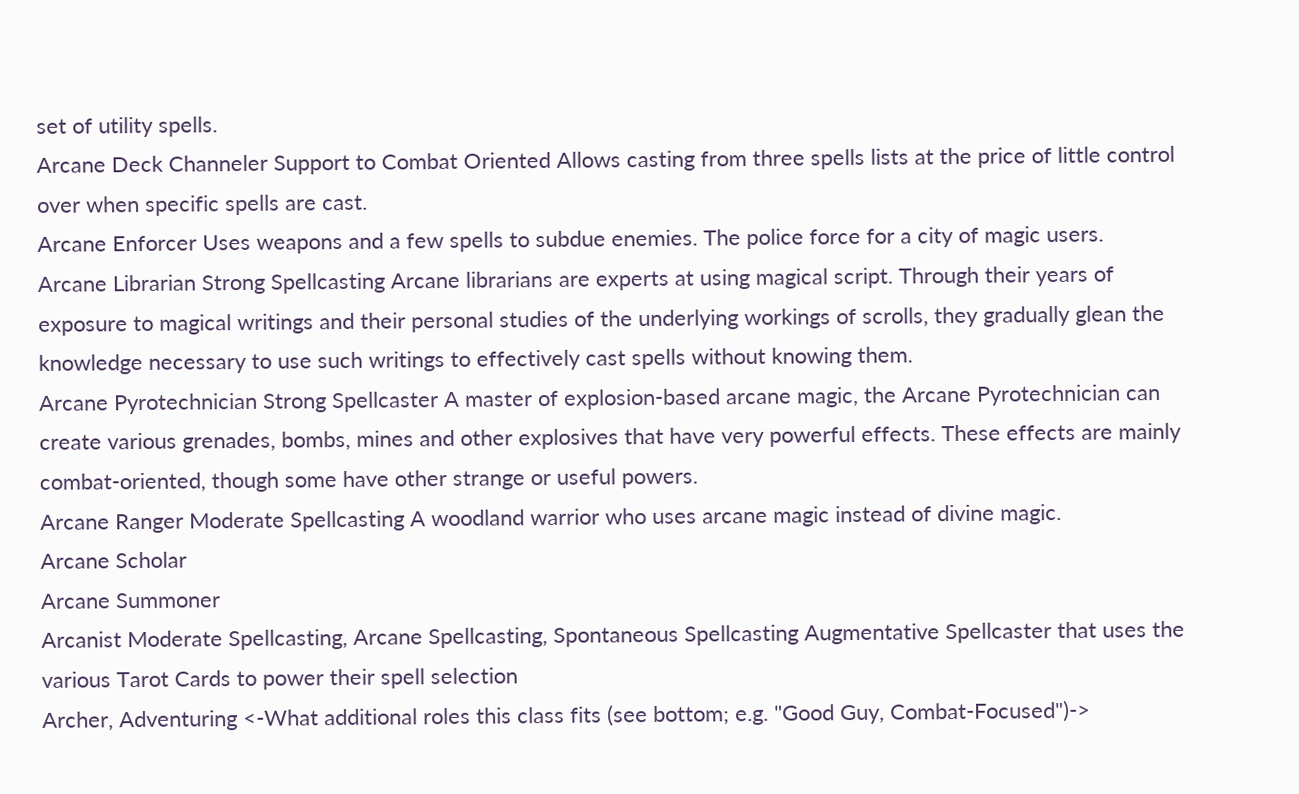set of utility spells.
Arcane Deck Channeler Support to Combat Oriented Allows casting from three spells lists at the price of little control over when specific spells are cast.
Arcane Enforcer Uses weapons and a few spells to subdue enemies. The police force for a city of magic users.
Arcane Librarian Strong Spellcasting Arcane librarians are experts at using magical script. Through their years of exposure to magical writings and their personal studies of the underlying workings of scrolls, they gradually glean the knowledge necessary to use such writings to effectively cast spells without knowing them.
Arcane Pyrotechnician Strong Spellcaster A master of explosion-based arcane magic, the Arcane Pyrotechnician can create various grenades, bombs, mines and other explosives that have very powerful effects. These effects are mainly combat-oriented, though some have other strange or useful powers.
Arcane Ranger Moderate Spellcasting A woodland warrior who uses arcane magic instead of divine magic.
Arcane Scholar
Arcane Summoner
Arcanist Moderate Spellcasting, Arcane Spellcasting, Spontaneous Spellcasting Augmentative Spellcaster that uses the various Tarot Cards to power their spell selection
Archer, Adventuring <-What additional roles this class fits (see bottom; e.g. "Good Guy, Combat-Focused")->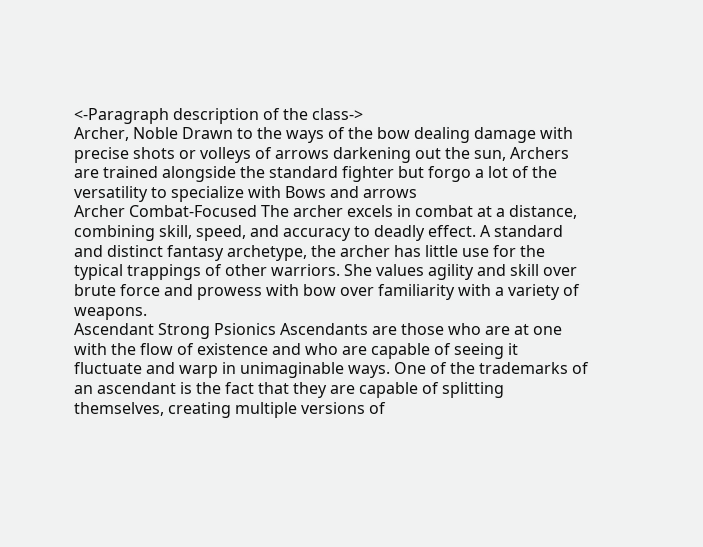<-Paragraph description of the class->
Archer, Noble Drawn to the ways of the bow dealing damage with precise shots or volleys of arrows darkening out the sun, Archers are trained alongside the standard fighter but forgo a lot of the versatility to specialize with Bows and arrows
Archer Combat-Focused The archer excels in combat at a distance, combining skill, speed, and accuracy to deadly effect. A standard and distinct fantasy archetype, the archer has little use for the typical trappings of other warriors. She values agility and skill over brute force and prowess with bow over familiarity with a variety of weapons.
Ascendant Strong Psionics Ascendants are those who are at one with the flow of existence and who are capable of seeing it fluctuate and warp in unimaginable ways. One of the trademarks of an ascendant is the fact that they are capable of splitting themselves, creating multiple versions of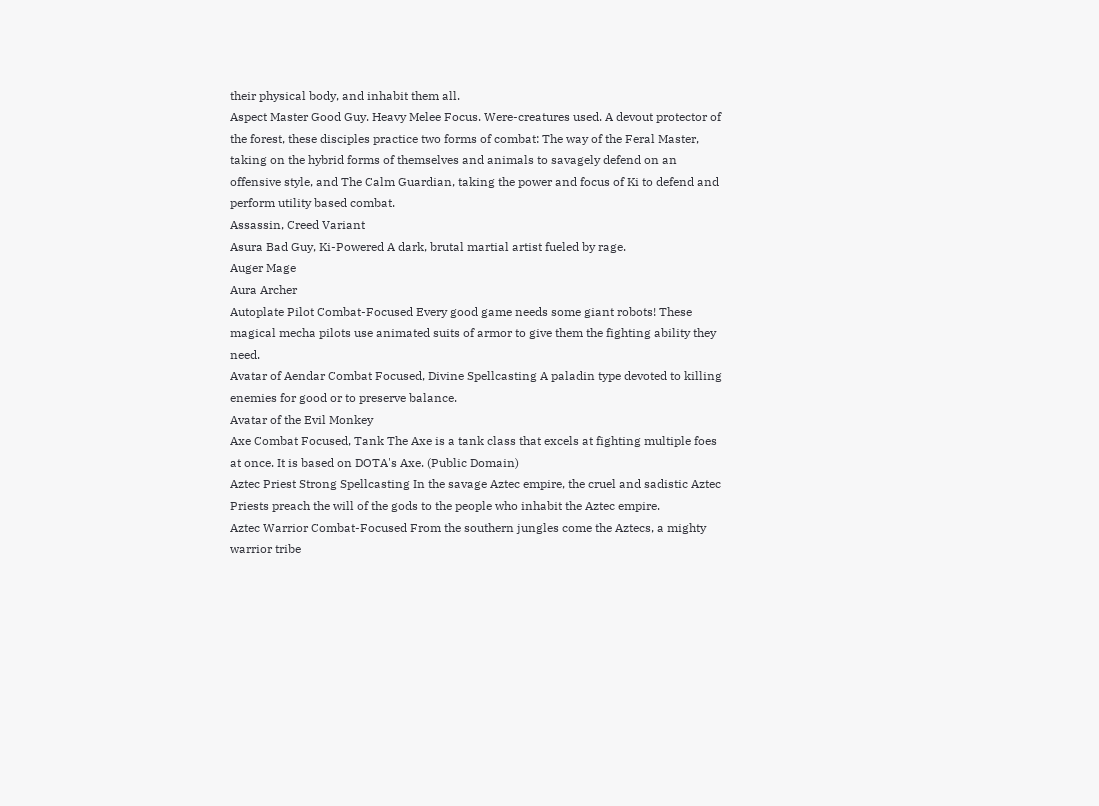their physical body, and inhabit them all.
Aspect Master Good Guy. Heavy Melee Focus. Were-creatures used. A devout protector of the forest, these disciples practice two forms of combat: The way of the Feral Master, taking on the hybrid forms of themselves and animals to savagely defend on an offensive style, and The Calm Guardian, taking the power and focus of Ki to defend and perform utility based combat.
Assassin, Creed Variant
Asura Bad Guy, Ki-Powered A dark, brutal martial artist fueled by rage.
Auger Mage
Aura Archer
Autoplate Pilot Combat-Focused Every good game needs some giant robots! These magical mecha pilots use animated suits of armor to give them the fighting ability they need.
Avatar of Aendar Combat Focused, Divine Spellcasting A paladin type devoted to killing enemies for good or to preserve balance.
Avatar of the Evil Monkey
Axe Combat Focused, Tank The Axe is a tank class that excels at fighting multiple foes at once. It is based on DOTA's Axe. (Public Domain)
Aztec Priest Strong Spellcasting In the savage Aztec empire, the cruel and sadistic Aztec Priests preach the will of the gods to the people who inhabit the Aztec empire.
Aztec Warrior Combat-Focused From the southern jungles come the Aztecs, a mighty warrior tribe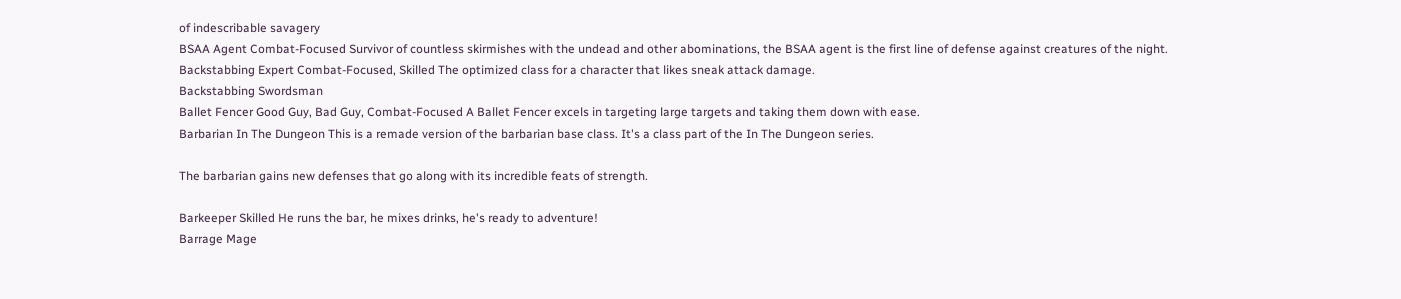of indescribable savagery
BSAA Agent Combat-Focused Survivor of countless skirmishes with the undead and other abominations, the BSAA agent is the first line of defense against creatures of the night.
Backstabbing Expert Combat-Focused, Skilled The optimized class for a character that likes sneak attack damage.
Backstabbing Swordsman
Ballet Fencer Good Guy, Bad Guy, Combat-Focused A Ballet Fencer excels in targeting large targets and taking them down with ease.
Barbarian In The Dungeon This is a remade version of the barbarian base class. It's a class part of the In The Dungeon series.

The barbarian gains new defenses that go along with its incredible feats of strength.

Barkeeper Skilled He runs the bar, he mixes drinks, he's ready to adventure!
Barrage Mage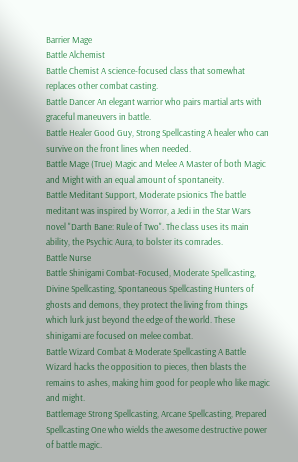Barrier Mage
Battle Alchemist
Battle Chemist A science-focused class that somewhat replaces other combat casting.
Battle Dancer An elegant warrior who pairs martial arts with graceful maneuvers in battle.
Battle Healer Good Guy, Strong Spellcasting A healer who can survive on the front lines when needed.
Battle Mage (True) Magic and Melee A Master of both Magic and Might with an equal amount of spontaneity.
Battle Meditant Support, Moderate psionics The battle meditant was inspired by Worror, a Jedi in the Star Wars novel "Darth Bane: Rule of Two". The class uses its main ability, the Psychic Aura, to bolster its comrades.
Battle Nurse
Battle Shinigami Combat-Focused, Moderate Spellcasting, Divine Spellcasting, Spontaneous Spellcasting Hunters of ghosts and demons, they protect the living from things which lurk just beyond the edge of the world. These shinigami are focused on melee combat.
Battle Wizard Combat & Moderate Spellcasting A Battle Wizard hacks the opposition to pieces, then blasts the remains to ashes, making him good for people who like magic and might.
Battlemage Strong Spellcasting, Arcane Spellcasting, Prepared Spellcasting One who wields the awesome destructive power of battle magic.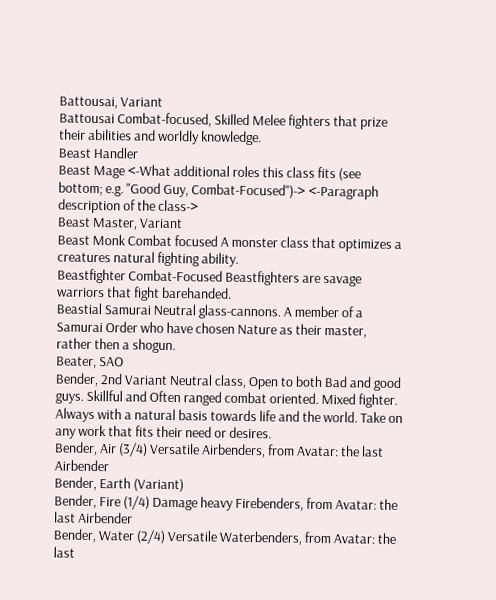Battousai, Variant
Battousai Combat-focused, Skilled Melee fighters that prize their abilities and worldly knowledge.
Beast Handler
Beast Mage <-What additional roles this class fits (see bottom; e.g. "Good Guy, Combat-Focused")-> <-Paragraph description of the class->
Beast Master, Variant
Beast Monk Combat focused A monster class that optimizes a creatures natural fighting ability.
Beastfighter Combat-Focused Beastfighters are savage warriors that fight barehanded.
Beastial Samurai Neutral glass-cannons. A member of a Samurai Order who have chosen Nature as their master, rather then a shogun.
Beater, SAO
Bender, 2nd Variant Neutral class, Open to both Bad and good guys. Skillful and Often ranged combat oriented. Mixed fighter. Always with a natural basis towards life and the world. Take on any work that fits their need or desires.
Bender, Air (3/4) Versatile Airbenders, from Avatar: the last Airbender
Bender, Earth (Variant)
Bender, Fire (1/4) Damage heavy Firebenders, from Avatar: the last Airbender
Bender, Water (2/4) Versatile Waterbenders, from Avatar: the last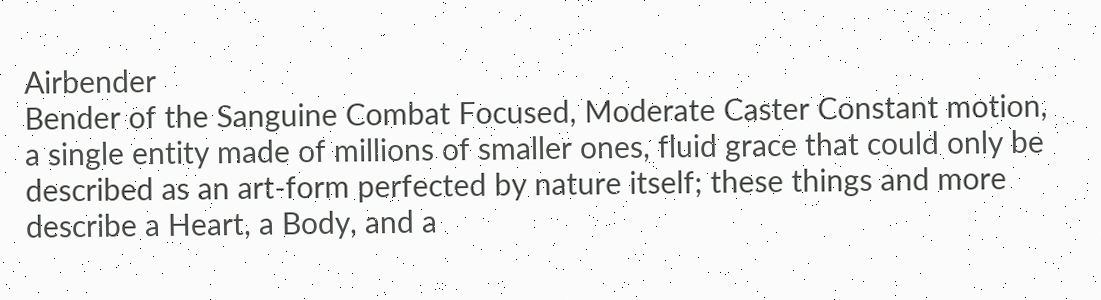Airbender
Bender of the Sanguine Combat Focused, Moderate Caster Constant motion, a single entity made of millions of smaller ones, fluid grace that could only be described as an art-form perfected by nature itself; these things and more describe a Heart, a Body, and a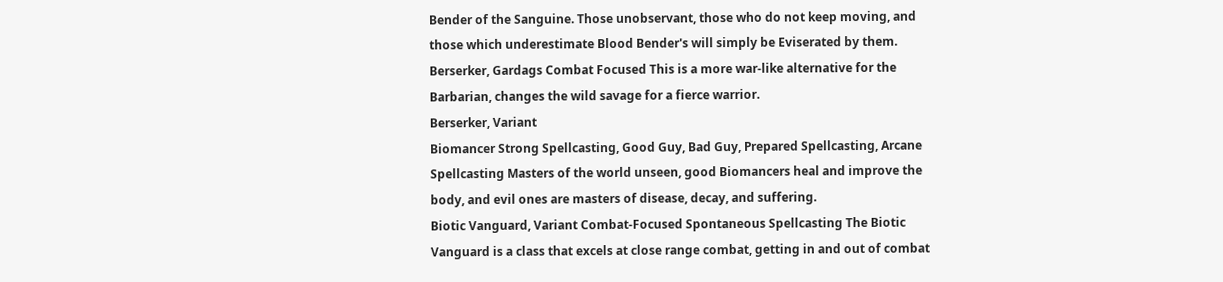Bender of the Sanguine. Those unobservant, those who do not keep moving, and those which underestimate Blood Bender's will simply be Eviserated by them.
Berserker, Gardags Combat Focused This is a more war-like alternative for the Barbarian, changes the wild savage for a fierce warrior.
Berserker, Variant
Biomancer Strong Spellcasting, Good Guy, Bad Guy, Prepared Spellcasting, Arcane Spellcasting Masters of the world unseen, good Biomancers heal and improve the body, and evil ones are masters of disease, decay, and suffering.
Biotic Vanguard, Variant Combat-Focused Spontaneous Spellcasting The Biotic Vanguard is a class that excels at close range combat, getting in and out of combat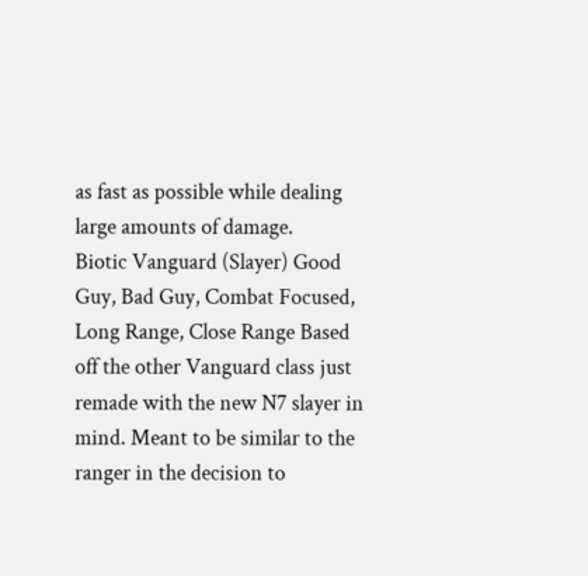as fast as possible while dealing large amounts of damage.
Biotic Vanguard (Slayer) Good Guy, Bad Guy, Combat Focused, Long Range, Close Range Based off the other Vanguard class just remade with the new N7 slayer in mind. Meant to be similar to the ranger in the decision to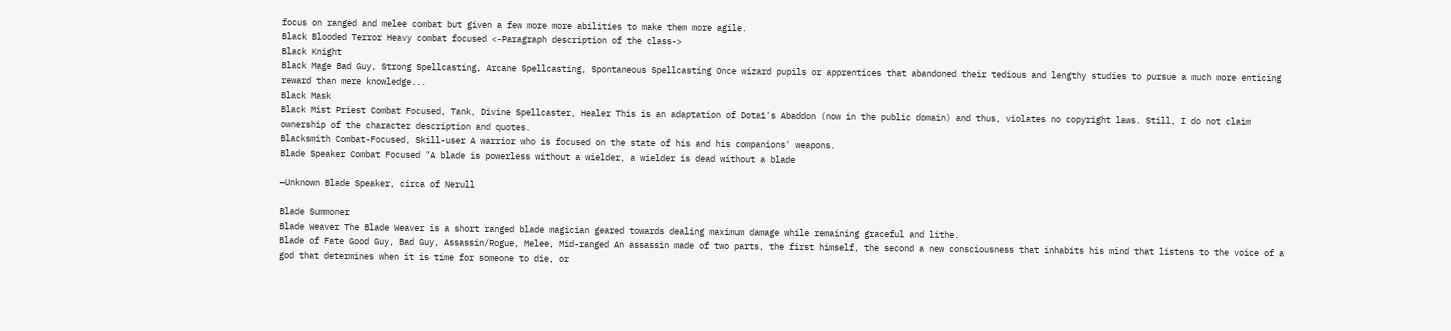focus on ranged and melee combat but given a few more more abilities to make them more agile.
Black Blooded Terror Heavy combat focused <-Paragraph description of the class->
Black Knight
Black Mage Bad Guy, Strong Spellcasting, Arcane Spellcasting, Spontaneous Spellcasting Once wizard pupils or apprentices that abandoned their tedious and lengthy studies to pursue a much more enticing reward than mere knowledge...
Black Mask
Black Mist Priest Combat Focused, Tank, Divine Spellcaster, Healer This is an adaptation of Dota1's Abaddon (now in the public domain) and thus, violates no copyright laws. Still, I do not claim ownership of the character description and quotes.
Blacksmith Combat-Focused, Skill-user A warrior who is focused on the state of his and his companions' weapons.
Blade Speaker Combat Focused "A blade is powerless without a wielder, a wielder is dead without a blade

—Unknown Blade Speaker, circa of Nerull

Blade Summoner
Blade Weaver The Blade Weaver is a short ranged blade magician geared towards dealing maximum damage while remaining graceful and lithe.
Blade of Fate Good Guy, Bad Guy, Assassin/Rogue, Melee, Mid-ranged An assassin made of two parts, the first himself, the second a new consciousness that inhabits his mind that listens to the voice of a god that determines when it is time for someone to die, or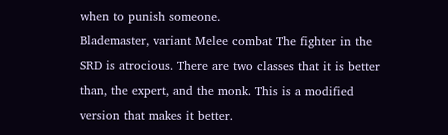when to punish someone.
Blademaster, variant Melee combat The fighter in the SRD is atrocious. There are two classes that it is better than, the expert, and the monk. This is a modified version that makes it better.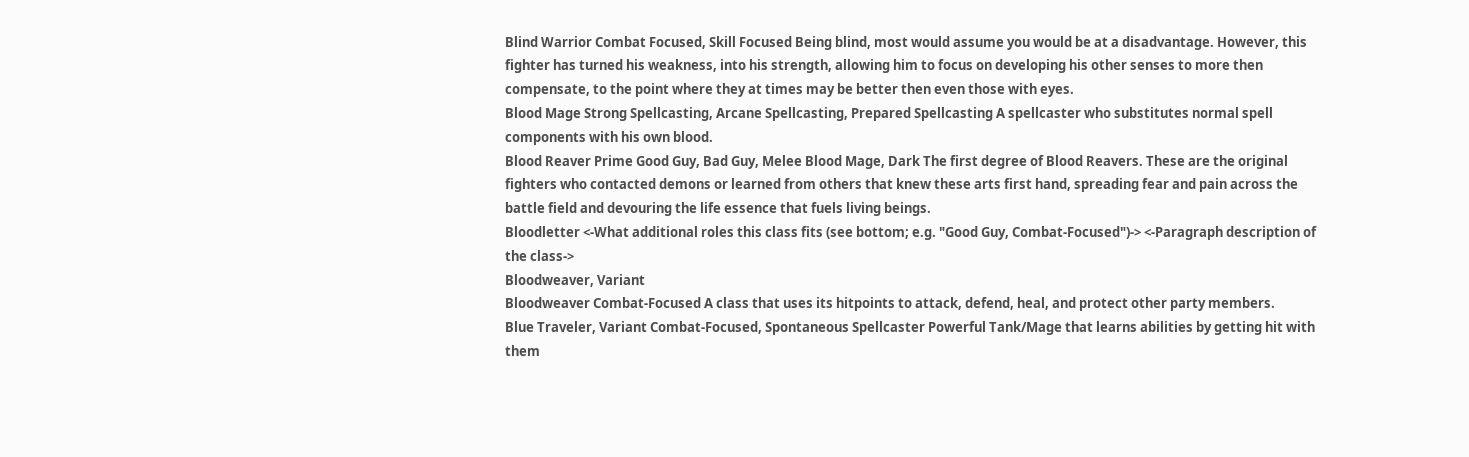Blind Warrior Combat Focused, Skill Focused Being blind, most would assume you would be at a disadvantage. However, this fighter has turned his weakness, into his strength, allowing him to focus on developing his other senses to more then compensate, to the point where they at times may be better then even those with eyes.
Blood Mage Strong Spellcasting, Arcane Spellcasting, Prepared Spellcasting A spellcaster who substitutes normal spell components with his own blood.
Blood Reaver Prime Good Guy, Bad Guy, Melee Blood Mage, Dark The first degree of Blood Reavers. These are the original fighters who contacted demons or learned from others that knew these arts first hand, spreading fear and pain across the battle field and devouring the life essence that fuels living beings.
Bloodletter <-What additional roles this class fits (see bottom; e.g. "Good Guy, Combat-Focused")-> <-Paragraph description of the class->
Bloodweaver, Variant
Bloodweaver Combat-Focused A class that uses its hitpoints to attack, defend, heal, and protect other party members.
Blue Traveler, Variant Combat-Focused, Spontaneous Spellcaster Powerful Tank/Mage that learns abilities by getting hit with them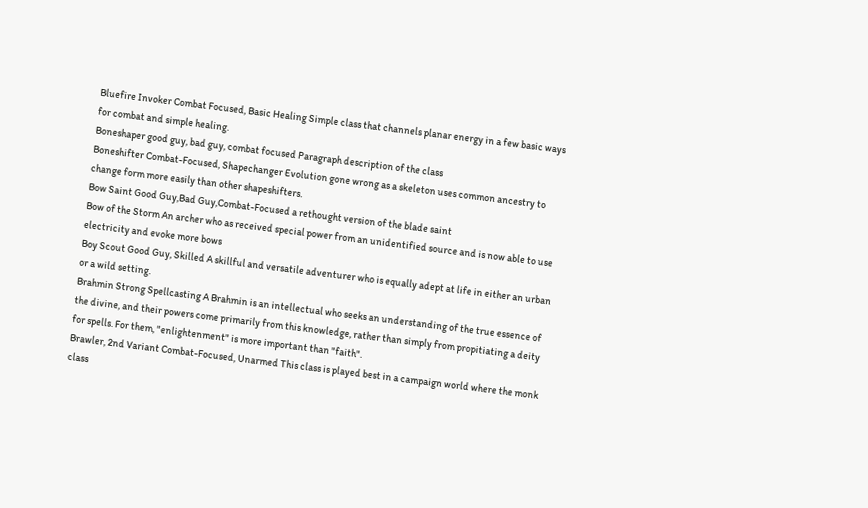Bluefire Invoker Combat Focused, Basic Healing Simple class that channels planar energy in a few basic ways for combat and simple healing.
Boneshaper good guy, bad guy, combat focused Paragraph description of the class
Boneshifter Combat-Focused, Shapechanger Evolution gone wrong as a skeleton uses common ancestry to change form more easily than other shapeshifters.
Bow Saint Good Guy,Bad Guy,Combat-Focused a rethought version of the blade saint
Bow of the Storm An archer who as received special power from an unidentified source and is now able to use electricity and evoke more bows
Boy Scout Good Guy, Skilled A skillful and versatile adventurer who is equally adept at life in either an urban or a wild setting.
Brahmin Strong Spellcasting A Brahmin is an intellectual who seeks an understanding of the true essence of the divine, and their powers come primarily from this knowledge, rather than simply from propitiating a deity for spells. For them, "enlightenment" is more important than "faith".
Brawler, 2nd Variant Combat-Focused, Unarmed This class is played best in a campaign world where the monk class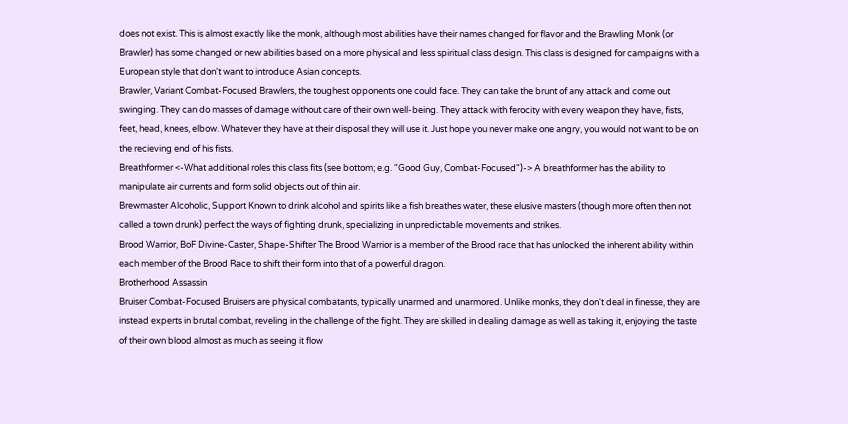does not exist. This is almost exactly like the monk, although most abilities have their names changed for flavor and the Brawling Monk (or Brawler) has some changed or new abilities based on a more physical and less spiritual class design. This class is designed for campaigns with a European style that don't want to introduce Asian concepts.
Brawler, Variant Combat-Focused Brawlers, the toughest opponents one could face. They can take the brunt of any attack and come out swinging. They can do masses of damage without care of their own well-being. They attack with ferocity with every weapon they have, fists, feet, head, knees, elbow. Whatever they have at their disposal they will use it. Just hope you never make one angry, you would not want to be on the recieving end of his fists.
Breathformer <-What additional roles this class fits (see bottom; e.g. "Good Guy, Combat-Focused")-> A breathformer has the ability to manipulate air currents and form solid objects out of thin air.
Brewmaster Alcoholic, Support Known to drink alcohol and spirits like a fish breathes water, these elusive masters (though more often then not called a town drunk) perfect the ways of fighting drunk, specializing in unpredictable movements and strikes.
Brood Warrior, BoF Divine-Caster, Shape-Shifter The Brood Warrior is a member of the Brood race that has unlocked the inherent ability within each member of the Brood Race to shift their form into that of a powerful dragon.
Brotherhood Assassin
Bruiser Combat-Focused Bruisers are physical combatants, typically unarmed and unarmored. Unlike monks, they don't deal in finesse, they are instead experts in brutal combat, reveling in the challenge of the fight. They are skilled in dealing damage as well as taking it, enjoying the taste of their own blood almost as much as seeing it flow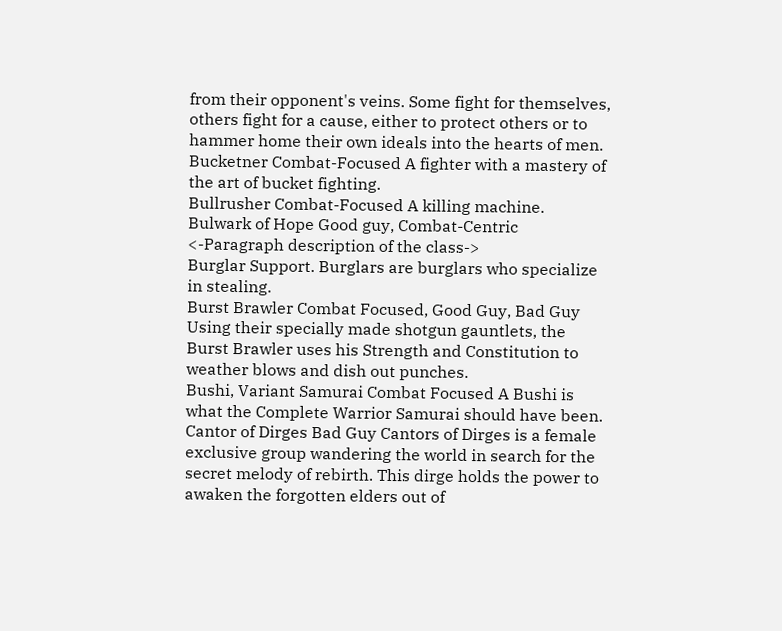from their opponent's veins. Some fight for themselves, others fight for a cause, either to protect others or to hammer home their own ideals into the hearts of men.
Bucketner Combat-Focused A fighter with a mastery of the art of bucket fighting.
Bullrusher Combat-Focused A killing machine.
Bulwark of Hope Good guy, Combat-Centric <-Paragraph description of the class->
Burglar Support. Burglars are burglars who specialize in stealing.
Burst Brawler Combat Focused, Good Guy, Bad Guy Using their specially made shotgun gauntlets, the Burst Brawler uses his Strength and Constitution to weather blows and dish out punches.
Bushi, Variant Samurai Combat Focused A Bushi is what the Complete Warrior Samurai should have been.
Cantor of Dirges Bad Guy Cantors of Dirges is a female exclusive group wandering the world in search for the secret melody of rebirth. This dirge holds the power to awaken the forgotten elders out of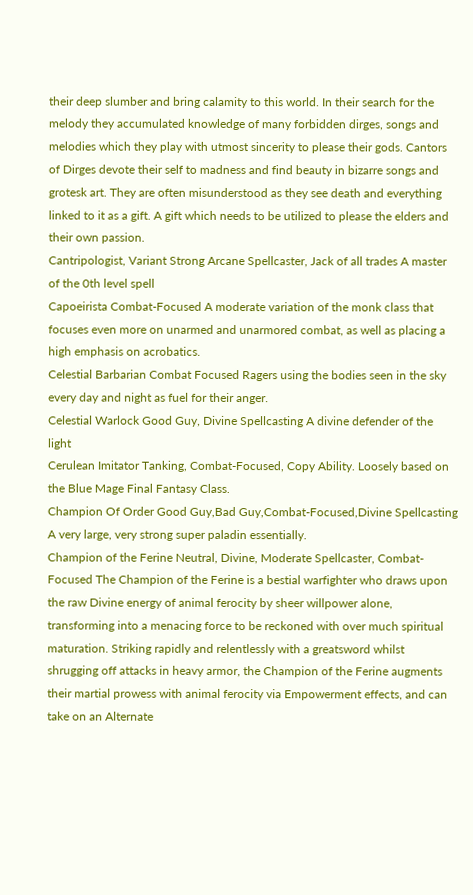their deep slumber and bring calamity to this world. In their search for the melody they accumulated knowledge of many forbidden dirges, songs and melodies which they play with utmost sincerity to please their gods. Cantors of Dirges devote their self to madness and find beauty in bizarre songs and grotesk art. They are often misunderstood as they see death and everything linked to it as a gift. A gift which needs to be utilized to please the elders and their own passion.
Cantripologist, Variant Strong Arcane Spellcaster, Jack of all trades A master of the 0th level spell
Capoeirista Combat-Focused A moderate variation of the monk class that focuses even more on unarmed and unarmored combat, as well as placing a high emphasis on acrobatics.
Celestial Barbarian Combat Focused Ragers using the bodies seen in the sky every day and night as fuel for their anger.
Celestial Warlock Good Guy, Divine Spellcasting A divine defender of the light
Cerulean Imitator Tanking, Combat-Focused, Copy Ability. Loosely based on the Blue Mage Final Fantasy Class.
Champion Of Order Good Guy,Bad Guy,Combat-Focused,Divine Spellcasting A very large, very strong super paladin essentially.
Champion of the Ferine Neutral, Divine, Moderate Spellcaster, Combat-Focused The Champion of the Ferine is a bestial warfighter who draws upon the raw Divine energy of animal ferocity by sheer willpower alone, transforming into a menacing force to be reckoned with over much spiritual maturation. Striking rapidly and relentlessly with a greatsword whilst shrugging off attacks in heavy armor, the Champion of the Ferine augments their martial prowess with animal ferocity via Empowerment effects, and can take on an Alternate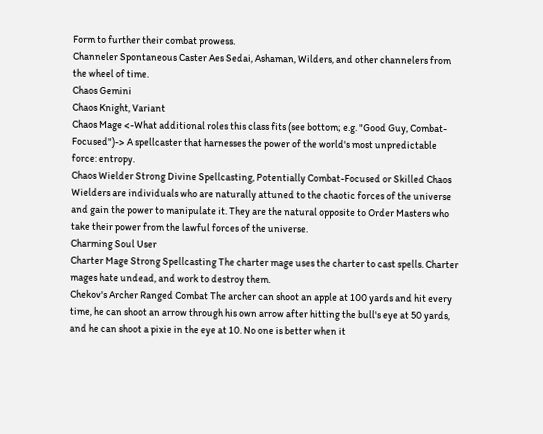Form to further their combat prowess.
Channeler Spontaneous Caster Aes Sedai, Ashaman, Wilders, and other channelers from the wheel of time.
Chaos Gemini
Chaos Knight, Variant
Chaos Mage <-What additional roles this class fits (see bottom; e.g. "Good Guy, Combat-Focused")-> A spellcaster that harnesses the power of the world's most unpredictable force: entropy.
Chaos Wielder Strong Divine Spellcasting, Potentially Combat-Focused or Skilled Chaos Wielders are individuals who are naturally attuned to the chaotic forces of the universe and gain the power to manipulate it. They are the natural opposite to Order Masters who take their power from the lawful forces of the universe.
Charming Soul User
Charter Mage Strong Spellcasting The charter mage uses the charter to cast spells. Charter mages hate undead, and work to destroy them.
Chekov's Archer Ranged Combat The archer can shoot an apple at 100 yards and hit every time, he can shoot an arrow through his own arrow after hitting the bull's eye at 50 yards, and he can shoot a pixie in the eye at 10. No one is better when it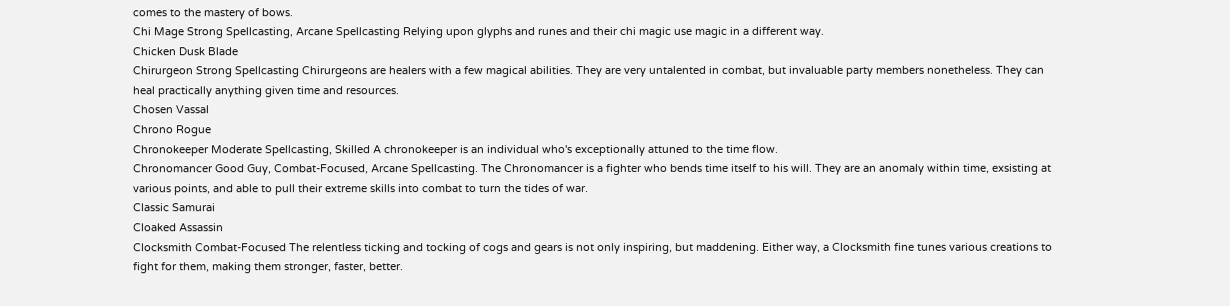comes to the mastery of bows.
Chi Mage Strong Spellcasting, Arcane Spellcasting Relying upon glyphs and runes and their chi magic use magic in a different way.
Chicken Dusk Blade
Chirurgeon Strong Spellcasting Chirurgeons are healers with a few magical abilities. They are very untalented in combat, but invaluable party members nonetheless. They can heal practically anything given time and resources.
Chosen Vassal
Chrono Rogue
Chronokeeper Moderate Spellcasting, Skilled A chronokeeper is an individual who's exceptionally attuned to the time flow.
Chronomancer Good Guy, Combat-Focused, Arcane Spellcasting. The Chronomancer is a fighter who bends time itself to his will. They are an anomaly within time, exsisting at various points, and able to pull their extreme skills into combat to turn the tides of war.
Classic Samurai
Cloaked Assassin
Clocksmith Combat-Focused The relentless ticking and tocking of cogs and gears is not only inspiring, but maddening. Either way, a Clocksmith fine tunes various creations to fight for them, making them stronger, faster, better.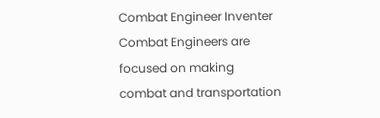Combat Engineer Inventer Combat Engineers are focused on making combat and transportation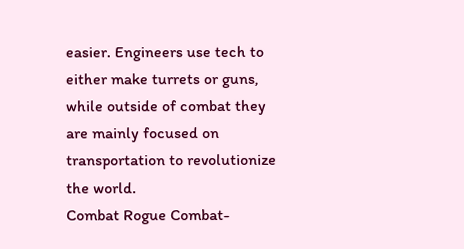easier. Engineers use tech to either make turrets or guns, while outside of combat they are mainly focused on transportation to revolutionize the world.
Combat Rogue Combat-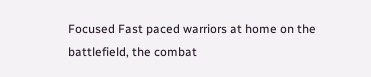Focused Fast paced warriors at home on the battlefield, the combat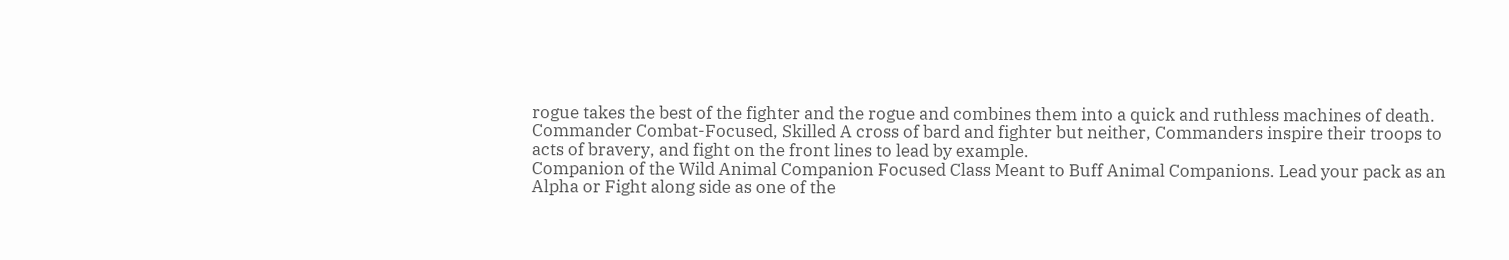rogue takes the best of the fighter and the rogue and combines them into a quick and ruthless machines of death.
Commander Combat-Focused, Skilled A cross of bard and fighter but neither, Commanders inspire their troops to acts of bravery, and fight on the front lines to lead by example.
Companion of the Wild Animal Companion Focused Class Meant to Buff Animal Companions. Lead your pack as an Alpha or Fight along side as one of the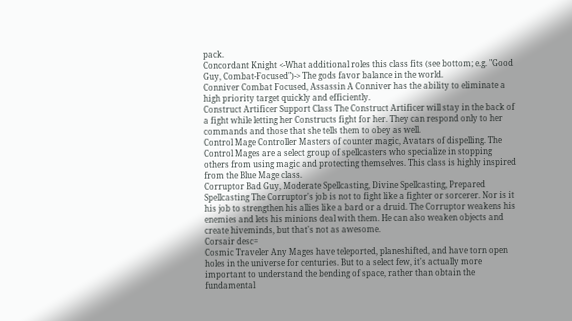pack.
Concordant Knight <-What additional roles this class fits (see bottom; e.g. "Good Guy, Combat-Focused")-> The gods favor balance in the world.
Conniver Combat Focused, Assassin A Conniver has the ability to eliminate a high priority target quickly and efficiently.
Construct Artificer Support Class The Construct Artificer will stay in the back of a fight while letting her Constructs fight for her. They can respond only to her commands and those that she tells them to obey as well.
Control Mage Controller Masters of counter magic, Avatars of dispelling. The Control Mages are a select group of spellcasters who specialize in stopping others from using magic and protecting themselves. This class is highly inspired from the Blue Mage class.
Corruptor Bad Guy, Moderate Spellcasting, Divine Spellcasting, Prepared Spellcasting The Corruptor's job is not to fight like a fighter or sorcerer. Nor is it his job to strengthen his allies like a bard or a druid. The Corruptor weakens his enemies and lets his minions deal with them. He can also weaken objects and create hiveminds, but that's not as awesome.
Corsair desc=
Cosmic Traveler Any Mages have teleported, planeshifted, and have torn open holes in the universe for centuries. But to a select few, it's actually more important to understand the bending of space, rather than obtain the fundamental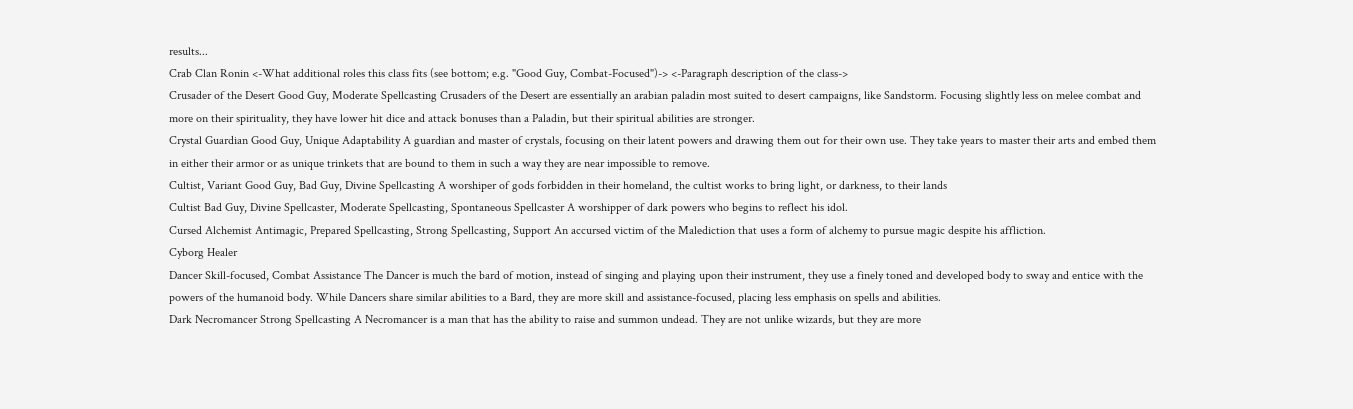results...
Crab Clan Ronin <-What additional roles this class fits (see bottom; e.g. "Good Guy, Combat-Focused")-> <-Paragraph description of the class->
Crusader of the Desert Good Guy, Moderate Spellcasting Crusaders of the Desert are essentially an arabian paladin most suited to desert campaigns, like Sandstorm. Focusing slightly less on melee combat and more on their spirituality, they have lower hit dice and attack bonuses than a Paladin, but their spiritual abilities are stronger.
Crystal Guardian Good Guy, Unique Adaptability A guardian and master of crystals, focusing on their latent powers and drawing them out for their own use. They take years to master their arts and embed them in either their armor or as unique trinkets that are bound to them in such a way they are near impossible to remove.
Cultist, Variant Good Guy, Bad Guy, Divine Spellcasting A worshiper of gods forbidden in their homeland, the cultist works to bring light, or darkness, to their lands
Cultist Bad Guy, Divine Spellcaster, Moderate Spellcasting, Spontaneous Spellcaster A worshipper of dark powers who begins to reflect his idol.
Cursed Alchemist Antimagic, Prepared Spellcasting, Strong Spellcasting, Support An accursed victim of the Malediction that uses a form of alchemy to pursue magic despite his affliction.
Cyborg Healer
Dancer Skill-focused, Combat Assistance The Dancer is much the bard of motion, instead of singing and playing upon their instrument, they use a finely toned and developed body to sway and entice with the powers of the humanoid body. While Dancers share similar abilities to a Bard, they are more skill and assistance-focused, placing less emphasis on spells and abilities.
Dark Necromancer Strong Spellcasting A Necromancer is a man that has the ability to raise and summon undead. They are not unlike wizards, but they are more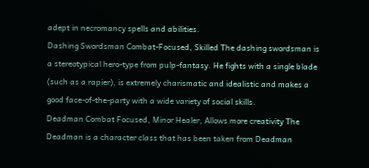adept in necromancy spells and abilities.
Dashing Swordsman Combat-Focused, Skilled The dashing swordsman is a stereotypical hero-type from pulp-fantasy. He fights with a single blade (such as a rapier), is extremely charismatic and idealistic and makes a good face-of-the-party with a wide variety of social skills.
Deadman Combat Focused, Minor Healer, Allows more creativity The Deadman is a character class that has been taken from Deadman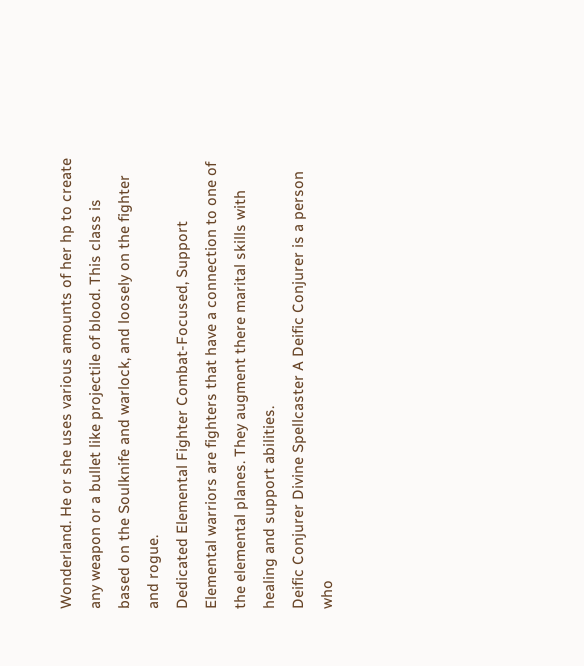Wonderland. He or she uses various amounts of her hp to create any weapon or a bullet like projectile of blood. This class is based on the Soulknife and warlock, and loosely on the fighter and rogue.
Dedicated Elemental Fighter Combat-Focused, Support Elemental warriors are fighters that have a connection to one of the elemental planes. They augment there marital skills with healing and support abilities.
Deific Conjurer Divine Spellcaster A Deific Conjurer is a person who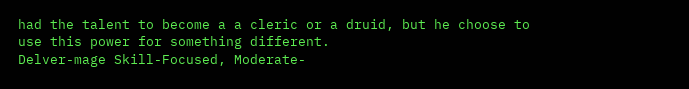had the talent to become a a cleric or a druid, but he choose to use this power for something different.
Delver-mage Skill-Focused, Moderate-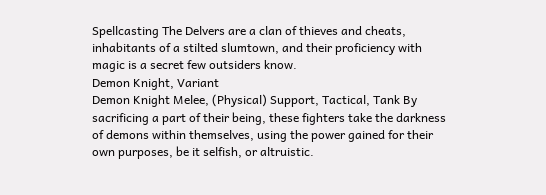Spellcasting The Delvers are a clan of thieves and cheats, inhabitants of a stilted slumtown, and their proficiency with magic is a secret few outsiders know.
Demon Knight, Variant
Demon Knight Melee, (Physical) Support, Tactical, Tank By sacrificing a part of their being, these fighters take the darkness of demons within themselves, using the power gained for their own purposes, be it selfish, or altruistic.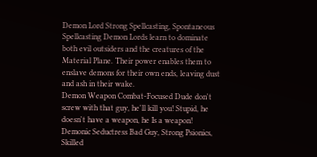Demon Lord Strong Spellcasting, Spontaneous Spellcasting Demon Lords learn to dominate both evil outsiders and the creatures of the Material Plane. Their power enables them to enslave demons for their own ends, leaving dust and ash in their wake.
Demon Weapon Combat-Focused Dude don't screw with that guy, he'll kill you! Stupid, he doesn't have a weapon, he Is a weapon!
Demonic Seductress Bad Guy, Strong Psionics, Skilled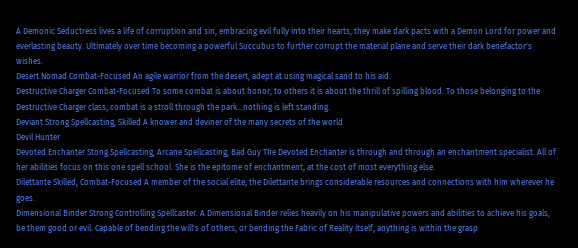A Demonic Seductress lives a life of corruption and sin, embracing evil fully into their hearts, they make dark pacts with a Demon Lord for power and everlasting beauty. Ultimately over time becoming a powerful Succubus to further corrupt the material plane and serve their dark benefactor's wishes.
Desert Nomad Combat-Focused An agile warrior from the desert, adept at using magical sand to his aid.
Destructive Charger Combat-Focused To some combat is about honor, to others it is about the thrill of spilling blood. To those belonging to the Destructive Charger class, combat is a stroll through the park...nothing is left standing.
Deviant Strong Spellcasting, Skilled A knower and deviner of the many secrets of the world
Devil Hunter
Devoted Enchanter Stong Spellcasting, Arcane Spellcasting, Bad Guy The Devoted Enchanter is through and through an enchantment specialist. All of her abilities focus on this one spell school. She is the epitome of enchantment, at the cost of most everything else.
Dilettante Skilled, Combat-Focused A member of the social elite, the Dilettante brings considerable resources and connections with him wherever he goes.
Dimensional Binder Strong Controlling Spellcaster. A Dimensional Binder relies heavily on his manipulative powers and abilities to achieve his goals, be them good or evil. Capable of bending the will's of others, or bending the Fabric of Reality itself, anything is within the grasp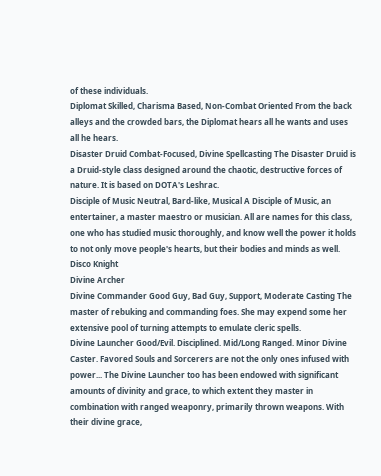of these individuals.
Diplomat Skilled, Charisma Based, Non-Combat Oriented From the back alleys and the crowded bars, the Diplomat hears all he wants and uses all he hears.
Disaster Druid Combat-Focused, Divine Spellcasting The Disaster Druid is a Druid-style class designed around the chaotic, destructive forces of nature. It is based on DOTA's Leshrac.
Disciple of Music Neutral, Bard-like, Musical A Disciple of Music, an entertainer, a master maestro or musician. All are names for this class, one who has studied music thoroughly, and know well the power it holds to not only move people's hearts, but their bodies and minds as well.
Disco Knight
Divine Archer
Divine Commander Good Guy, Bad Guy, Support, Moderate Casting The master of rebuking and commanding foes. She may expend some her extensive pool of turning attempts to emulate cleric spells.
Divine Launcher Good/Evil. Disciplined. Mid/Long Ranged. Minor Divine Caster. Favored Souls and Sorcerers are not the only ones infused with power... The Divine Launcher too has been endowed with significant amounts of divinity and grace, to which extent they master in combination with ranged weaponry, primarily thrown weapons. With their divine grace,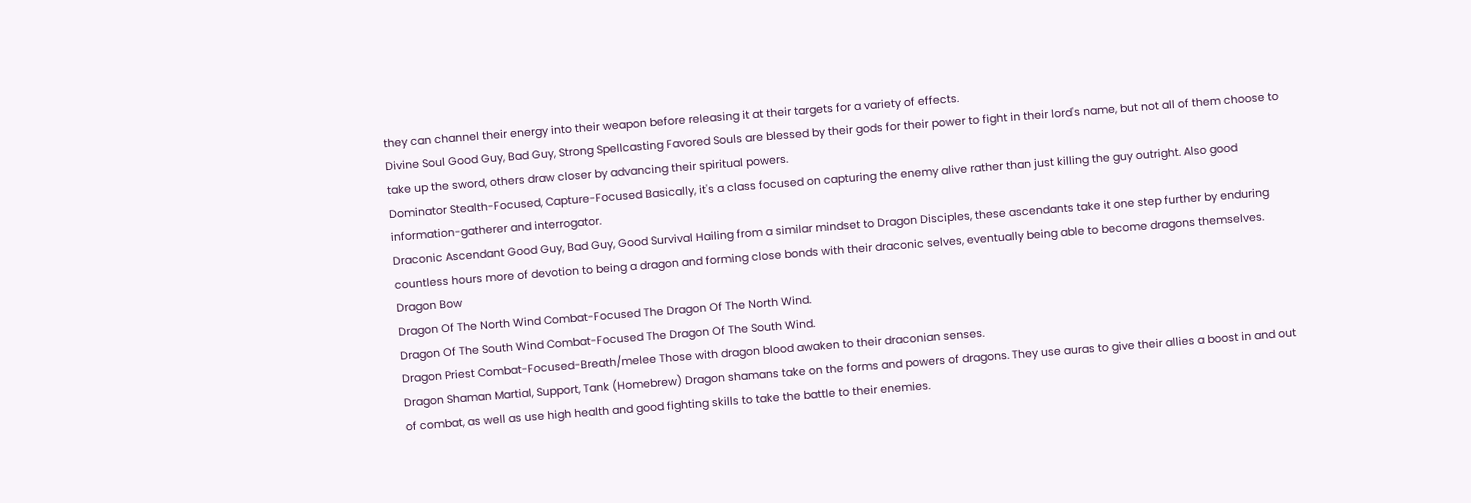they can channel their energy into their weapon before releasing it at their targets for a variety of effects.
Divine Soul Good Guy, Bad Guy, Strong Spellcasting Favored Souls are blessed by their gods for their power to fight in their lord's name, but not all of them choose to take up the sword, others draw closer by advancing their spiritual powers.
Dominator Stealth-Focused, Capture-Focused Basically, it's a class focused on capturing the enemy alive rather than just killing the guy outright. Also good information-gatherer and interrogator.
Draconic Ascendant Good Guy, Bad Guy, Good Survival Hailing from a similar mindset to Dragon Disciples, these ascendants take it one step further by enduring countless hours more of devotion to being a dragon and forming close bonds with their draconic selves, eventually being able to become dragons themselves.
Dragon Bow
Dragon Of The North Wind Combat-Focused The Dragon Of The North Wind.
Dragon Of The South Wind Combat-Focused The Dragon Of The South Wind.
Dragon Priest Combat-Focused-Breath/melee Those with dragon blood awaken to their draconian senses.
Dragon Shaman Martial, Support, Tank (Homebrew) Dragon shamans take on the forms and powers of dragons. They use auras to give their allies a boost in and out of combat, as well as use high health and good fighting skills to take the battle to their enemies.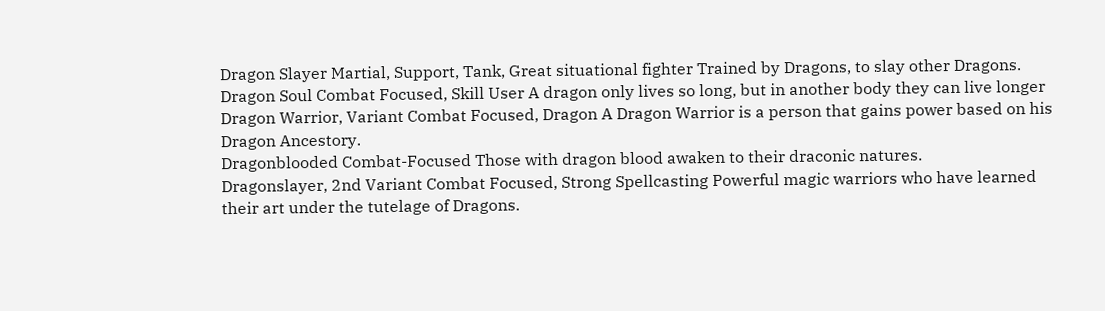Dragon Slayer Martial, Support, Tank, Great situational fighter Trained by Dragons, to slay other Dragons.
Dragon Soul Combat Focused, Skill User A dragon only lives so long, but in another body they can live longer
Dragon Warrior, Variant Combat Focused, Dragon A Dragon Warrior is a person that gains power based on his Dragon Ancestory.
Dragonblooded Combat-Focused Those with dragon blood awaken to their draconic natures.
Dragonslayer, 2nd Variant Combat Focused, Strong Spellcasting Powerful magic warriors who have learned their art under the tutelage of Dragons.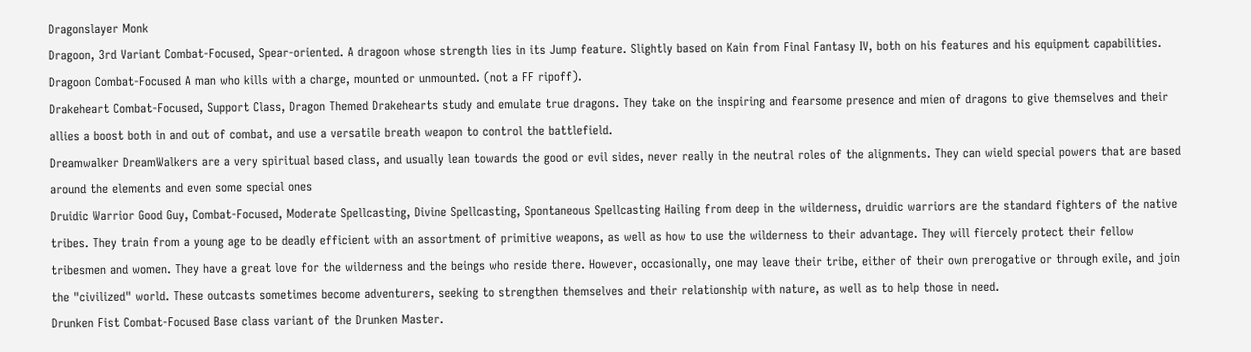Dragonslayer Monk
Dragoon, 3rd Variant Combat-Focused, Spear-oriented. A dragoon whose strength lies in its Jump feature. Slightly based on Kain from Final Fantasy IV, both on his features and his equipment capabilities.
Dragoon Combat-Focused A man who kills with a charge, mounted or unmounted. (not a FF ripoff).
Drakeheart Combat-Focused, Support Class, Dragon Themed Drakehearts study and emulate true dragons. They take on the inspiring and fearsome presence and mien of dragons to give themselves and their allies a boost both in and out of combat, and use a versatile breath weapon to control the battlefield.
Dreamwalker DreamWalkers are a very spiritual based class, and usually lean towards the good or evil sides, never really in the neutral roles of the alignments. They can wield special powers that are based around the elements and even some special ones
Druidic Warrior Good Guy, Combat-Focused, Moderate Spellcasting, Divine Spellcasting, Spontaneous Spellcasting Hailing from deep in the wilderness, druidic warriors are the standard fighters of the native tribes. They train from a young age to be deadly efficient with an assortment of primitive weapons, as well as how to use the wilderness to their advantage. They will fiercely protect their fellow tribesmen and women. They have a great love for the wilderness and the beings who reside there. However, occasionally, one may leave their tribe, either of their own prerogative or through exile, and join the "civilized" world. These outcasts sometimes become adventurers, seeking to strengthen themselves and their relationship with nature, as well as to help those in need.
Drunken Fist Combat-Focused Base class variant of the Drunken Master.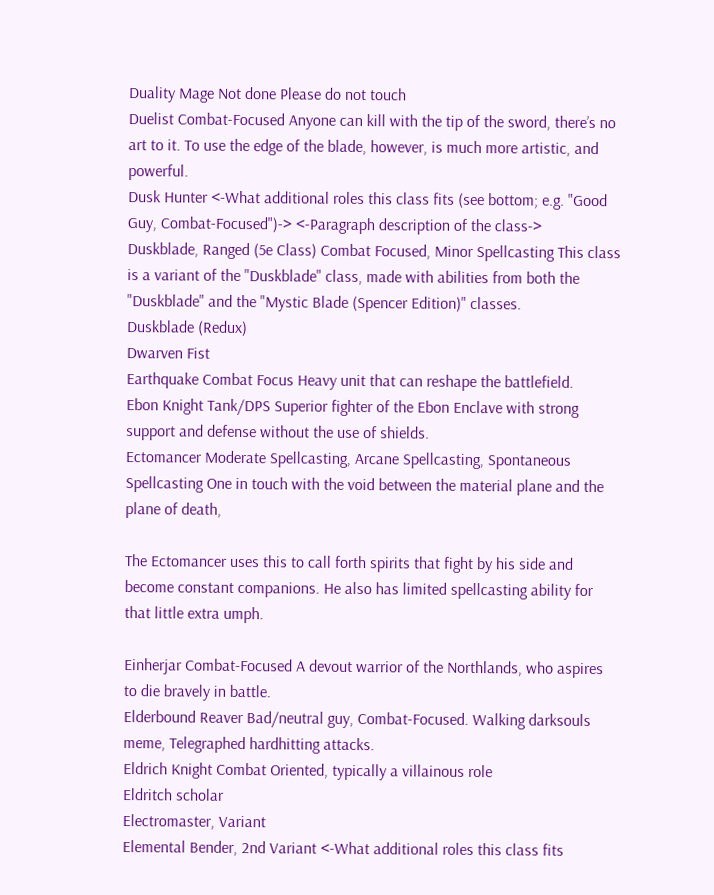Duality Mage Not done Please do not touch
Duelist Combat-Focused Anyone can kill with the tip of the sword, there’s no art to it. To use the edge of the blade, however, is much more artistic, and powerful.
Dusk Hunter <-What additional roles this class fits (see bottom; e.g. "Good Guy, Combat-Focused")-> <-Paragraph description of the class->
Duskblade, Ranged (5e Class) Combat Focused, Minor Spellcasting This class is a variant of the "Duskblade" class, made with abilities from both the "Duskblade" and the "Mystic Blade (Spencer Edition)" classes.
Duskblade (Redux)
Dwarven Fist
Earthquake Combat Focus Heavy unit that can reshape the battlefield.
Ebon Knight Tank/DPS Superior fighter of the Ebon Enclave with strong support and defense without the use of shields.
Ectomancer Moderate Spellcasting, Arcane Spellcasting, Spontaneous Spellcasting One in touch with the void between the material plane and the plane of death,

The Ectomancer uses this to call forth spirits that fight by his side and become constant companions. He also has limited spellcasting ability for that little extra umph.

Einherjar Combat-Focused A devout warrior of the Northlands, who aspires to die bravely in battle.
Elderbound Reaver Bad/neutral guy, Combat-Focused. Walking darksouls meme, Telegraphed hardhitting attacks.
Eldrich Knight Combat Oriented, typically a villainous role
Eldritch scholar
Electromaster, Variant
Elemental Bender, 2nd Variant <-What additional roles this class fits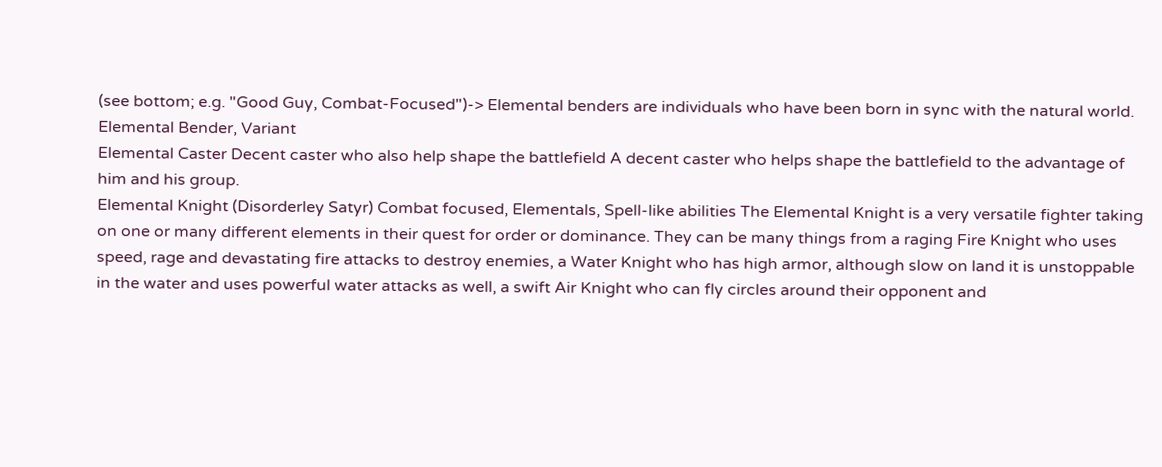(see bottom; e.g. "Good Guy, Combat-Focused")-> Elemental benders are individuals who have been born in sync with the natural world.
Elemental Bender, Variant
Elemental Caster Decent caster who also help shape the battlefield A decent caster who helps shape the battlefield to the advantage of him and his group.
Elemental Knight (Disorderley Satyr) Combat focused, Elementals, Spell-like abilities The Elemental Knight is a very versatile fighter taking on one or many different elements in their quest for order or dominance. They can be many things from a raging Fire Knight who uses speed, rage and devastating fire attacks to destroy enemies, a Water Knight who has high armor, although slow on land it is unstoppable in the water and uses powerful water attacks as well, a swift Air Knight who can fly circles around their opponent and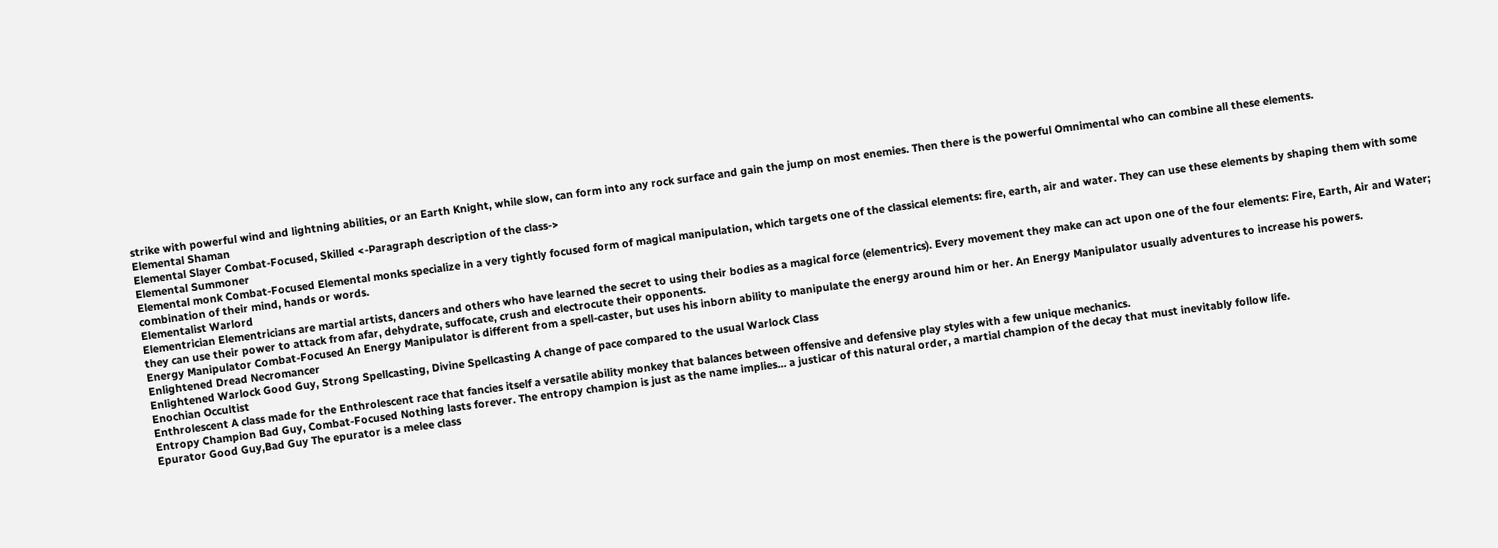strike with powerful wind and lightning abilities, or an Earth Knight, while slow, can form into any rock surface and gain the jump on most enemies. Then there is the powerful Omnimental who can combine all these elements.
Elemental Shaman
Elemental Slayer Combat-Focused, Skilled <-Paragraph description of the class->
Elemental Summoner
Elemental monk Combat-Focused Elemental monks specialize in a very tightly focused form of magical manipulation, which targets one of the classical elements: fire, earth, air and water. They can use these elements by shaping them with some combination of their mind, hands or words.
Elementalist Warlord
Elementrician Elementricians are martial artists, dancers and others who have learned the secret to using their bodies as a magical force (elementrics). Every movement they make can act upon one of the four elements: Fire, Earth, Air and Water; they can use their power to attack from afar, dehydrate, suffocate, crush and electrocute their opponents.
Energy Manipulator Combat-Focused An Energy Manipulator is different from a spell-caster, but uses his inborn ability to manipulate the energy around him or her. An Energy Manipulator usually adventures to increase his powers.
Enlightened Dread Necromancer
Enlightened Warlock Good Guy, Strong Spellcasting, Divine Spellcasting A change of pace compared to the usual Warlock Class
Enochian Occultist
Enthrolescent A class made for the Enthrolescent race that fancies itself a versatile ability monkey that balances between offensive and defensive play styles with a few unique mechanics.
Entropy Champion Bad Guy, Combat-Focused Nothing lasts forever. The entropy champion is just as the name implies... a justicar of this natural order, a martial champion of the decay that must inevitably follow life.
Epurator Good Guy,Bad Guy The epurator is a melee class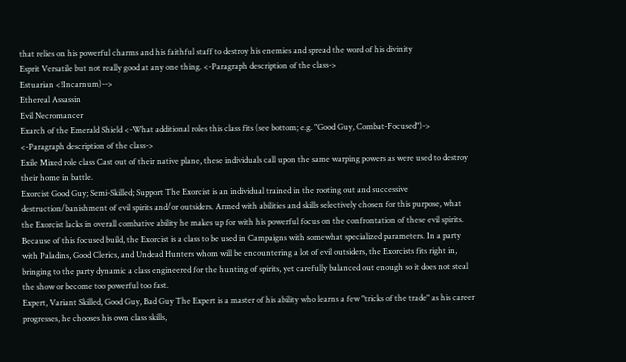that relies on his powerful charms and his faithful staff to destroy his enemies and spread the word of his divinity
Esprit Versatile but not really good at any one thing. <-Paragraph description of the class->
Estuarian <!Incarnum)-->
Ethereal Assassin
Evil Necromancer
Exarch of the Emerald Shield <-What additional roles this class fits (see bottom; e.g. "Good Guy, Combat-Focused")-> <-Paragraph description of the class->
Exile Mixed role class Cast out of their native plane, these individuals call upon the same warping powers as were used to destroy their home in battle.
Exorcist Good Guy; Semi-Skilled; Support The Exorcist is an individual trained in the rooting out and successive destruction/banishment of evil spirits and/or outsiders. Armed with abilities and skills selectively chosen for this purpose, what the Exorcist lacks in overall combative ability he makes up for with his powerful focus on the confrontation of these evil spirits. Because of this focused build, the Exorcist is a class to be used in Campaigns with somewhat specialized parameters. In a party with Paladins, Good Clerics, and Undead Hunters whom will be encountering a lot of evil outsiders, the Exorcists fits right in, bringing to the party dynamic a class engineered for the hunting of spirits, yet carefully balanced out enough so it does not steal the show or become too powerful too fast.
Expert, Variant Skilled, Good Guy, Bad Guy The Expert is a master of his ability who learns a few "tricks of the trade" as his career progresses, he chooses his own class skills,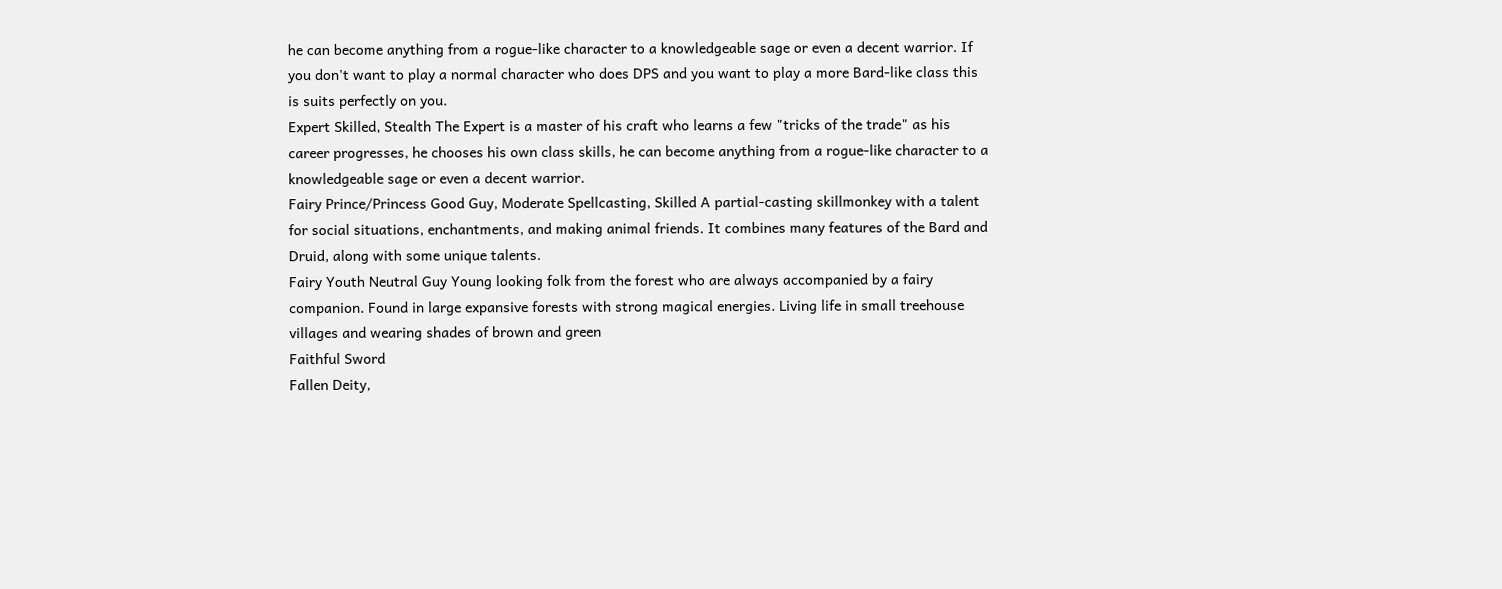he can become anything from a rogue-like character to a knowledgeable sage or even a decent warrior. If you don't want to play a normal character who does DPS and you want to play a more Bard-like class this is suits perfectly on you.
Expert Skilled, Stealth The Expert is a master of his craft who learns a few "tricks of the trade" as his career progresses, he chooses his own class skills, he can become anything from a rogue-like character to a knowledgeable sage or even a decent warrior.
Fairy Prince/Princess Good Guy, Moderate Spellcasting, Skilled A partial-casting skillmonkey with a talent for social situations, enchantments, and making animal friends. It combines many features of the Bard and Druid, along with some unique talents.
Fairy Youth Neutral Guy Young looking folk from the forest who are always accompanied by a fairy companion. Found in large expansive forests with strong magical energies. Living life in small treehouse villages and wearing shades of brown and green
Faithful Sword
Fallen Deity,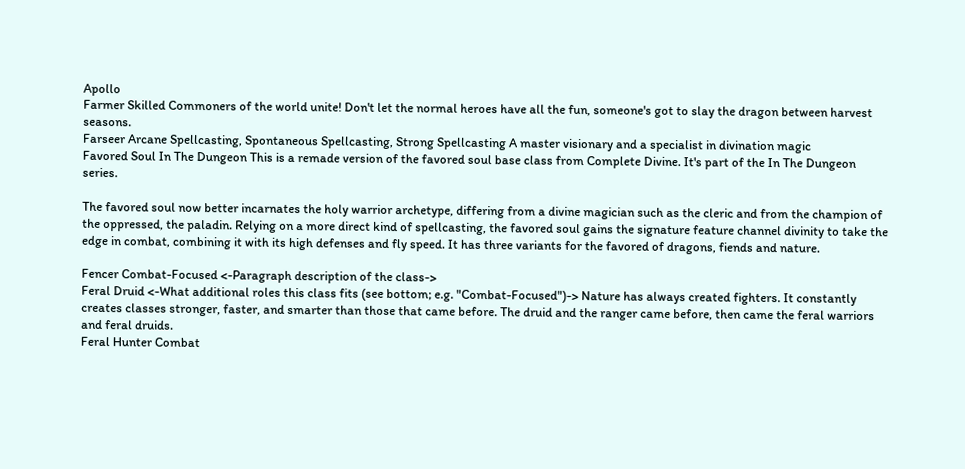Apollo
Farmer Skilled Commoners of the world unite! Don't let the normal heroes have all the fun, someone's got to slay the dragon between harvest seasons.
Farseer Arcane Spellcasting, Spontaneous Spellcasting, Strong Spellcasting A master visionary and a specialist in divination magic
Favored Soul In The Dungeon This is a remade version of the favored soul base class from Complete Divine. It's part of the In The Dungeon series.

The favored soul now better incarnates the holy warrior archetype, differing from a divine magician such as the cleric and from the champion of the oppressed, the paladin. Relying on a more direct kind of spellcasting, the favored soul gains the signature feature channel divinity to take the edge in combat, combining it with its high defenses and fly speed. It has three variants for the favored of dragons, fiends and nature.

Fencer Combat-Focused <-Paragraph description of the class->
Feral Druid <-What additional roles this class fits (see bottom; e.g. "Combat-Focused")-> Nature has always created fighters. It constantly creates classes stronger, faster, and smarter than those that came before. The druid and the ranger came before, then came the feral warriors and feral druids.
Feral Hunter Combat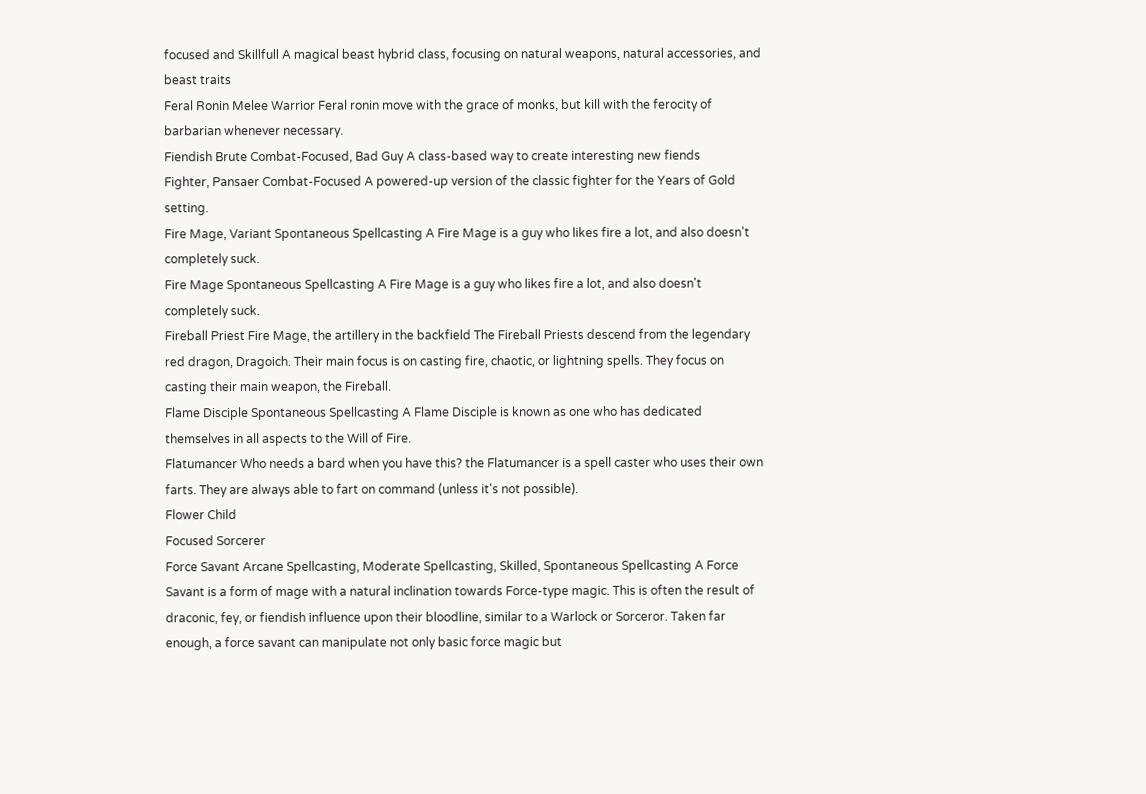focused and Skillfull A magical beast hybrid class, focusing on natural weapons, natural accessories, and beast traits
Feral Ronin Melee Warrior Feral ronin move with the grace of monks, but kill with the ferocity of barbarian whenever necessary.
Fiendish Brute Combat-Focused, Bad Guy A class-based way to create interesting new fiends
Fighter, Pansaer Combat-Focused A powered-up version of the classic fighter for the Years of Gold setting.
Fire Mage, Variant Spontaneous Spellcasting A Fire Mage is a guy who likes fire a lot, and also doesn't completely suck.
Fire Mage Spontaneous Spellcasting A Fire Mage is a guy who likes fire a lot, and also doesn't completely suck.
Fireball Priest Fire Mage, the artillery in the backfield The Fireball Priests descend from the legendary red dragon, Dragoich. Their main focus is on casting fire, chaotic, or lightning spells. They focus on casting their main weapon, the Fireball.
Flame Disciple Spontaneous Spellcasting A Flame Disciple is known as one who has dedicated themselves in all aspects to the Will of Fire.
Flatumancer Who needs a bard when you have this? the Flatumancer is a spell caster who uses their own farts. They are always able to fart on command (unless it's not possible).
Flower Child
Focused Sorcerer
Force Savant Arcane Spellcasting, Moderate Spellcasting, Skilled, Spontaneous Spellcasting A Force Savant is a form of mage with a natural inclination towards Force-type magic. This is often the result of draconic, fey, or fiendish influence upon their bloodline, similar to a Warlock or Sorceror. Taken far enough, a force savant can manipulate not only basic force magic but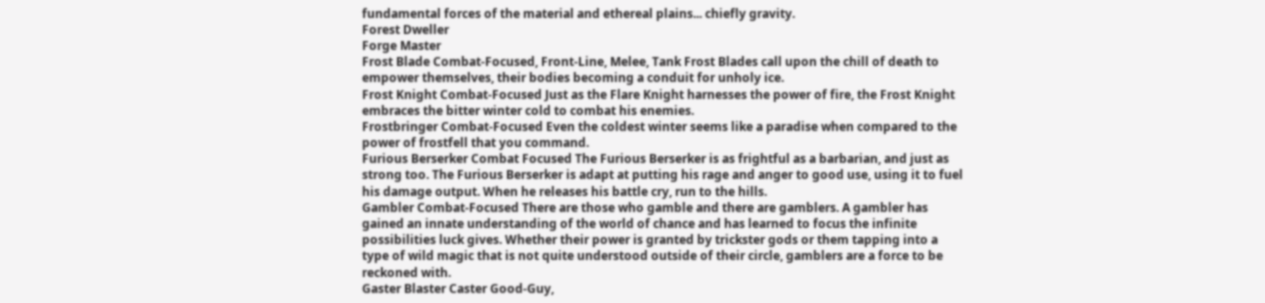fundamental forces of the material and ethereal plains... chiefly gravity.
Forest Dweller
Forge Master
Frost Blade Combat-Focused, Front-Line, Melee, Tank Frost Blades call upon the chill of death to empower themselves, their bodies becoming a conduit for unholy ice.
Frost Knight Combat-Focused Just as the Flare Knight harnesses the power of fire, the Frost Knight embraces the bitter winter cold to combat his enemies.
Frostbringer Combat-Focused Even the coldest winter seems like a paradise when compared to the power of frostfell that you command.
Furious Berserker Combat Focused The Furious Berserker is as frightful as a barbarian, and just as strong too. The Furious Berserker is adapt at putting his rage and anger to good use, using it to fuel his damage output. When he releases his battle cry, run to the hills.
Gambler Combat-Focused There are those who gamble and there are gamblers. A gambler has gained an innate understanding of the world of chance and has learned to focus the infinite possibilities luck gives. Whether their power is granted by trickster gods or them tapping into a type of wild magic that is not quite understood outside of their circle, gamblers are a force to be reckoned with.
Gaster Blaster Caster Good-Guy,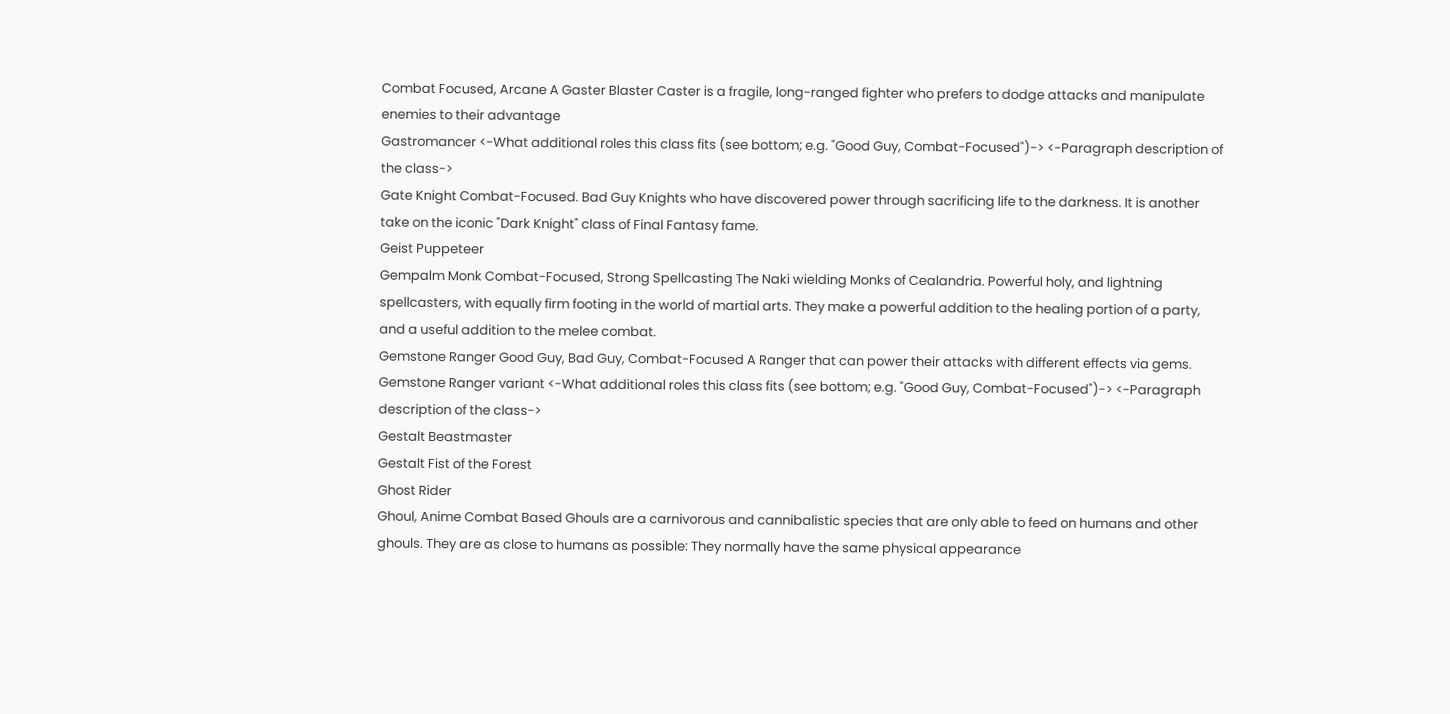Combat Focused, Arcane A Gaster Blaster Caster is a fragile, long-ranged fighter who prefers to dodge attacks and manipulate enemies to their advantage
Gastromancer <-What additional roles this class fits (see bottom; e.g. "Good Guy, Combat-Focused")-> <-Paragraph description of the class->
Gate Knight Combat-Focused. Bad Guy Knights who have discovered power through sacrificing life to the darkness. It is another take on the iconic "Dark Knight" class of Final Fantasy fame.
Geist Puppeteer
Gempalm Monk Combat-Focused, Strong Spellcasting The Naki wielding Monks of Cealandria. Powerful holy, and lightning spellcasters, with equally firm footing in the world of martial arts. They make a powerful addition to the healing portion of a party, and a useful addition to the melee combat.
Gemstone Ranger Good Guy, Bad Guy, Combat-Focused A Ranger that can power their attacks with different effects via gems.
Gemstone Ranger variant <-What additional roles this class fits (see bottom; e.g. "Good Guy, Combat-Focused")-> <-Paragraph description of the class->
Gestalt Beastmaster
Gestalt Fist of the Forest
Ghost Rider
Ghoul, Anime Combat Based Ghouls are a carnivorous and cannibalistic species that are only able to feed on humans and other ghouls. They are as close to humans as possible: They normally have the same physical appearance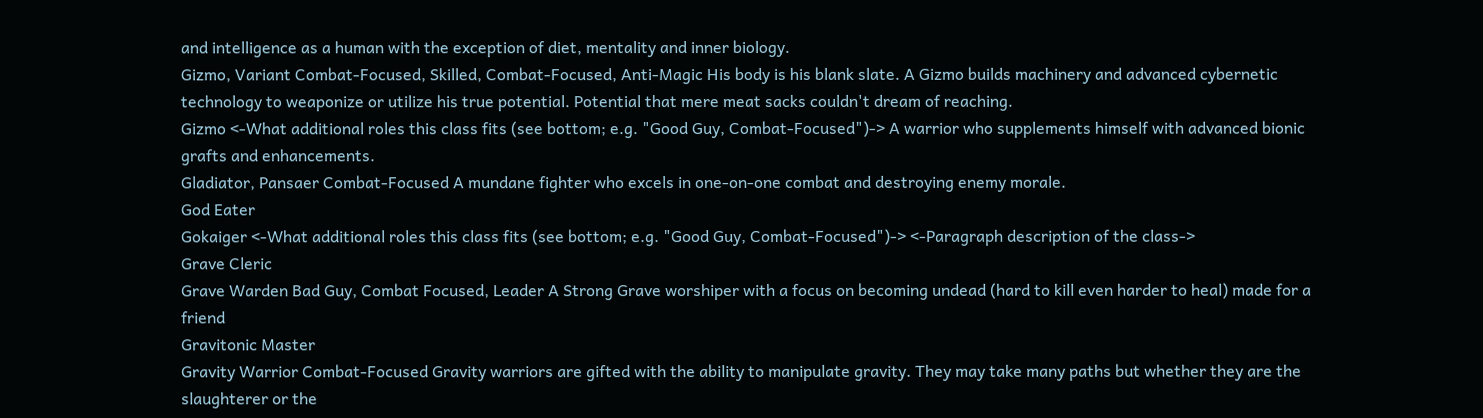and intelligence as a human with the exception of diet, mentality and inner biology.
Gizmo, Variant Combat-Focused, Skilled, Combat-Focused, Anti-Magic His body is his blank slate. A Gizmo builds machinery and advanced cybernetic technology to weaponize or utilize his true potential. Potential that mere meat sacks couldn't dream of reaching.
Gizmo <-What additional roles this class fits (see bottom; e.g. "Good Guy, Combat-Focused")-> A warrior who supplements himself with advanced bionic grafts and enhancements.
Gladiator, Pansaer Combat-Focused A mundane fighter who excels in one-on-one combat and destroying enemy morale.
God Eater
Gokaiger <-What additional roles this class fits (see bottom; e.g. "Good Guy, Combat-Focused")-> <-Paragraph description of the class->
Grave Cleric
Grave Warden Bad Guy, Combat Focused, Leader A Strong Grave worshiper with a focus on becoming undead (hard to kill even harder to heal) made for a friend
Gravitonic Master
Gravity Warrior Combat-Focused Gravity warriors are gifted with the ability to manipulate gravity. They may take many paths but whether they are the slaughterer or the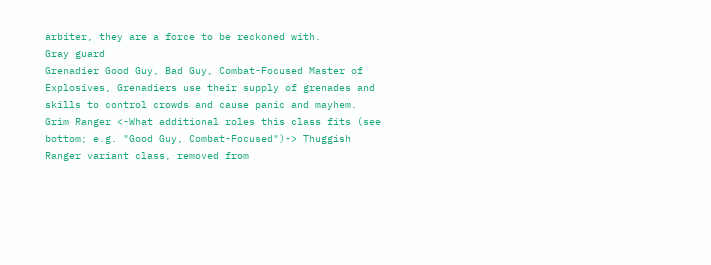arbiter, they are a force to be reckoned with.
Gray guard
Grenadier Good Guy, Bad Guy, Combat-Focused Master of Explosives, Grenadiers use their supply of grenades and skills to control crowds and cause panic and mayhem.
Grim Ranger <-What additional roles this class fits (see bottom; e.g. "Good Guy, Combat-Focused")-> Thuggish Ranger variant class, removed from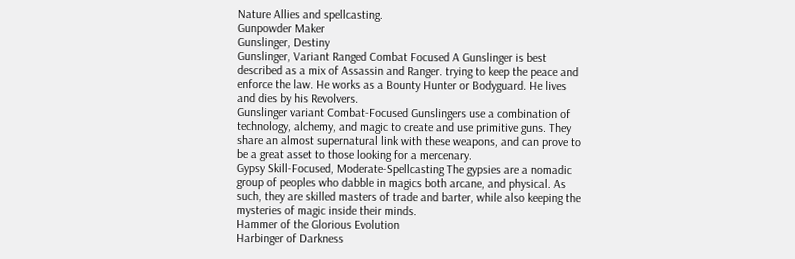Nature Allies and spellcasting.
Gunpowder Maker
Gunslinger, Destiny
Gunslinger, Variant Ranged Combat Focused A Gunslinger is best described as a mix of Assassin and Ranger. trying to keep the peace and enforce the law. He works as a Bounty Hunter or Bodyguard. He lives and dies by his Revolvers.
Gunslinger variant Combat-Focused Gunslingers use a combination of technology, alchemy, and magic to create and use primitive guns. They share an almost supernatural link with these weapons, and can prove to be a great asset to those looking for a mercenary.
Gypsy Skill-Focused, Moderate-Spellcasting The gypsies are a nomadic group of peoples who dabble in magics both arcane, and physical. As such, they are skilled masters of trade and barter, while also keeping the mysteries of magic inside their minds.
Hammer of the Glorious Evolution
Harbinger of Darkness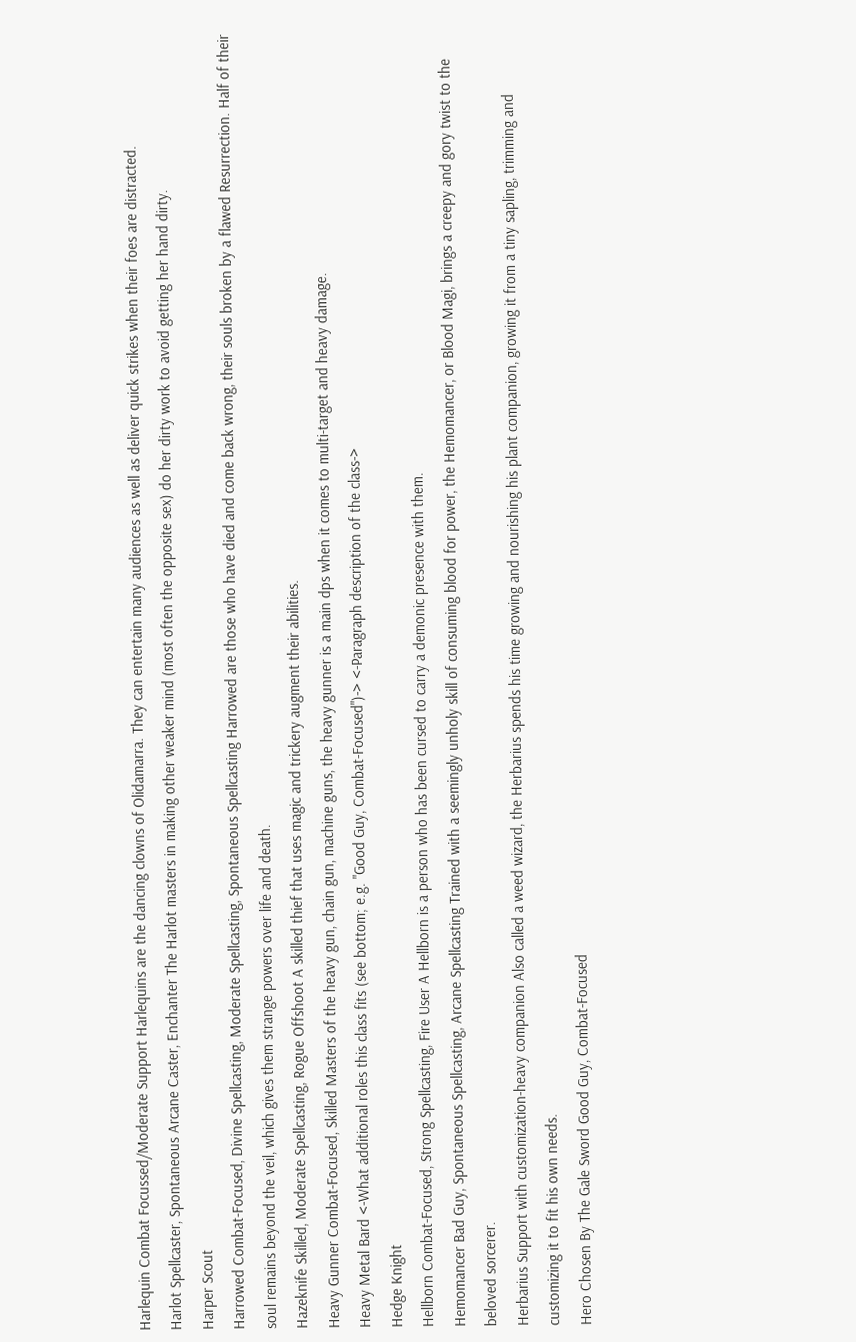Harlequin Combat Focussed/Moderate Support Harlequins are the dancing clowns of Olidamarra. They can entertain many audiences as well as deliver quick strikes when their foes are distracted.
Harlot Spellcaster, Spontaneous Arcane Caster, Enchanter The Harlot masters in making other weaker mind (most often the opposite sex) do her dirty work to avoid getting her hand dirty.
Harper Scout
Harrowed Combat-Focused, Divine Spellcasting, Moderate Spellcasting, Spontaneous Spellcasting Harrowed are those who have died and come back wrong, their souls broken by a flawed Resurrection. Half of their soul remains beyond the veil, which gives them strange powers over life and death.
Hazeknife Skilled, Moderate Spellcasting, Rogue Offshoot A skilled thief that uses magic and trickery augment their abilities.
Heavy Gunner Combat-Focused, Skilled Masters of the heavy gun, chain gun, machine guns, the heavy gunner is a main dps when it comes to multi-target and heavy damage.
Heavy Metal Bard <-What additional roles this class fits (see bottom; e.g. "Good Guy, Combat-Focused")-> <-Paragraph description of the class->
Hedge Knight
Hellborn Combat-Focused, Strong Spellcasting, Fire User A Hellborn is a person who has been cursed to carry a demonic presence with them.
Hemomancer Bad Guy, Spontaneous Spellcasting, Arcane Spellcasting Trained with a seemingly unholy skill of consuming blood for power, the Hemomancer, or Blood Magi, brings a creepy and gory twist to the beloved sorcerer.
Herbarius Support with customization-heavy companion Also called a weed wizard, the Herbarius spends his time growing and nourishing his plant companion, growing it from a tiny sapling, trimming and customizing it to fit his own needs.
Hero Chosen By The Gale Sword Good Guy, Combat-Focused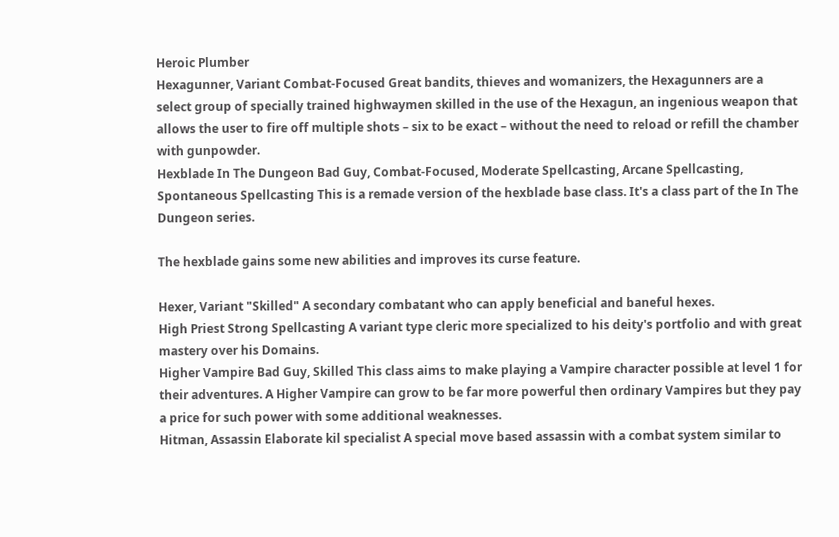Heroic Plumber
Hexagunner, Variant Combat-Focused Great bandits, thieves and womanizers, the Hexagunners are a select group of specially trained highwaymen skilled in the use of the Hexagun, an ingenious weapon that allows the user to fire off multiple shots – six to be exact – without the need to reload or refill the chamber with gunpowder.
Hexblade In The Dungeon Bad Guy, Combat-Focused, Moderate Spellcasting, Arcane Spellcasting, Spontaneous Spellcasting This is a remade version of the hexblade base class. It's a class part of the In The Dungeon series.

The hexblade gains some new abilities and improves its curse feature.

Hexer, Variant "Skilled" A secondary combatant who can apply beneficial and baneful hexes.
High Priest Strong Spellcasting A variant type cleric more specialized to his deity's portfolio and with great mastery over his Domains.
Higher Vampire Bad Guy, Skilled This class aims to make playing a Vampire character possible at level 1 for their adventures. A Higher Vampire can grow to be far more powerful then ordinary Vampires but they pay a price for such power with some additional weaknesses.
Hitman, Assassin Elaborate kil specialist A special move based assassin with a combat system similar to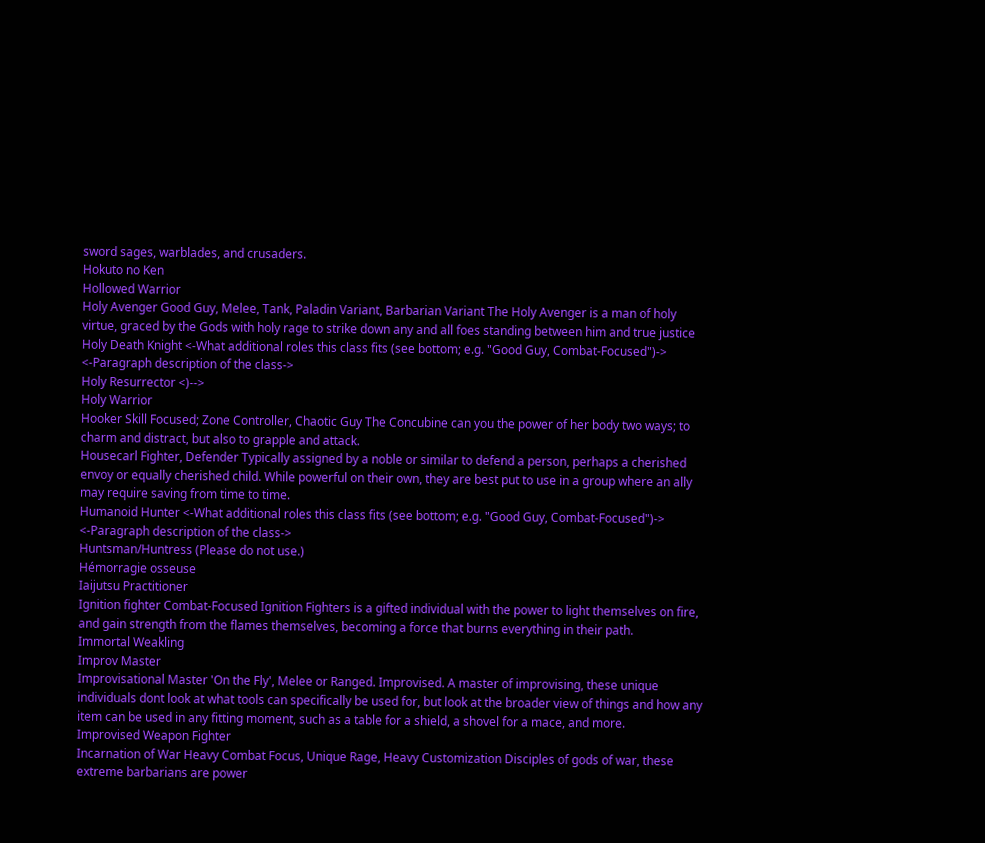sword sages, warblades, and crusaders.
Hokuto no Ken
Hollowed Warrior
Holy Avenger Good Guy, Melee, Tank, Paladin Variant, Barbarian Variant The Holy Avenger is a man of holy virtue, graced by the Gods with holy rage to strike down any and all foes standing between him and true justice
Holy Death Knight <-What additional roles this class fits (see bottom; e.g. "Good Guy, Combat-Focused")-> <-Paragraph description of the class->
Holy Resurrector <)-->
Holy Warrior
Hooker Skill Focused; Zone Controller, Chaotic Guy The Concubine can you the power of her body two ways; to charm and distract, but also to grapple and attack.
Housecarl Fighter, Defender Typically assigned by a noble or similar to defend a person, perhaps a cherished envoy or equally cherished child. While powerful on their own, they are best put to use in a group where an ally may require saving from time to time.
Humanoid Hunter <-What additional roles this class fits (see bottom; e.g. "Good Guy, Combat-Focused")-> <-Paragraph description of the class->
Huntsman/Huntress (Please do not use.)
Hémorragie osseuse
Iaijutsu Practitioner
Ignition fighter Combat-Focused Ignition Fighters is a gifted individual with the power to light themselves on fire, and gain strength from the flames themselves, becoming a force that burns everything in their path.
Immortal Weakling
Improv Master
Improvisational Master 'On the Fly', Melee or Ranged. Improvised. A master of improvising, these unique individuals dont look at what tools can specifically be used for, but look at the broader view of things and how any item can be used in any fitting moment, such as a table for a shield, a shovel for a mace, and more.
Improvised Weapon Fighter
Incarnation of War Heavy Combat Focus, Unique Rage, Heavy Customization Disciples of gods of war, these extreme barbarians are power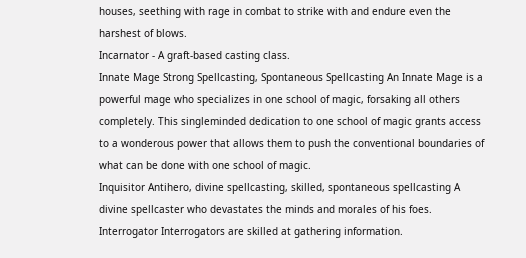houses, seething with rage in combat to strike with and endure even the harshest of blows.
Incarnator - A graft-based casting class.
Innate Mage Strong Spellcasting, Spontaneous Spellcasting An Innate Mage is a powerful mage who specializes in one school of magic, forsaking all others completely. This singleminded dedication to one school of magic grants access to a wonderous power that allows them to push the conventional boundaries of what can be done with one school of magic.
Inquisitor Antihero, divine spellcasting, skilled, spontaneous spellcasting A divine spellcaster who devastates the minds and morales of his foes.
Interrogator Interrogators are skilled at gathering information.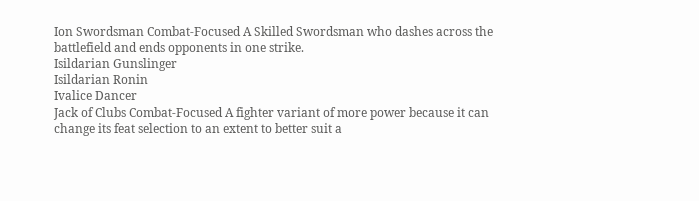Ion Swordsman Combat-Focused A Skilled Swordsman who dashes across the battlefield and ends opponents in one strike.
Isildarian Gunslinger
Isildarian Ronin
Ivalice Dancer
Jack of Clubs Combat-Focused A fighter variant of more power because it can change its feat selection to an extent to better suit a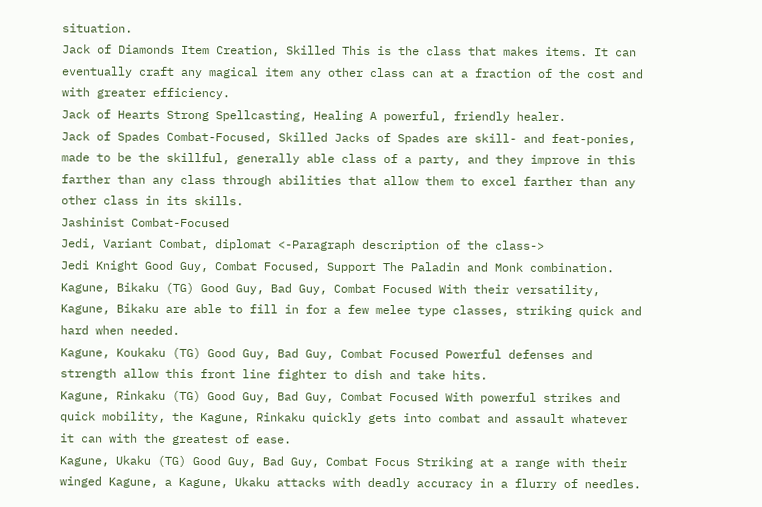situation.
Jack of Diamonds Item Creation, Skilled This is the class that makes items. It can eventually craft any magical item any other class can at a fraction of the cost and with greater efficiency.
Jack of Hearts Strong Spellcasting, Healing A powerful, friendly healer.
Jack of Spades Combat-Focused, Skilled Jacks of Spades are skill- and feat-ponies, made to be the skillful, generally able class of a party, and they improve in this farther than any class through abilities that allow them to excel farther than any other class in its skills.
Jashinist Combat-Focused
Jedi, Variant Combat, diplomat <-Paragraph description of the class->
Jedi Knight Good Guy, Combat Focused, Support The Paladin and Monk combination.
Kagune, Bikaku (TG) Good Guy, Bad Guy, Combat Focused With their versatility, Kagune, Bikaku are able to fill in for a few melee type classes, striking quick and hard when needed.
Kagune, Koukaku (TG) Good Guy, Bad Guy, Combat Focused Powerful defenses and strength allow this front line fighter to dish and take hits.
Kagune, Rinkaku (TG) Good Guy, Bad Guy, Combat Focused With powerful strikes and quick mobility, the Kagune, Rinkaku quickly gets into combat and assault whatever it can with the greatest of ease.
Kagune, Ukaku (TG) Good Guy, Bad Guy, Combat Focus Striking at a range with their winged Kagune, a Kagune, Ukaku attacks with deadly accuracy in a flurry of needles.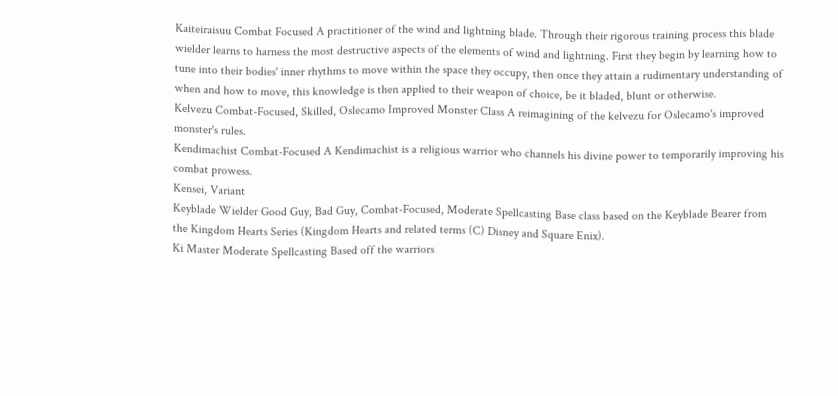Kaiteiraisuu Combat Focused A practitioner of the wind and lightning blade. Through their rigorous training process this blade wielder learns to harness the most destructive aspects of the elements of wind and lightning. First they begin by learning how to tune into their bodies' inner rhythms to move within the space they occupy, then once they attain a rudimentary understanding of when and how to move, this knowledge is then applied to their weapon of choice, be it bladed, blunt or otherwise.
Kelvezu Combat-Focused, Skilled, Oslecamo Improved Monster Class A reimagining of the kelvezu for Oslecamo's improved monster's rules.
Kendimachist Combat-Focused A Kendimachist is a religious warrior who channels his divine power to temporarily improving his combat prowess.
Kensei, Variant
Keyblade Wielder Good Guy, Bad Guy, Combat-Focused, Moderate Spellcasting Base class based on the Keyblade Bearer from the Kingdom Hearts Series (Kingdom Hearts and related terms (C) Disney and Square Enix).
Ki Master Moderate Spellcasting Based off the warriors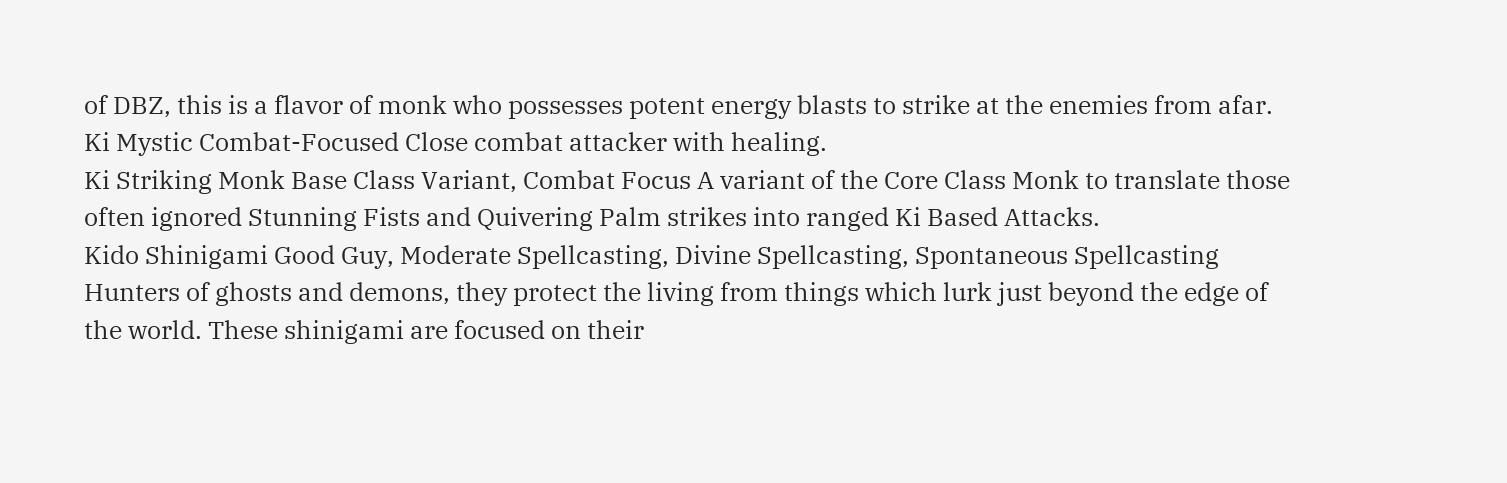of DBZ, this is a flavor of monk who possesses potent energy blasts to strike at the enemies from afar.
Ki Mystic Combat-Focused Close combat attacker with healing.
Ki Striking Monk Base Class Variant, Combat Focus A variant of the Core Class Monk to translate those often ignored Stunning Fists and Quivering Palm strikes into ranged Ki Based Attacks.
Kido Shinigami Good Guy, Moderate Spellcasting, Divine Spellcasting, Spontaneous Spellcasting Hunters of ghosts and demons, they protect the living from things which lurk just beyond the edge of the world. These shinigami are focused on their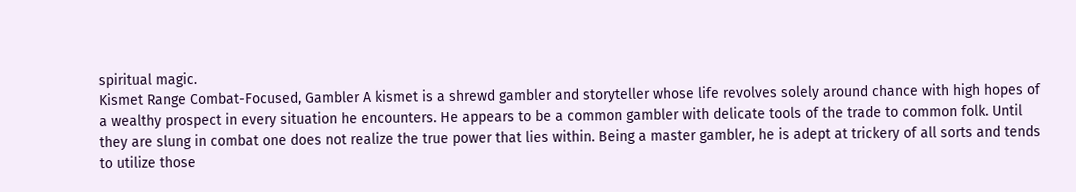spiritual magic.
Kismet Range Combat-Focused, Gambler A kismet is a shrewd gambler and storyteller whose life revolves solely around chance with high hopes of a wealthy prospect in every situation he encounters. He appears to be a common gambler with delicate tools of the trade to common folk. Until they are slung in combat one does not realize the true power that lies within. Being a master gambler, he is adept at trickery of all sorts and tends to utilize those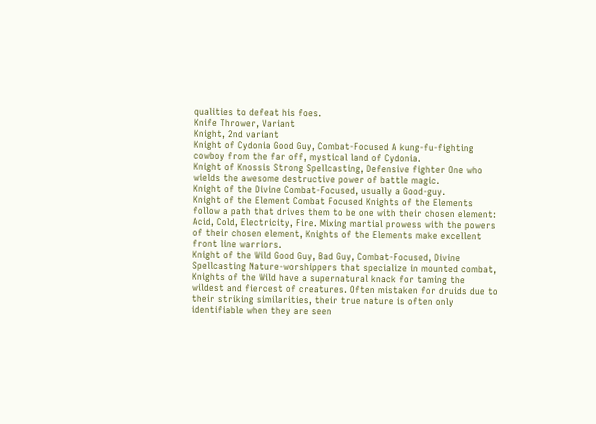qualities to defeat his foes.
Knife Thrower, Variant
Knight, 2nd variant
Knight of Cydonia Good Guy, Combat-Focused A kung-fu-fighting cowboy from the far off, mystical land of Cydonia.
Knight of Knossis Strong Spellcasting, Defensive fighter One who wields the awesome destructive power of battle magic.
Knight of the Divine Combat-Focused, usually a Good-guy.
Knight of the Element Combat Focused Knights of the Elements follow a path that drives them to be one with their chosen element: Acid, Cold, Electricity, Fire. Mixing martial prowess with the powers of their chosen element, Knights of the Elements make excellent front line warriors.
Knight of the Wild Good Guy, Bad Guy, Combat-Focused, Divine Spellcasting Nature-worshippers that specialize in mounted combat, Knights of the Wild have a supernatural knack for taming the wildest and fiercest of creatures. Often mistaken for druids due to their striking similarities, their true nature is often only identifiable when they are seen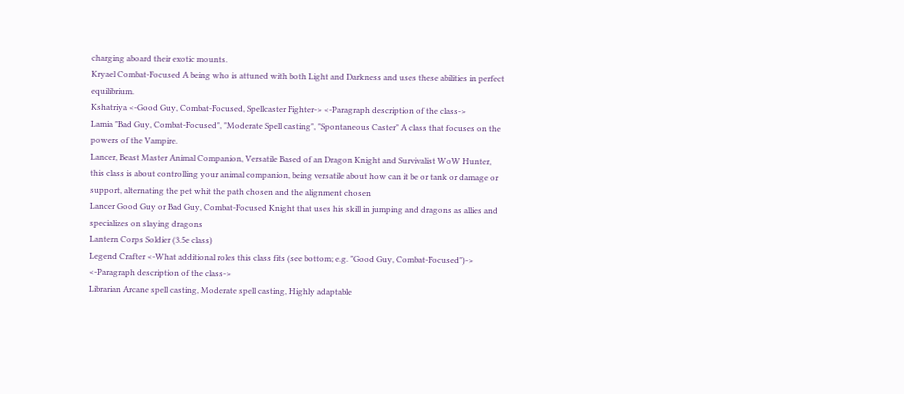charging aboard their exotic mounts.
Kryael Combat-Focused A being who is attuned with both Light and Darkness and uses these abilities in perfect equilibrium.
Kshatriya <-Good Guy, Combat-Focused, Spellcaster Fighter-> <-Paragraph description of the class->
Lamia "Bad Guy, Combat-Focused", "Moderate Spell casting", "Spontaneous Caster" A class that focuses on the powers of the Vampire.
Lancer, Beast Master Animal Companion, Versatile Based of an Dragon Knight and Survivalist WoW Hunter, this class is about controlling your animal companion, being versatile about how can it be or tank or damage or support, alternating the pet whit the path chosen and the alignment chosen
Lancer Good Guy or Bad Guy, Combat-Focused Knight that uses his skill in jumping and dragons as allies and specializes on slaying dragons
Lantern Corps Soldier (3.5e class)
Legend Crafter <-What additional roles this class fits (see bottom; e.g. "Good Guy, Combat-Focused")-> <-Paragraph description of the class->
Librarian Arcane spell casting, Moderate spell casting, Highly adaptable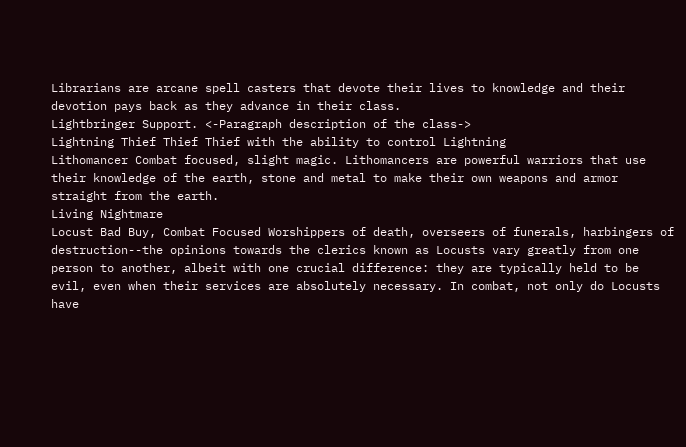Librarians are arcane spell casters that devote their lives to knowledge and their devotion pays back as they advance in their class.
Lightbringer Support. <-Paragraph description of the class->
Lightning Thief Thief Thief with the ability to control Lightning
Lithomancer Combat focused, slight magic. Lithomancers are powerful warriors that use their knowledge of the earth, stone and metal to make their own weapons and armor straight from the earth.
Living Nightmare
Locust Bad Buy, Combat Focused Worshippers of death, overseers of funerals, harbingers of destruction--the opinions towards the clerics known as Locusts vary greatly from one person to another, albeit with one crucial difference: they are typically held to be evil, even when their services are absolutely necessary. In combat, not only do Locusts have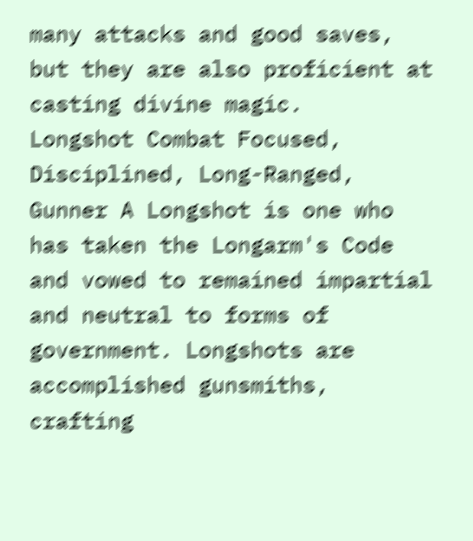many attacks and good saves, but they are also proficient at casting divine magic.
Longshot Combat Focused, Disciplined, Long-Ranged, Gunner A Longshot is one who has taken the Longarm's Code and vowed to remained impartial and neutral to forms of government. Longshots are accomplished gunsmiths, crafting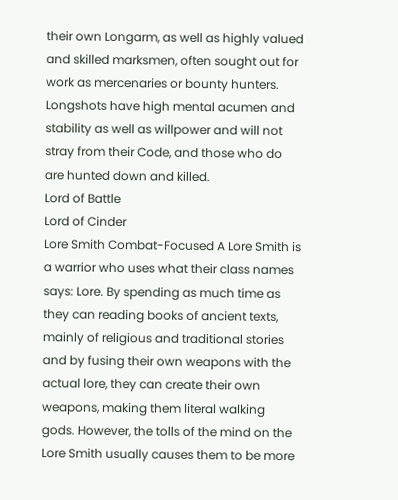their own Longarm, as well as highly valued and skilled marksmen, often sought out for work as mercenaries or bounty hunters. Longshots have high mental acumen and stability as well as willpower and will not stray from their Code, and those who do are hunted down and killed.
Lord of Battle
Lord of Cinder
Lore Smith Combat-Focused A Lore Smith is a warrior who uses what their class names says: Lore. By spending as much time as they can reading books of ancient texts, mainly of religious and traditional stories and by fusing their own weapons with the actual lore, they can create their own weapons, making them literal walking gods. However, the tolls of the mind on the Lore Smith usually causes them to be more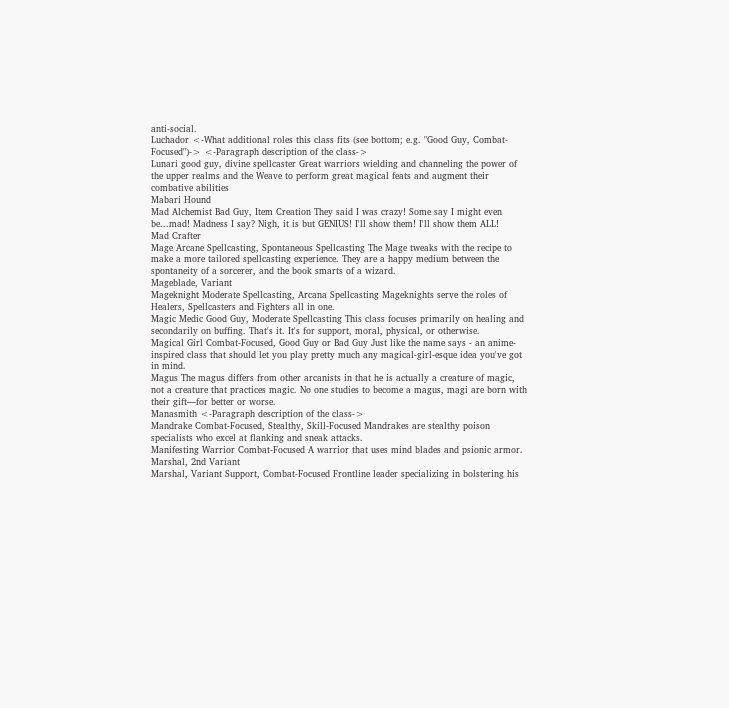anti-social.
Luchador <-What additional roles this class fits (see bottom; e.g. "Good Guy, Combat-Focused")-> <-Paragraph description of the class->
Lunari good guy, divine spellcaster Great warriors wielding and channeling the power of the upper realms and the Weave to perform great magical feats and augment their combative abilities
Mabari Hound
Mad Alchemist Bad Guy, Item Creation They said I was crazy! Some say I might even be...mad! Madness I say? Nigh, it is but GENIUS! I'll show them! I'll show them ALL!
Mad Crafter
Mage Arcane Spellcasting, Spontaneous Spellcasting The Mage tweaks with the recipe to make a more tailored spellcasting experience. They are a happy medium between the spontaneity of a sorcerer, and the book smarts of a wizard.
Mageblade, Variant
Mageknight Moderate Spellcasting, Arcana Spellcasting Mageknights serve the roles of Healers, Spellcasters and Fighters all in one.
Magic Medic Good Guy, Moderate Spellcasting This class focuses primarily on healing and secondarily on buffing. That's it. It's for support, moral, physical, or otherwise.
Magical Girl Combat-Focused, Good Guy or Bad Guy Just like the name says - an anime-inspired class that should let you play pretty much any magical-girl-esque idea you've got in mind.
Magus The magus differs from other arcanists in that he is actually a creature of magic, not a creature that practices magic. No one studies to become a magus, magi are born with their gift—for better or worse.
Manasmith <-Paragraph description of the class->
Mandrake Combat-Focused, Stealthy, Skill-Focused Mandrakes are stealthy poison specialists who excel at flanking and sneak attacks.
Manifesting Warrior Combat-Focused A warrior that uses mind blades and psionic armor.
Marshal, 2nd Variant
Marshal, Variant Support, Combat-Focused Frontline leader specializing in bolstering his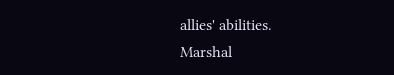allies' abilities.
Marshal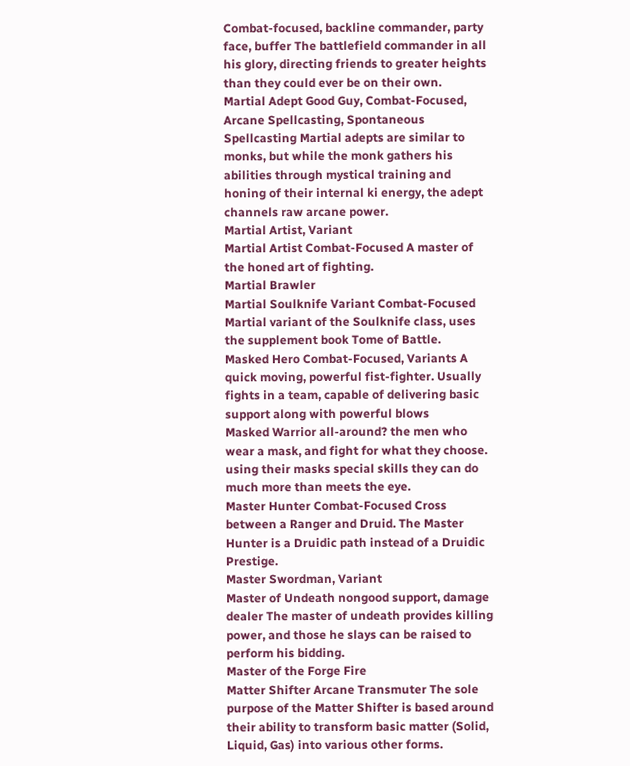Combat-focused, backline commander, party face, buffer The battlefield commander in all his glory, directing friends to greater heights than they could ever be on their own.
Martial Adept Good Guy, Combat-Focused, Arcane Spellcasting, Spontaneous Spellcasting Martial adepts are similar to monks, but while the monk gathers his abilities through mystical training and honing of their internal ki energy, the adept channels raw arcane power.
Martial Artist, Variant
Martial Artist Combat-Focused A master of the honed art of fighting.
Martial Brawler
Martial Soulknife Variant Combat-Focused Martial variant of the Soulknife class, uses the supplement book Tome of Battle.
Masked Hero Combat-Focused, Variants A quick moving, powerful fist-fighter. Usually fights in a team, capable of delivering basic support along with powerful blows
Masked Warrior all-around? the men who wear a mask, and fight for what they choose. using their masks special skills they can do much more than meets the eye.
Master Hunter Combat-Focused Cross between a Ranger and Druid. The Master Hunter is a Druidic path instead of a Druidic Prestige.
Master Swordman, Variant
Master of Undeath nongood support, damage dealer The master of undeath provides killing power, and those he slays can be raised to perform his bidding.
Master of the Forge Fire
Matter Shifter Arcane Transmuter The sole purpose of the Matter Shifter is based around their ability to transform basic matter (Solid, Liquid, Gas) into various other forms.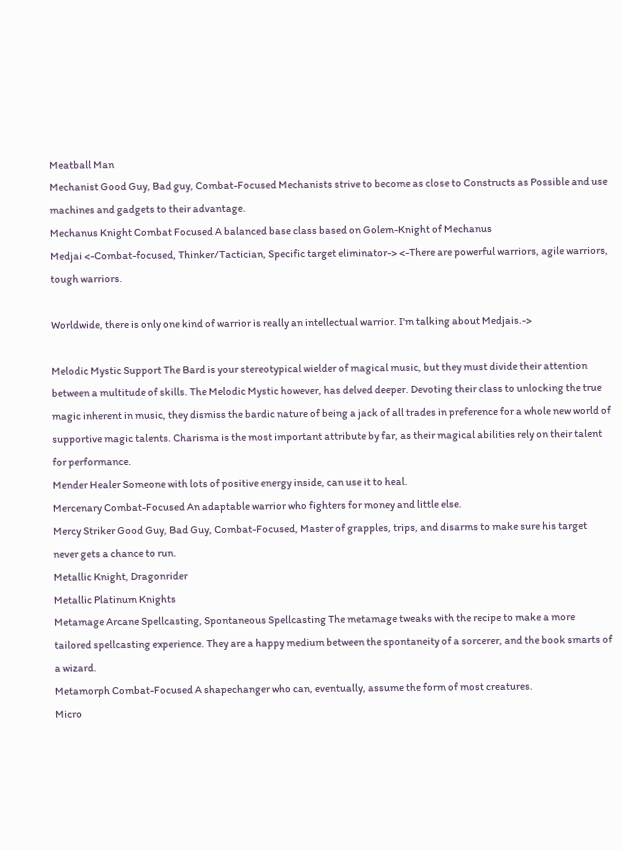Meatball Man
Mechanist Good Guy, Bad guy, Combat-Focused Mechanists strive to become as close to Constructs as Possible and use machines and gadgets to their advantage.
Mechanus Knight Combat Focused A balanced base class based on Golem-Knight of Mechanus
Medjai <-Combat-focused, Thinker/Tactician, Specific target eliminator-> <-There are powerful warriors, agile warriors, tough warriors.

Worldwide, there is only one kind of warrior is really an intellectual warrior. I'm talking about Medjais.->

Melodic Mystic Support The Bard is your stereotypical wielder of magical music, but they must divide their attention between a multitude of skills. The Melodic Mystic however, has delved deeper. Devoting their class to unlocking the true magic inherent in music, they dismiss the bardic nature of being a jack of all trades in preference for a whole new world of supportive magic talents. Charisma is the most important attribute by far, as their magical abilities rely on their talent for performance.
Mender Healer Someone with lots of positive energy inside, can use it to heal.
Mercenary Combat-Focused An adaptable warrior who fighters for money and little else.
Mercy Striker Good Guy, Bad Guy, Combat-Focused, Master of grapples, trips, and disarms to make sure his target never gets a chance to run.
Metallic Knight, Dragonrider
Metallic Platinum Knights
Metamage Arcane Spellcasting, Spontaneous Spellcasting The metamage tweaks with the recipe to make a more tailored spellcasting experience. They are a happy medium between the spontaneity of a sorcerer, and the book smarts of a wizard.
Metamorph Combat-Focused A shapechanger who can, eventually, assume the form of most creatures.
Micro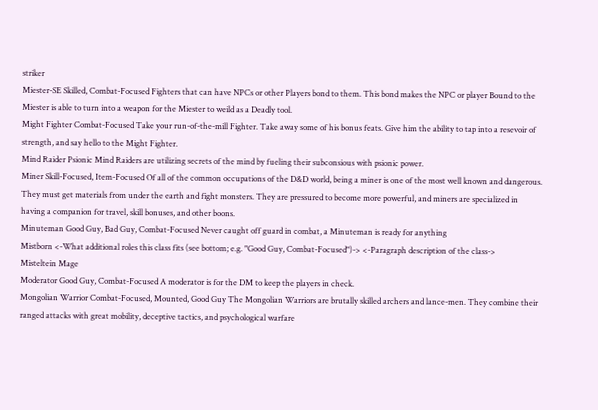striker
Miester-SE Skilled, Combat-Focused Fighters that can have NPCs or other Players bond to them. This bond makes the NPC or player Bound to the Miester is able to turn into a weapon for the Miester to weild as a Deadly tool.
Might Fighter Combat-Focused Take your run-of-the-mill Fighter. Take away some of his bonus feats. Give him the ability to tap into a resevoir of strength, and say hello to the Might Fighter.
Mind Raider Psionic Mind Raiders are utilizing secrets of the mind by fueling their subconsious with psionic power.
Miner Skill-Focused, Item-Focused Of all of the common occupations of the D&D world, being a miner is one of the most well known and dangerous. They must get materials from under the earth and fight monsters. They are pressured to become more powerful, and miners are specialized in having a companion for travel, skill bonuses, and other boons.
Minuteman Good Guy, Bad Guy, Combat-Focused Never caught off guard in combat, a Minuteman is ready for anything
Mistborn <-What additional roles this class fits (see bottom; e.g. "Good Guy, Combat-Focused")-> <-Paragraph description of the class->
Misteltein Mage
Moderator Good Guy, Combat-Focused A moderator is for the DM to keep the players in check.
Mongolian Warrior Combat-Focused, Mounted, Good Guy The Mongolian Warriors are brutally skilled archers and lance-men. They combine their ranged attacks with great mobility, deceptive tactics, and psychological warfare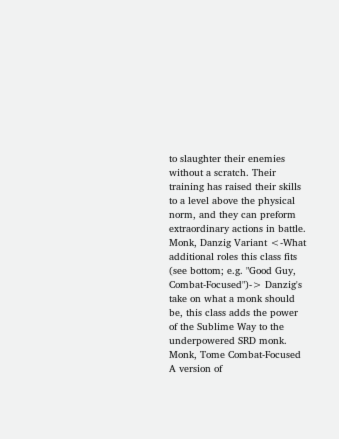to slaughter their enemies without a scratch. Their training has raised their skills to a level above the physical norm, and they can preform extraordinary actions in battle.
Monk, Danzig Variant <-What additional roles this class fits (see bottom; e.g. "Good Guy, Combat-Focused")-> Danzig's take on what a monk should be, this class adds the power of the Sublime Way to the underpowered SRD monk.
Monk, Tome Combat-Focused A version of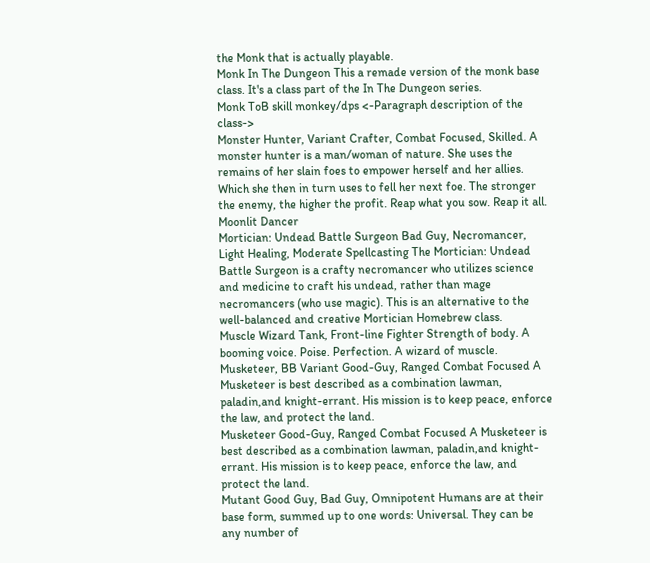the Monk that is actually playable.
Monk In The Dungeon This a remade version of the monk base class. It's a class part of the In The Dungeon series.
Monk ToB skill monkey/dps <-Paragraph description of the class->
Monster Hunter, Variant Crafter, Combat Focused, Skilled. A monster hunter is a man/woman of nature. She uses the remains of her slain foes to empower herself and her allies. Which she then in turn uses to fell her next foe. The stronger the enemy, the higher the profit. Reap what you sow. Reap it all.
Moonlit Dancer
Mortician: Undead Battle Surgeon Bad Guy, Necromancer, Light Healing, Moderate Spellcasting The Mortician: Undead Battle Surgeon is a crafty necromancer who utilizes science and medicine to craft his undead, rather than mage necromancers (who use magic). This is an alternative to the well-balanced and creative Mortician Homebrew class.
Muscle Wizard Tank, Front-line Fighter Strength of body. A booming voice. Poise. Perfection. A wizard of muscle.
Musketeer, BB Variant Good-Guy, Ranged Combat Focused A Musketeer is best described as a combination lawman, paladin,and knight-errant. His mission is to keep peace, enforce the law, and protect the land.
Musketeer Good-Guy, Ranged Combat Focused A Musketeer is best described as a combination lawman, paladin,and knight-errant. His mission is to keep peace, enforce the law, and protect the land.
Mutant Good Guy, Bad Guy, Omnipotent Humans are at their base form, summed up to one words: Universal. They can be any number of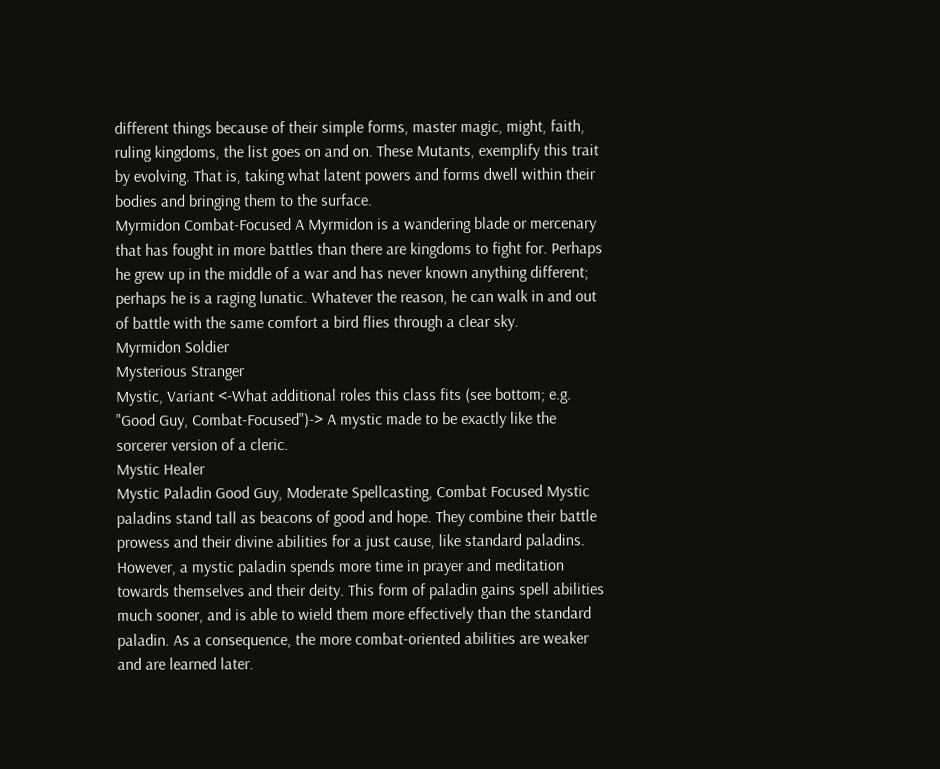different things because of their simple forms, master magic, might, faith, ruling kingdoms, the list goes on and on. These Mutants, exemplify this trait by evolving. That is, taking what latent powers and forms dwell within their bodies and bringing them to the surface.
Myrmidon Combat-Focused A Myrmidon is a wandering blade or mercenary that has fought in more battles than there are kingdoms to fight for. Perhaps he grew up in the middle of a war and has never known anything different; perhaps he is a raging lunatic. Whatever the reason, he can walk in and out of battle with the same comfort a bird flies through a clear sky.
Myrmidon Soldier
Mysterious Stranger
Mystic, Variant <-What additional roles this class fits (see bottom; e.g. "Good Guy, Combat-Focused")-> A mystic made to be exactly like the sorcerer version of a cleric.
Mystic Healer
Mystic Paladin Good Guy, Moderate Spellcasting, Combat Focused Mystic paladins stand tall as beacons of good and hope. They combine their battle prowess and their divine abilities for a just cause, like standard paladins. However, a mystic paladin spends more time in prayer and meditation towards themselves and their deity. This form of paladin gains spell abilities much sooner, and is able to wield them more effectively than the standard paladin. As a consequence, the more combat-oriented abilities are weaker and are learned later.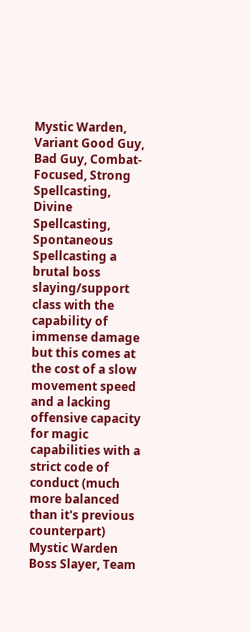Mystic Warden, Variant Good Guy, Bad Guy, Combat-Focused, Strong Spellcasting, Divine Spellcasting, Spontaneous Spellcasting a brutal boss slaying/support class with the capability of immense damage but this comes at the cost of a slow movement speed and a lacking offensive capacity for magic capabilities with a strict code of conduct (much more balanced than it's previous counterpart)
Mystic Warden Boss Slayer, Team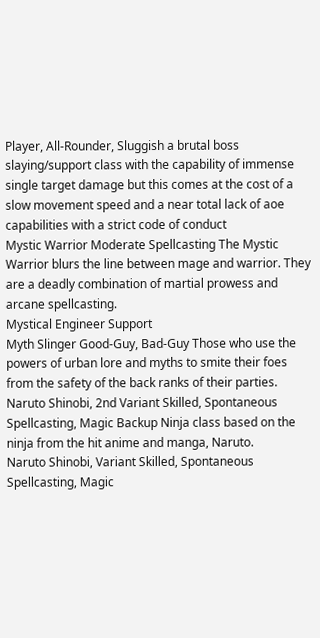Player, All-Rounder, Sluggish a brutal boss slaying/support class with the capability of immense single target damage but this comes at the cost of a slow movement speed and a near total lack of aoe capabilities with a strict code of conduct
Mystic Warrior Moderate Spellcasting The Mystic Warrior blurs the line between mage and warrior. They are a deadly combination of martial prowess and arcane spellcasting.
Mystical Engineer Support
Myth Slinger Good-Guy, Bad-Guy Those who use the powers of urban lore and myths to smite their foes from the safety of the back ranks of their parties.
Naruto Shinobi, 2nd Variant Skilled, Spontaneous Spellcasting, Magic Backup Ninja class based on the ninja from the hit anime and manga, Naruto.
Naruto Shinobi, Variant Skilled, Spontaneous Spellcasting, Magic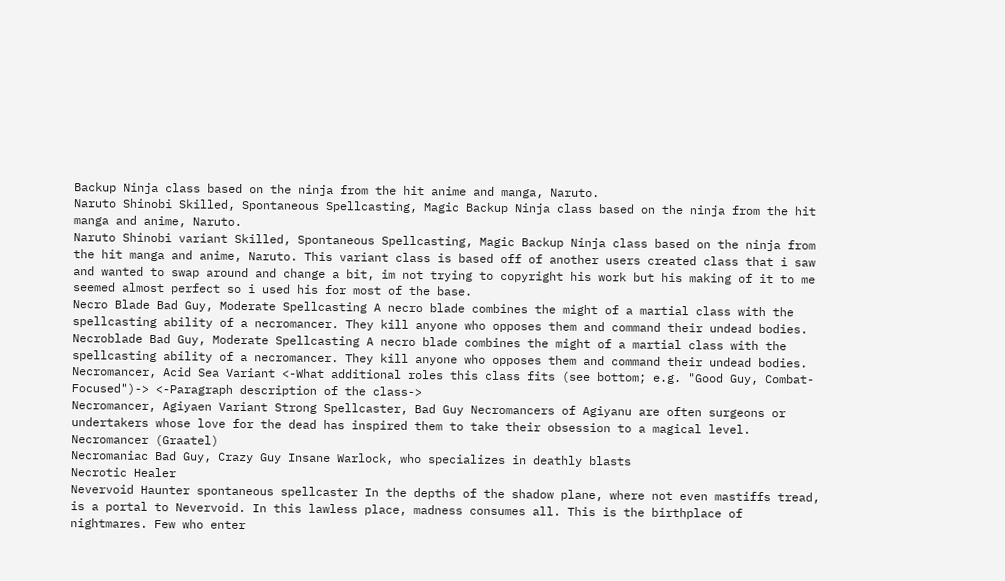Backup Ninja class based on the ninja from the hit anime and manga, Naruto.
Naruto Shinobi Skilled, Spontaneous Spellcasting, Magic Backup Ninja class based on the ninja from the hit manga and anime, Naruto.
Naruto Shinobi variant Skilled, Spontaneous Spellcasting, Magic Backup Ninja class based on the ninja from the hit manga and anime, Naruto. This variant class is based off of another users created class that i saw and wanted to swap around and change a bit, im not trying to copyright his work but his making of it to me seemed almost perfect so i used his for most of the base.
Necro Blade Bad Guy, Moderate Spellcasting A necro blade combines the might of a martial class with the spellcasting ability of a necromancer. They kill anyone who opposes them and command their undead bodies.
Necroblade Bad Guy, Moderate Spellcasting A necro blade combines the might of a martial class with the spellcasting ability of a necromancer. They kill anyone who opposes them and command their undead bodies.
Necromancer, Acid Sea Variant <-What additional roles this class fits (see bottom; e.g. "Good Guy, Combat-Focused")-> <-Paragraph description of the class->
Necromancer, Agiyaen Variant Strong Spellcaster, Bad Guy Necromancers of Agiyanu are often surgeons or undertakers whose love for the dead has inspired them to take their obsession to a magical level.
Necromancer (Graatel)
Necromaniac Bad Guy, Crazy Guy Insane Warlock, who specializes in deathly blasts
Necrotic Healer
Nevervoid Haunter spontaneous spellcaster In the depths of the shadow plane, where not even mastiffs tread, is a portal to Nevervoid. In this lawless place, madness consumes all. This is the birthplace of nightmares. Few who enter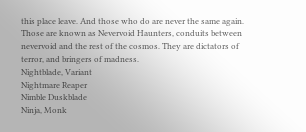this place leave. And those who do are never the same again. Those are known as Nevervoid Haunters, conduits between nevervoid and the rest of the cosmos. They are dictators of terror, and bringers of madness.
Nightblade, Variant
Nightmare Reaper
Nimble Duskblade
Ninja, Monk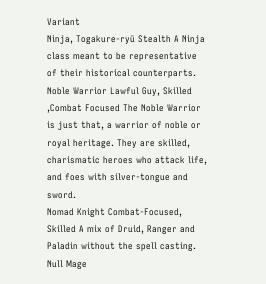Variant
Ninja, Togakure-ryū Stealth A Ninja class meant to be representative of their historical counterparts.
Noble Warrior Lawful Guy, Skilled ,Combat Focused The Noble Warrior is just that, a warrior of noble or royal heritage. They are skilled, charismatic heroes who attack life, and foes with silver-tongue and sword.
Nomad Knight Combat-Focused, Skilled A mix of Druid, Ranger and Paladin without the spell casting.
Null Mage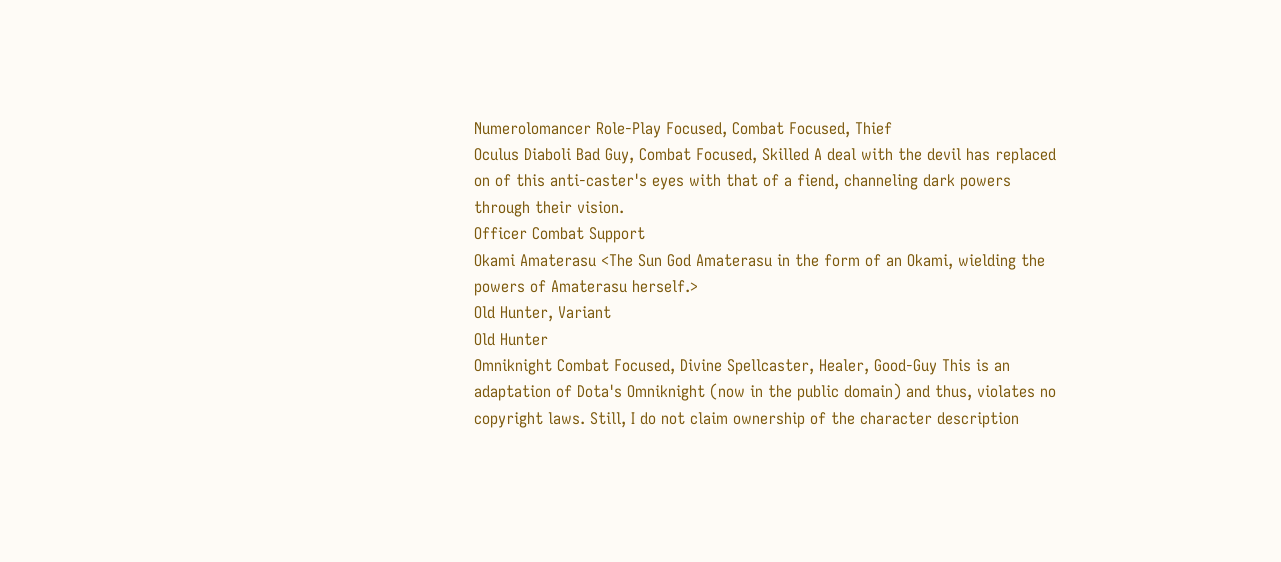Numerolomancer Role-Play Focused, Combat Focused, Thief
Oculus Diaboli Bad Guy, Combat Focused, Skilled A deal with the devil has replaced on of this anti-caster's eyes with that of a fiend, channeling dark powers through their vision.
Officer Combat Support
Okami Amaterasu <The Sun God Amaterasu in the form of an Okami, wielding the powers of Amaterasu herself.>
Old Hunter, Variant
Old Hunter
Omniknight Combat Focused, Divine Spellcaster, Healer, Good-Guy This is an adaptation of Dota's Omniknight (now in the public domain) and thus, violates no copyright laws. Still, I do not claim ownership of the character description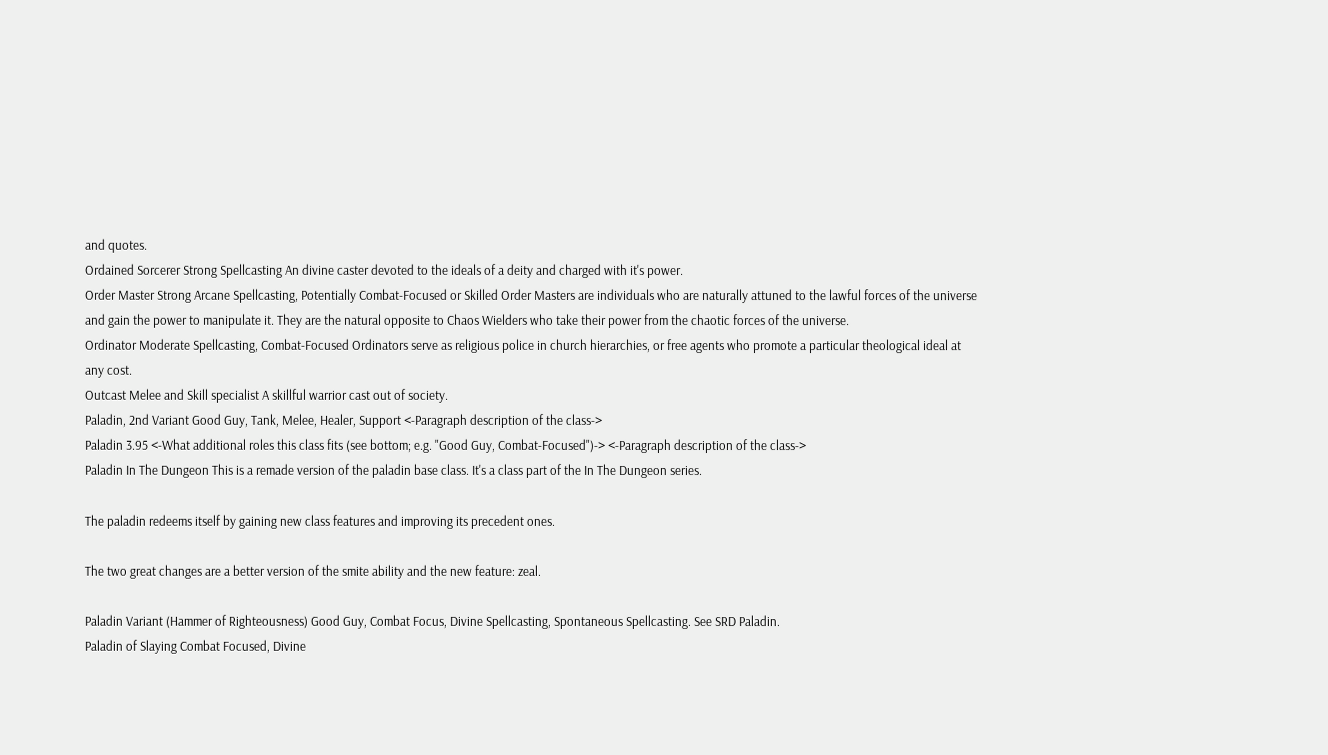and quotes.
Ordained Sorcerer Strong Spellcasting An divine caster devoted to the ideals of a deity and charged with it's power.
Order Master Strong Arcane Spellcasting, Potentially Combat-Focused or Skilled Order Masters are individuals who are naturally attuned to the lawful forces of the universe and gain the power to manipulate it. They are the natural opposite to Chaos Wielders who take their power from the chaotic forces of the universe.
Ordinator Moderate Spellcasting, Combat-Focused Ordinators serve as religious police in church hierarchies, or free agents who promote a particular theological ideal at any cost.
Outcast Melee and Skill specialist A skillful warrior cast out of society.
Paladin, 2nd Variant Good Guy, Tank, Melee, Healer, Support <-Paragraph description of the class->
Paladin 3.95 <-What additional roles this class fits (see bottom; e.g. "Good Guy, Combat-Focused")-> <-Paragraph description of the class->
Paladin In The Dungeon This is a remade version of the paladin base class. It's a class part of the In The Dungeon series.

The paladin redeems itself by gaining new class features and improving its precedent ones.

The two great changes are a better version of the smite ability and the new feature: zeal.

Paladin Variant (Hammer of Righteousness) Good Guy, Combat Focus, Divine Spellcasting, Spontaneous Spellcasting. See SRD Paladin.
Paladin of Slaying Combat Focused, Divine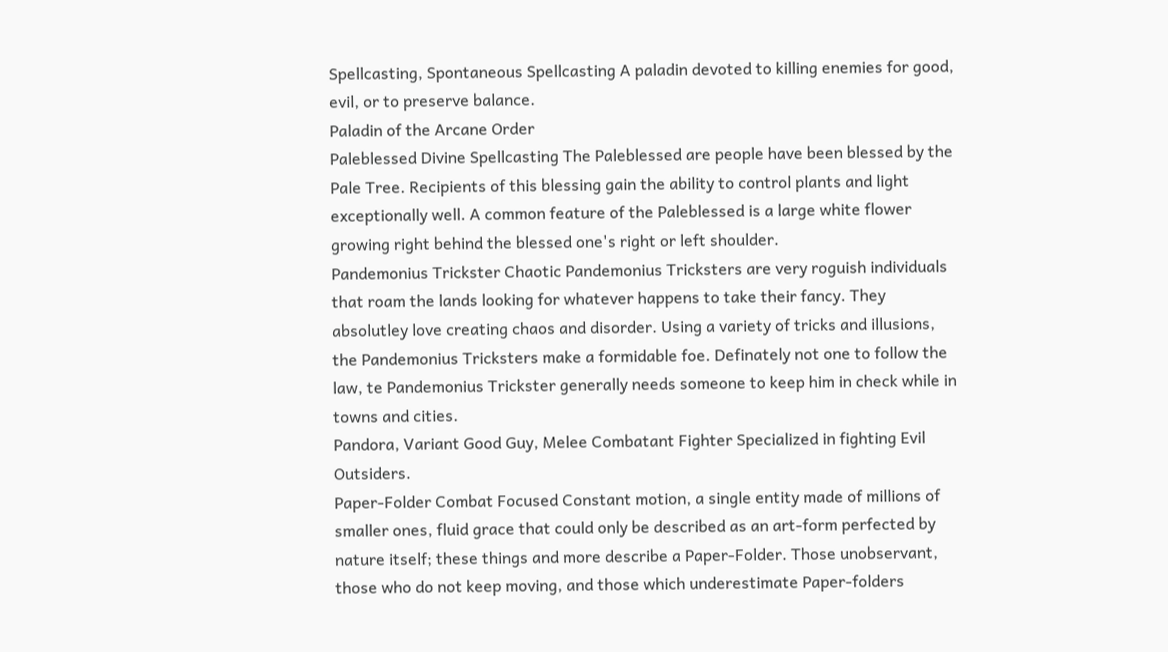Spellcasting, Spontaneous Spellcasting A paladin devoted to killing enemies for good, evil, or to preserve balance.
Paladin of the Arcane Order
Paleblessed Divine Spellcasting The Paleblessed are people have been blessed by the Pale Tree. Recipients of this blessing gain the ability to control plants and light exceptionally well. A common feature of the Paleblessed is a large white flower growing right behind the blessed one's right or left shoulder.
Pandemonius Trickster Chaotic Pandemonius Tricksters are very roguish individuals that roam the lands looking for whatever happens to take their fancy. They absolutley love creating chaos and disorder. Using a variety of tricks and illusions, the Pandemonius Tricksters make a formidable foe. Definately not one to follow the law, te Pandemonius Trickster generally needs someone to keep him in check while in towns and cities.
Pandora, Variant Good Guy, Melee Combatant Fighter Specialized in fighting Evil Outsiders.
Paper-Folder Combat Focused Constant motion, a single entity made of millions of smaller ones, fluid grace that could only be described as an art-form perfected by nature itself; these things and more describe a Paper-Folder. Those unobservant, those who do not keep moving, and those which underestimate Paper-folders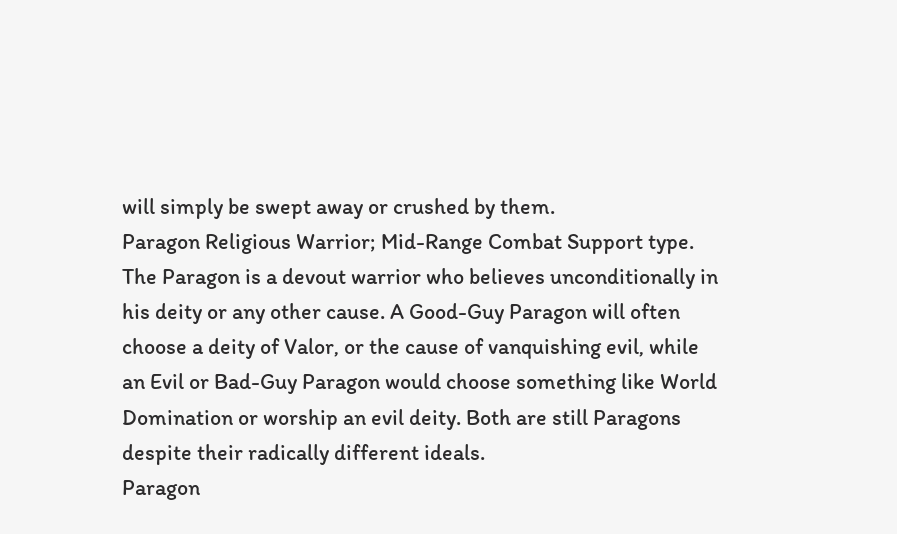will simply be swept away or crushed by them.
Paragon Religious Warrior; Mid-Range Combat Support type. The Paragon is a devout warrior who believes unconditionally in his deity or any other cause. A Good-Guy Paragon will often choose a deity of Valor, or the cause of vanquishing evil, while an Evil or Bad-Guy Paragon would choose something like World Domination or worship an evil deity. Both are still Paragons despite their radically different ideals.
Paragon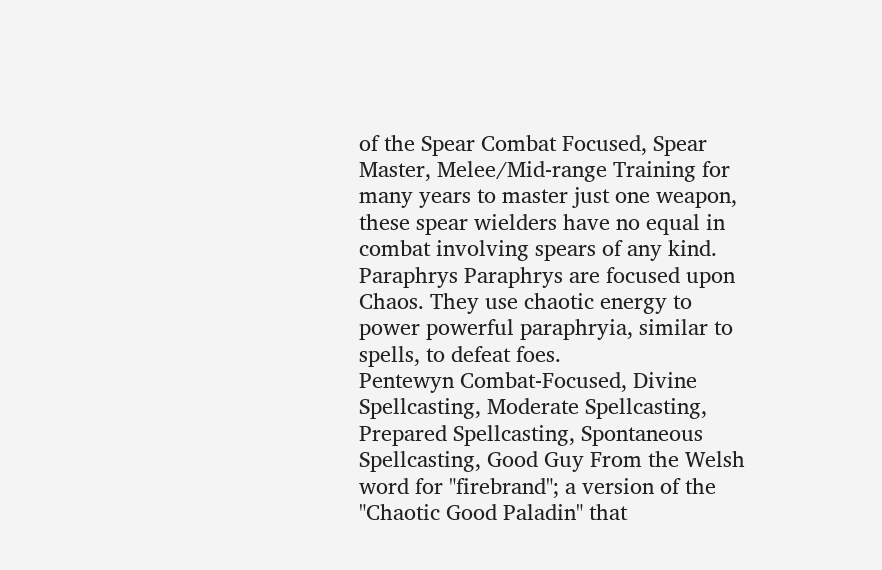of the Spear Combat Focused, Spear Master, Melee/Mid-range Training for many years to master just one weapon, these spear wielders have no equal in combat involving spears of any kind.
Paraphrys Paraphrys are focused upon Chaos. They use chaotic energy to power powerful paraphryia, similar to spells, to defeat foes.
Pentewyn Combat-Focused, Divine Spellcasting, Moderate Spellcasting, Prepared Spellcasting, Spontaneous Spellcasting, Good Guy From the Welsh word for "firebrand"; a version of the "Chaotic Good Paladin" that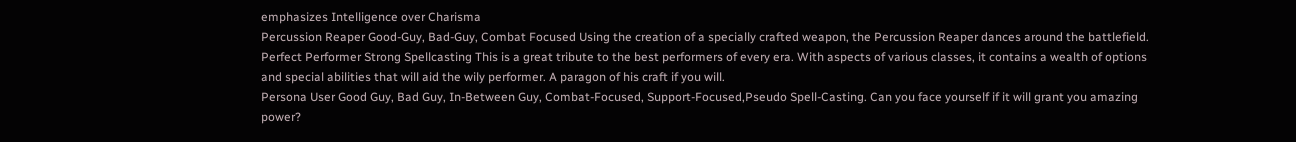emphasizes Intelligence over Charisma
Percussion Reaper Good-Guy, Bad-Guy, Combat Focused Using the creation of a specially crafted weapon, the Percussion Reaper dances around the battlefield.
Perfect Performer Strong Spellcasting This is a great tribute to the best performers of every era. With aspects of various classes, it contains a wealth of options and special abilities that will aid the wily performer. A paragon of his craft if you will.
Persona User Good Guy, Bad Guy, In-Between Guy, Combat-Focused, Support-Focused,Pseudo Spell-Casting. Can you face yourself if it will grant you amazing power?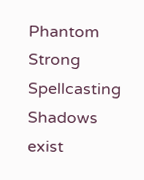Phantom Strong Spellcasting Shadows exist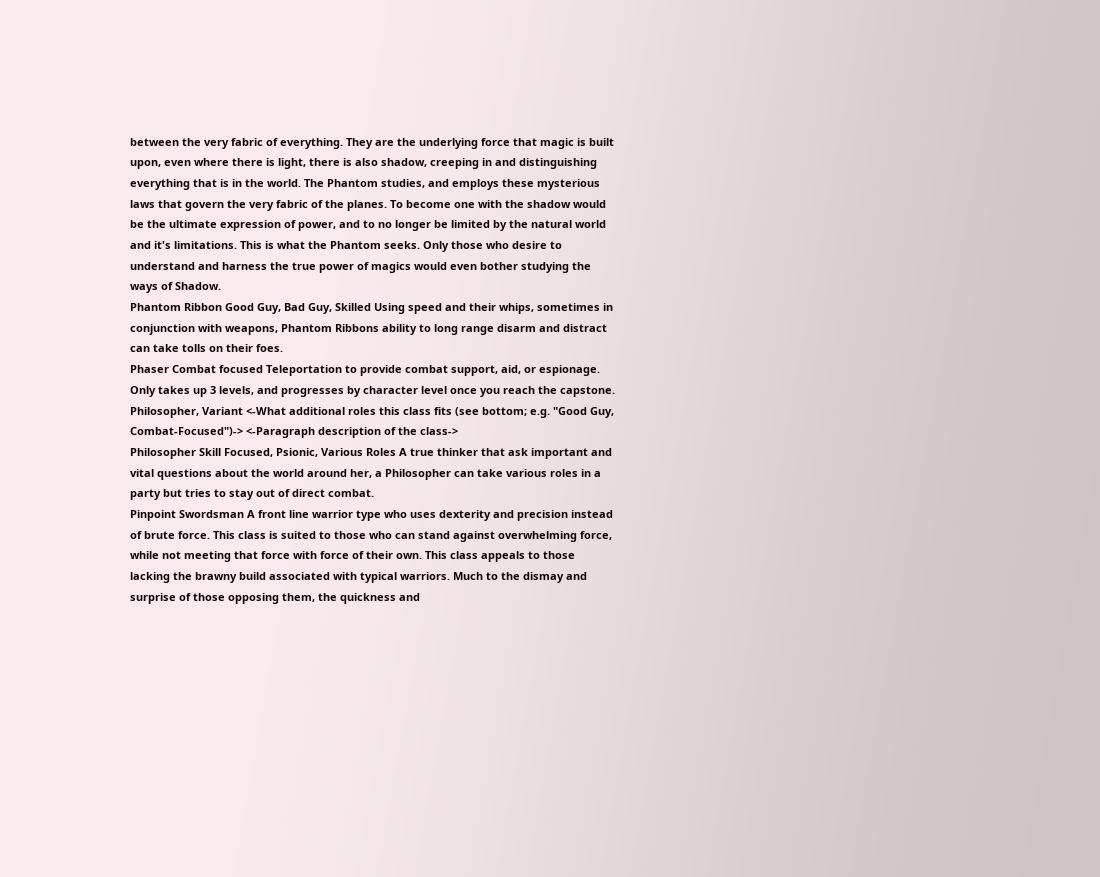between the very fabric of everything. They are the underlying force that magic is built upon, even where there is light, there is also shadow, creeping in and distinguishing everything that is in the world. The Phantom studies, and employs these mysterious laws that govern the very fabric of the planes. To become one with the shadow would be the ultimate expression of power, and to no longer be limited by the natural world and it's limitations. This is what the Phantom seeks. Only those who desire to understand and harness the true power of magics would even bother studying the ways of Shadow.
Phantom Ribbon Good Guy, Bad Guy, Skilled Using speed and their whips, sometimes in conjunction with weapons, Phantom Ribbons ability to long range disarm and distract can take tolls on their foes.
Phaser Combat focused Teleportation to provide combat support, aid, or espionage. Only takes up 3 levels, and progresses by character level once you reach the capstone.
Philosopher, Variant <-What additional roles this class fits (see bottom; e.g. "Good Guy, Combat-Focused")-> <-Paragraph description of the class->
Philosopher Skill Focused, Psionic, Various Roles A true thinker that ask important and vital questions about the world around her, a Philosopher can take various roles in a party but tries to stay out of direct combat.
Pinpoint Swordsman A front line warrior type who uses dexterity and precision instead of brute force. This class is suited to those who can stand against overwhelming force, while not meeting that force with force of their own. This class appeals to those lacking the brawny build associated with typical warriors. Much to the dismay and surprise of those opposing them, the quickness and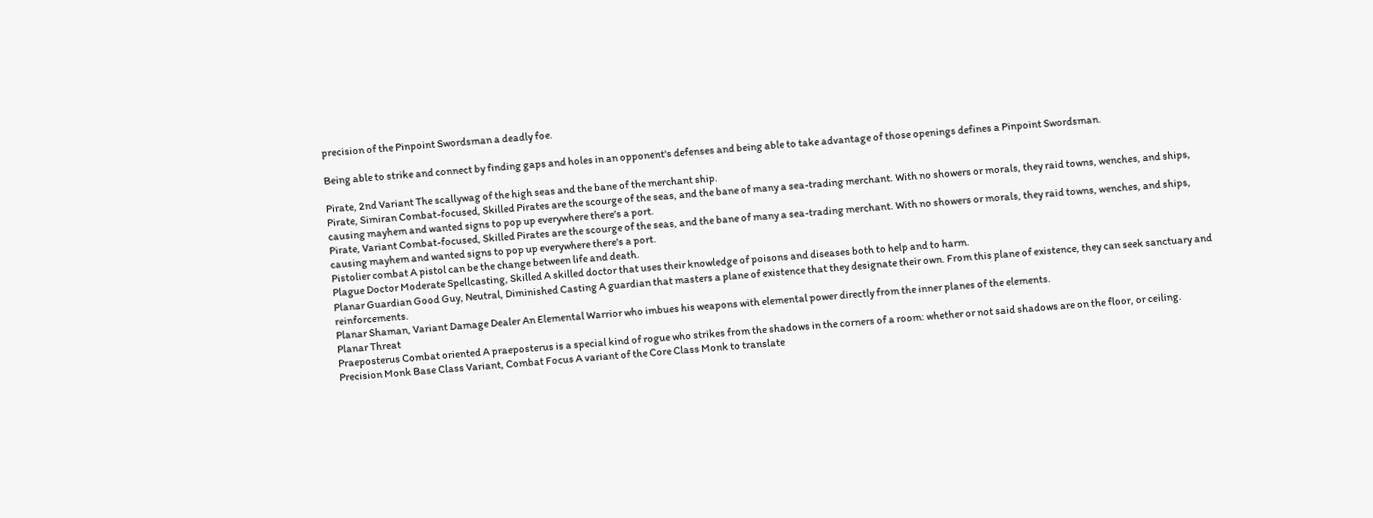precision of the Pinpoint Swordsman a deadly foe.

Being able to strike and connect by finding gaps and holes in an opponent's defenses and being able to take advantage of those openings defines a Pinpoint Swordsman.

Pirate, 2nd Variant The scallywag of the high seas and the bane of the merchant ship.
Pirate, Simiran Combat-focused, Skilled Pirates are the scourge of the seas, and the bane of many a sea-trading merchant. With no showers or morals, they raid towns, wenches, and ships, causing mayhem and wanted signs to pop up everywhere there's a port.
Pirate, Variant Combat-focused, Skilled Pirates are the scourge of the seas, and the bane of many a sea-trading merchant. With no showers or morals, they raid towns, wenches, and ships, causing mayhem and wanted signs to pop up everywhere there's a port.
Pistolier combat A pistol can be the change between life and death.
Plague Doctor Moderate Spellcasting, Skilled A skilled doctor that uses their knowledge of poisons and diseases both to help and to harm.
Planar Guardian Good Guy, Neutral, Diminished Casting A guardian that masters a plane of existence that they designate their own. From this plane of existence, they can seek sanctuary and reinforcements.
Planar Shaman, Variant Damage Dealer An Elemental Warrior who imbues his weapons with elemental power directly from the inner planes of the elements.
Planar Threat
Praeposterus Combat oriented A praeposterus is a special kind of rogue who strikes from the shadows in the corners of a room: whether or not said shadows are on the floor, or ceiling.
Precision Monk Base Class Variant, Combat Focus A variant of the Core Class Monk to translate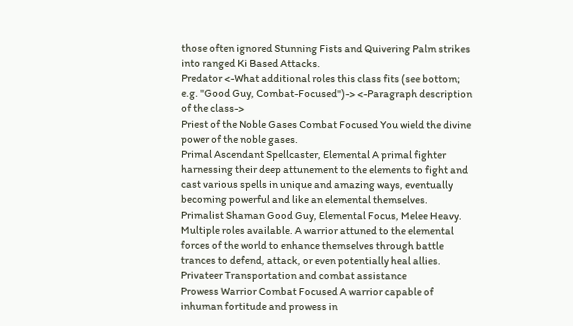those often ignored Stunning Fists and Quivering Palm strikes into ranged Ki Based Attacks.
Predator <-What additional roles this class fits (see bottom; e.g. "Good Guy, Combat-Focused")-> <-Paragraph description of the class->
Priest of the Noble Gases Combat Focused You wield the divine power of the noble gases.
Primal Ascendant Spellcaster, Elemental A primal fighter harnessing their deep attunement to the elements to fight and cast various spells in unique and amazing ways, eventually becoming powerful and like an elemental themselves.
Primalist Shaman Good Guy, Elemental Focus, Melee Heavy. Multiple roles available. A warrior attuned to the elemental forces of the world to enhance themselves through battle trances to defend, attack, or even potentially heal allies.
Privateer Transportation and combat assistance
Prowess Warrior Combat Focused A warrior capable of inhuman fortitude and prowess in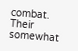combat. Their somewhat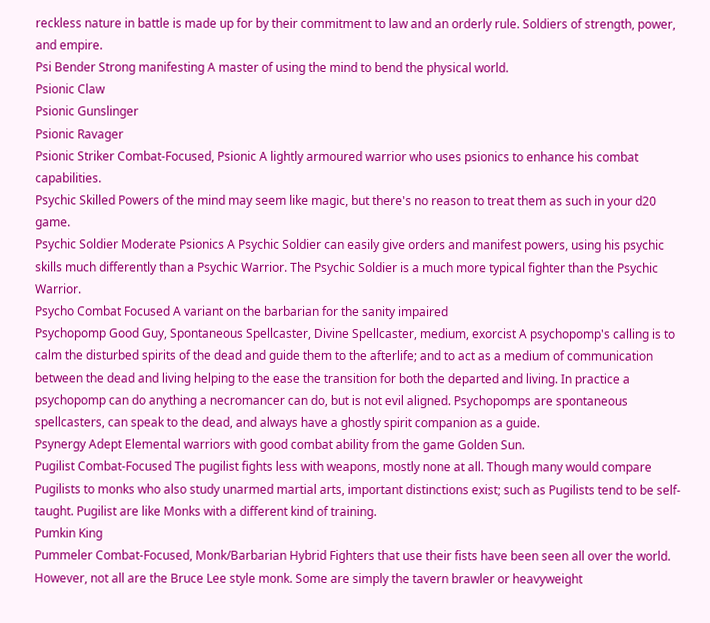reckless nature in battle is made up for by their commitment to law and an orderly rule. Soldiers of strength, power, and empire.
Psi Bender Strong manifesting A master of using the mind to bend the physical world.
Psionic Claw
Psionic Gunslinger
Psionic Ravager
Psionic Striker Combat-Focused, Psionic A lightly armoured warrior who uses psionics to enhance his combat capabilities.
Psychic Skilled Powers of the mind may seem like magic, but there's no reason to treat them as such in your d20 game.
Psychic Soldier Moderate Psionics A Psychic Soldier can easily give orders and manifest powers, using his psychic skills much differently than a Psychic Warrior. The Psychic Soldier is a much more typical fighter than the Psychic Warrior.
Psycho Combat Focused A variant on the barbarian for the sanity impaired
Psychopomp Good Guy, Spontaneous Spellcaster, Divine Spellcaster, medium, exorcist A psychopomp's calling is to calm the disturbed spirits of the dead and guide them to the afterlife; and to act as a medium of communication between the dead and living helping to the ease the transition for both the departed and living. In practice a psychopomp can do anything a necromancer can do, but is not evil aligned. Psychopomps are spontaneous spellcasters, can speak to the dead, and always have a ghostly spirit companion as a guide.
Psynergy Adept Elemental warriors with good combat ability from the game Golden Sun.
Pugilist Combat-Focused The pugilist fights less with weapons, mostly none at all. Though many would compare Pugilists to monks who also study unarmed martial arts, important distinctions exist; such as Pugilists tend to be self-taught. Pugilist are like Monks with a different kind of training.
Pumkin King
Pummeler Combat-Focused, Monk/Barbarian Hybrid Fighters that use their fists have been seen all over the world. However, not all are the Bruce Lee style monk. Some are simply the tavern brawler or heavyweight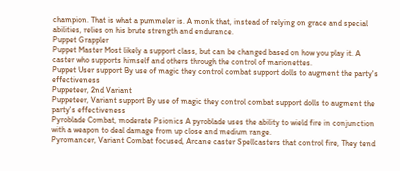champion. That is what a pummeler is. A monk that, instead of relying on grace and special abilities, relies on his brute strength and endurance.
Puppet Grappler
Puppet Master Most likely a support class, but can be changed based on how you play it. A caster who supports himself and others through the control of marionettes.
Puppet User support By use of magic they control combat support dolls to augment the party's effectiveness
Puppeteer, 2nd Variant
Puppeteer, Variant support By use of magic they control combat support dolls to augment the party's effectiveness
Pyroblade Combat, moderate Psionics A pyroblade uses the ability to wield fire in conjunction with a weapon to deal damage from up close and medium range.
Pyromancer, Variant Combat focused, Arcane caster Spellcasters that control fire, They tend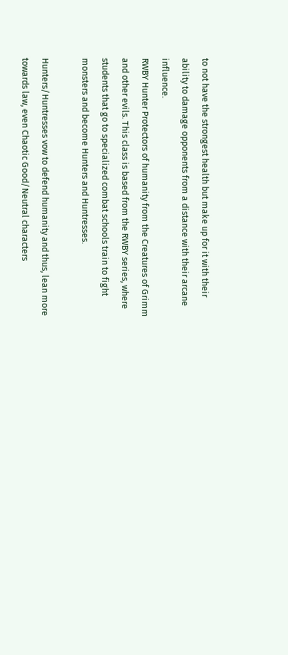to not have the strongest health but make up for it with their ability to damage opponents from a distance with their arcane influence.
RWBY Hunter Protectors of humanity from the Creatures of Grimm and other evils. This class is based from the RWBY series, where students that go to specialized combat schools train to fight monsters and become Hunters and Huntresses.

Hunters/Huntresses vow to defend humanity and thus, lean more towards law, even Chaotic Good/Neutral characters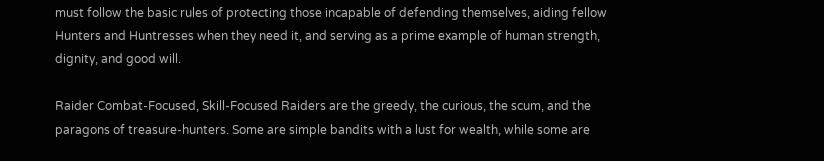must follow the basic rules of protecting those incapable of defending themselves, aiding fellow Hunters and Huntresses when they need it, and serving as a prime example of human strength, dignity, and good will.

Raider Combat-Focused, Skill-Focused Raiders are the greedy, the curious, the scum, and the paragons of treasure-hunters. Some are simple bandits with a lust for wealth, while some are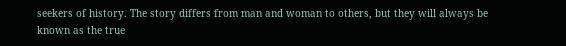seekers of history. The story differs from man and woman to others, but they will always be known as the true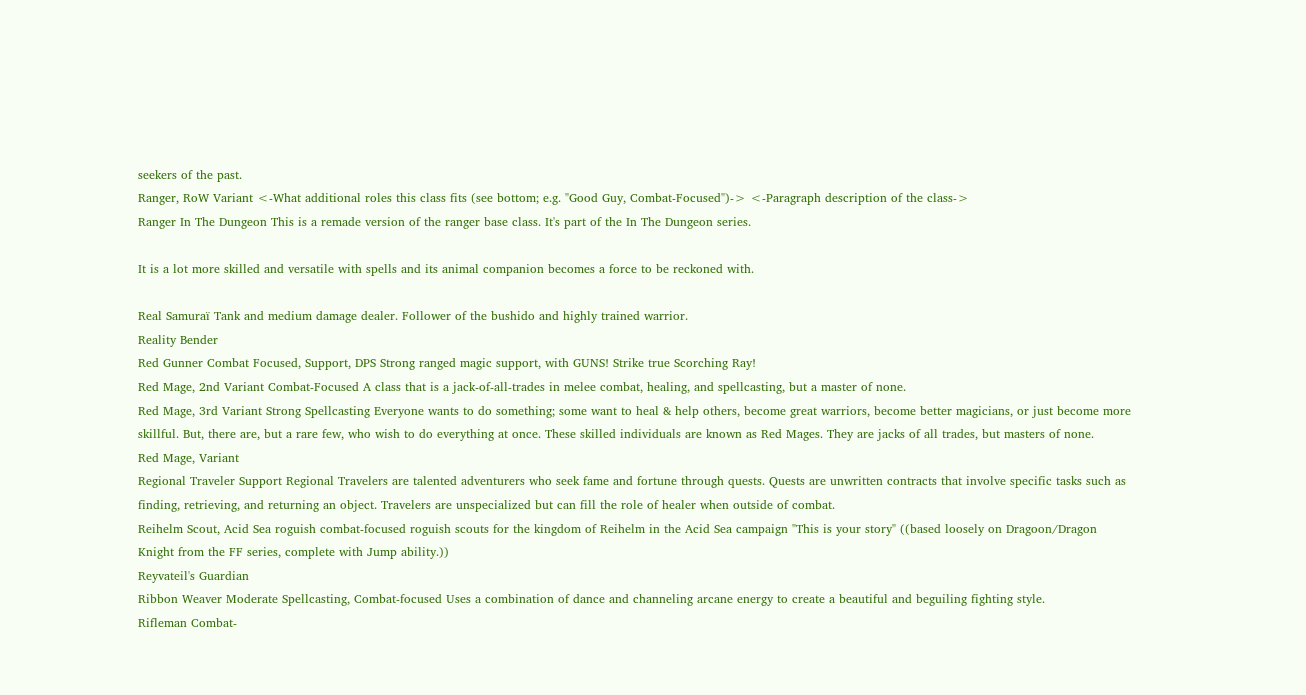seekers of the past.
Ranger, RoW Variant <-What additional roles this class fits (see bottom; e.g. "Good Guy, Combat-Focused")-> <-Paragraph description of the class->
Ranger In The Dungeon This is a remade version of the ranger base class. It's part of the In The Dungeon series.

It is a lot more skilled and versatile with spells and its animal companion becomes a force to be reckoned with.

Real Samuraï Tank and medium damage dealer. Follower of the bushido and highly trained warrior.
Reality Bender
Red Gunner Combat Focused, Support, DPS Strong ranged magic support, with GUNS! Strike true Scorching Ray!
Red Mage, 2nd Variant Combat-Focused A class that is a jack-of-all-trades in melee combat, healing, and spellcasting, but a master of none.
Red Mage, 3rd Variant Strong Spellcasting Everyone wants to do something; some want to heal & help others, become great warriors, become better magicians, or just become more skillful. But, there are, but a rare few, who wish to do everything at once. These skilled individuals are known as Red Mages. They are jacks of all trades, but masters of none.
Red Mage, Variant
Regional Traveler Support Regional Travelers are talented adventurers who seek fame and fortune through quests. Quests are unwritten contracts that involve specific tasks such as finding, retrieving, and returning an object. Travelers are unspecialized but can fill the role of healer when outside of combat.
Reihelm Scout, Acid Sea roguish combat-focused roguish scouts for the kingdom of Reihelm in the Acid Sea campaign "This is your story" ((based loosely on Dragoon/Dragon Knight from the FF series, complete with Jump ability.))
Reyvateil's Guardian
Ribbon Weaver Moderate Spellcasting, Combat-focused Uses a combination of dance and channeling arcane energy to create a beautiful and beguiling fighting style.
Rifleman Combat-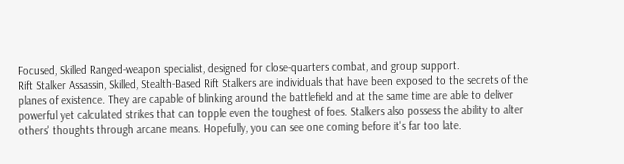Focused, Skilled Ranged-weapon specialist, designed for close-quarters combat, and group support.
Rift Stalker Assassin, Skilled, Stealth-Based Rift Stalkers are individuals that have been exposed to the secrets of the planes of existence. They are capable of blinking around the battlefield and at the same time are able to deliver powerful yet calculated strikes that can topple even the toughest of foes. Stalkers also possess the ability to alter others' thoughts through arcane means. Hopefully, you can see one coming before it's far too late.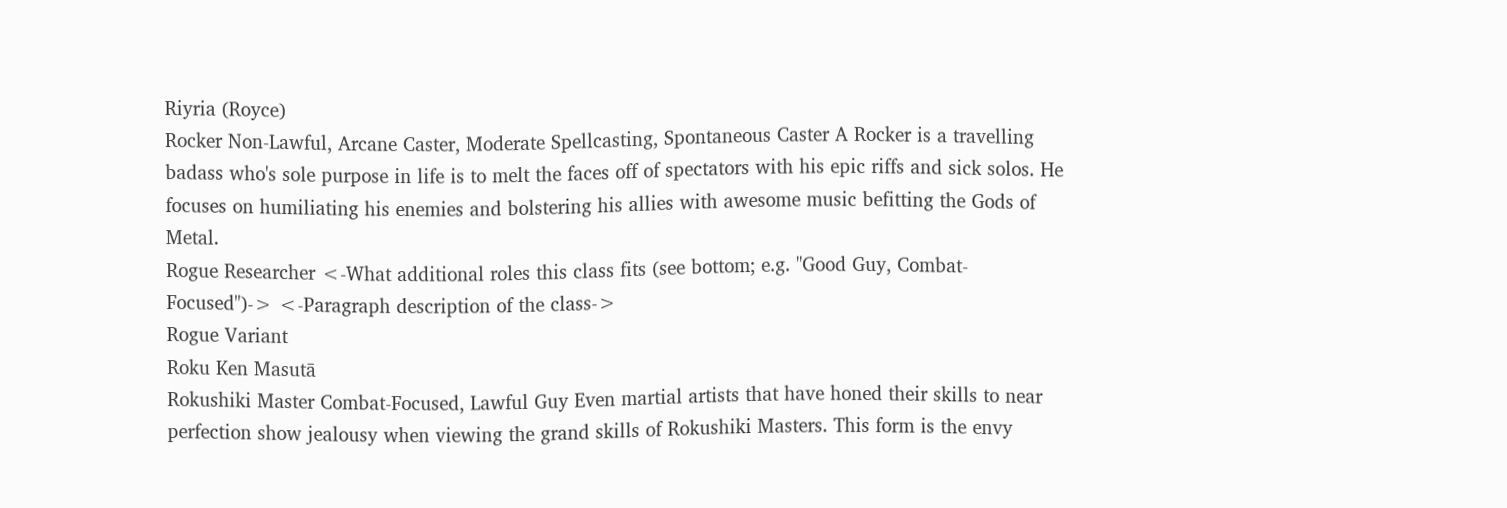Riyria (Royce)
Rocker Non-Lawful, Arcane Caster, Moderate Spellcasting, Spontaneous Caster A Rocker is a travelling badass who's sole purpose in life is to melt the faces off of spectators with his epic riffs and sick solos. He focuses on humiliating his enemies and bolstering his allies with awesome music befitting the Gods of Metal.
Rogue Researcher <-What additional roles this class fits (see bottom; e.g. "Good Guy, Combat-Focused")-> <-Paragraph description of the class->
Rogue Variant
Roku Ken Masutā
Rokushiki Master Combat-Focused, Lawful Guy Even martial artists that have honed their skills to near perfection show jealousy when viewing the grand skills of Rokushiki Masters. This form is the envy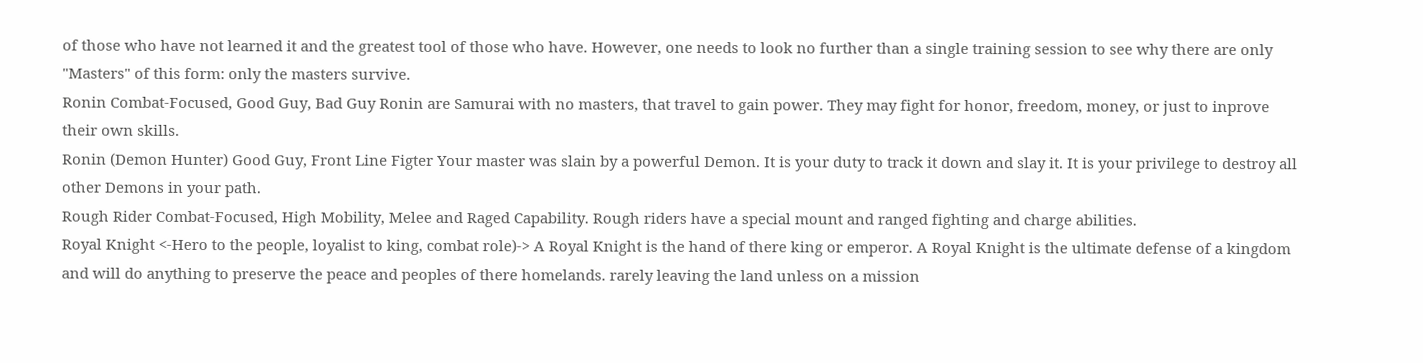of those who have not learned it and the greatest tool of those who have. However, one needs to look no further than a single training session to see why there are only "Masters" of this form: only the masters survive.
Ronin Combat-Focused, Good Guy, Bad Guy Ronin are Samurai with no masters, that travel to gain power. They may fight for honor, freedom, money, or just to inprove their own skills.
Ronin (Demon Hunter) Good Guy, Front Line Figter Your master was slain by a powerful Demon. It is your duty to track it down and slay it. It is your privilege to destroy all other Demons in your path.
Rough Rider Combat-Focused, High Mobility, Melee and Raged Capability. Rough riders have a special mount and ranged fighting and charge abilities.
Royal Knight <-Hero to the people, loyalist to king, combat role)-> A Royal Knight is the hand of there king or emperor. A Royal Knight is the ultimate defense of a kingdom and will do anything to preserve the peace and peoples of there homelands. rarely leaving the land unless on a mission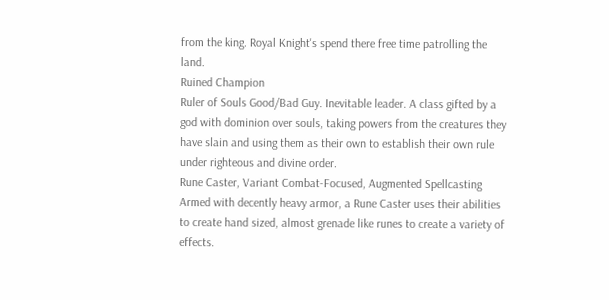from the king. Royal Knight's spend there free time patrolling the land.
Ruined Champion
Ruler of Souls Good/Bad Guy. Inevitable leader. A class gifted by a god with dominion over souls, taking powers from the creatures they have slain and using them as their own to establish their own rule under righteous and divine order.
Rune Caster, Variant Combat-Focused, Augmented Spellcasting Armed with decently heavy armor, a Rune Caster uses their abilities to create hand sized, almost grenade like runes to create a variety of effects.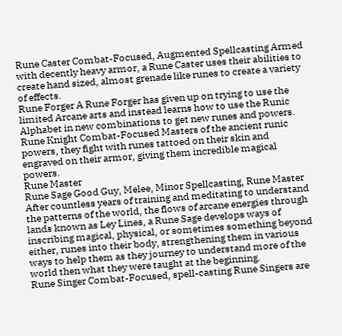Rune Caster Combat-Focused, Augmented Spellcasting Armed with decently heavy armor, a Rune Caster uses their abilities to create hand sized, almost grenade like runes to create a variety of effects.
Rune Forger A Rune Forger has given up on trying to use the limited Arcane arts and instead learns how to use the Runic Alphabet in new combinations to get new runes and powers.
Rune Knight Combat-Focused Masters of the ancient runic powers, they fight with runes tattoed on their skin and engraved on their armor, giving them incredible magical powers.
Rune Master
Rune Sage Good Guy, Melee, Minor Spellcasting, Rune Master After countless years of training and meditating to understand the patterns of the world, the flows of arcane energies through lands known as Ley Lines, a Rune Sage develops ways of inscribing magical, physical, or sometimes something beyond either, runes into their body, strengthening them in various ways to help them as they journey to understand more of the world then what they were taught at the beginning.
Rune Singer Combat-Focused, spell-casting Rune Singers are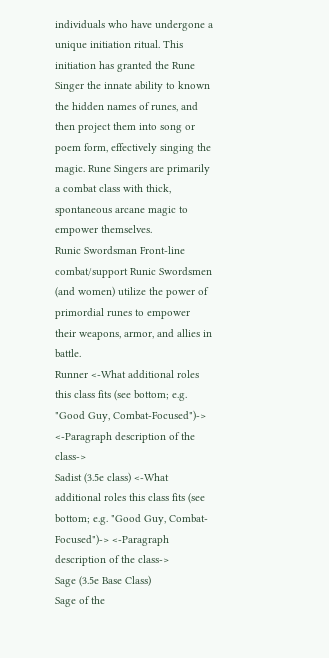individuals who have undergone a unique initiation ritual. This initiation has granted the Rune Singer the innate ability to known the hidden names of runes, and then project them into song or poem form, effectively singing the magic. Rune Singers are primarily a combat class with thick, spontaneous arcane magic to empower themselves.
Runic Swordsman Front-line combat/support Runic Swordsmen (and women) utilize the power of primordial runes to empower their weapons, armor, and allies in battle.
Runner <-What additional roles this class fits (see bottom; e.g. "Good Guy, Combat-Focused")-> <-Paragraph description of the class->
Sadist (3.5e class) <-What additional roles this class fits (see bottom; e.g. "Good Guy, Combat-Focused")-> <-Paragraph description of the class->
Sage (3.5e Base Class)
Sage of the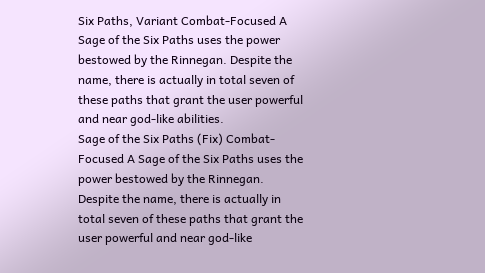Six Paths, Variant Combat-Focused A Sage of the Six Paths uses the power bestowed by the Rinnegan. Despite the name, there is actually in total seven of these paths that grant the user powerful and near god-like abilities.
Sage of the Six Paths (Fix) Combat-Focused A Sage of the Six Paths uses the power bestowed by the Rinnegan. Despite the name, there is actually in total seven of these paths that grant the user powerful and near god-like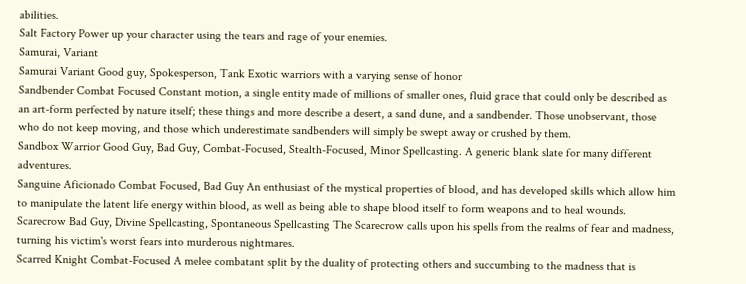abilities.
Salt Factory Power up your character using the tears and rage of your enemies.
Samurai, Variant
Samurai Variant Good guy, Spokesperson, Tank Exotic warriors with a varying sense of honor
Sandbender Combat Focused Constant motion, a single entity made of millions of smaller ones, fluid grace that could only be described as an art-form perfected by nature itself; these things and more describe a desert, a sand dune, and a sandbender. Those unobservant, those who do not keep moving, and those which underestimate sandbenders will simply be swept away or crushed by them.
Sandbox Warrior Good Guy, Bad Guy, Combat-Focused, Stealth-Focused, Minor Spellcasting. A generic blank slate for many different adventures.
Sanguine Aficionado Combat Focused, Bad Guy An enthusiast of the mystical properties of blood, and has developed skills which allow him to manipulate the latent life energy within blood, as well as being able to shape blood itself to form weapons and to heal wounds.
Scarecrow Bad Guy, Divine Spellcasting, Spontaneous Spellcasting The Scarecrow calls upon his spells from the realms of fear and madness, turning his victim's worst fears into murderous nightmares.
Scarred Knight Combat-Focused A melee combatant split by the duality of protecting others and succumbing to the madness that is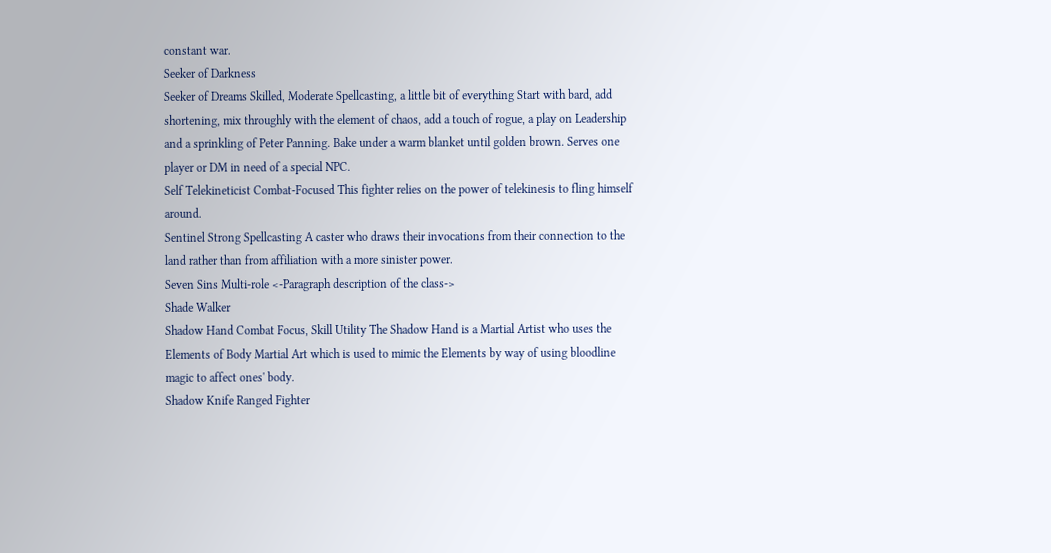constant war.
Seeker of Darkness
Seeker of Dreams Skilled, Moderate Spellcasting, a little bit of everything Start with bard, add shortening, mix throughly with the element of chaos, add a touch of rogue, a play on Leadership and a sprinkling of Peter Panning. Bake under a warm blanket until golden brown. Serves one player or DM in need of a special NPC.
Self Telekineticist Combat-Focused This fighter relies on the power of telekinesis to fling himself around.
Sentinel Strong Spellcasting A caster who draws their invocations from their connection to the land rather than from affiliation with a more sinister power.
Seven Sins Multi-role <-Paragraph description of the class->
Shade Walker
Shadow Hand Combat Focus, Skill Utility The Shadow Hand is a Martial Artist who uses the Elements of Body Martial Art which is used to mimic the Elements by way of using bloodline magic to affect ones' body.
Shadow Knife Ranged Fighter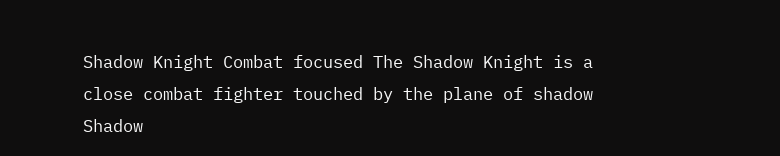Shadow Knight Combat focused The Shadow Knight is a close combat fighter touched by the plane of shadow
Shadow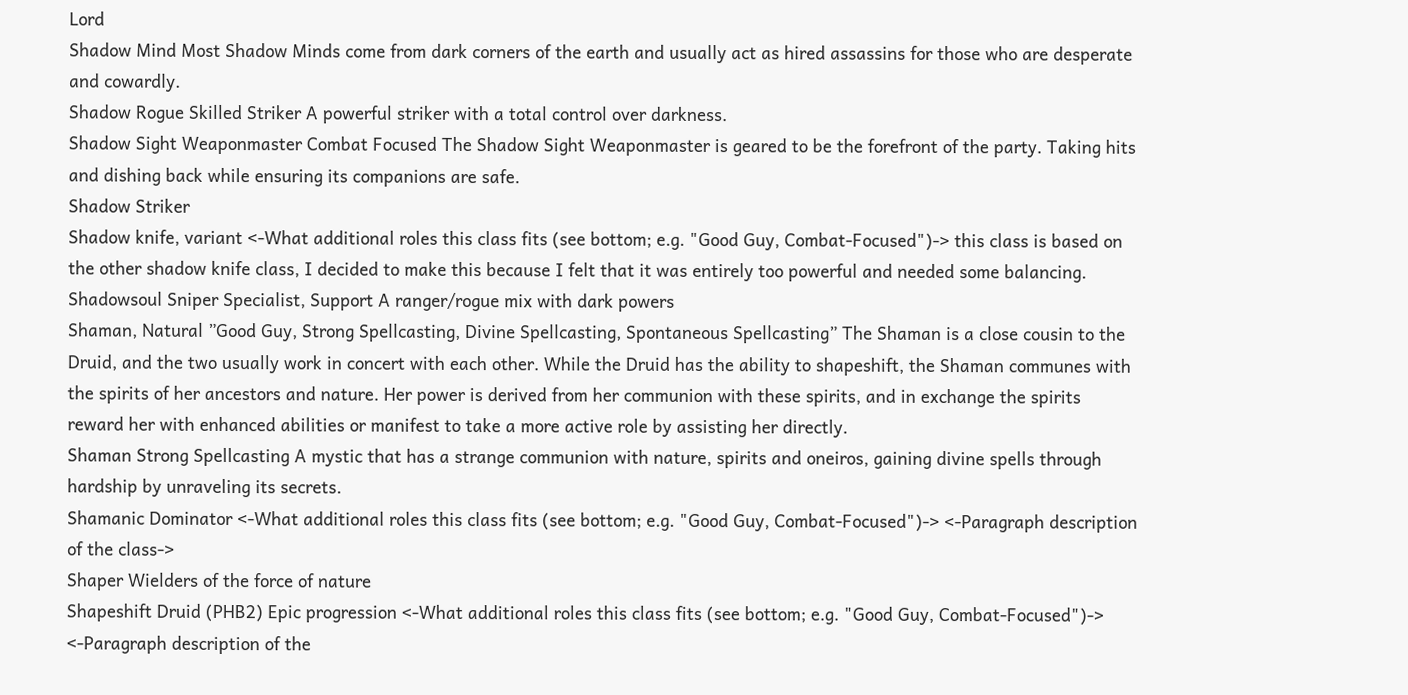Lord
Shadow Mind Most Shadow Minds come from dark corners of the earth and usually act as hired assassins for those who are desperate and cowardly.
Shadow Rogue Skilled Striker A powerful striker with a total control over darkness.
Shadow Sight Weaponmaster Combat Focused The Shadow Sight Weaponmaster is geared to be the forefront of the party. Taking hits and dishing back while ensuring its companions are safe.
Shadow Striker
Shadow knife, variant <-What additional roles this class fits (see bottom; e.g. "Good Guy, Combat-Focused")-> this class is based on the other shadow knife class, I decided to make this because I felt that it was entirely too powerful and needed some balancing.
Shadowsoul Sniper Specialist, Support A ranger/rogue mix with dark powers
Shaman, Natural ”Good Guy, Strong Spellcasting, Divine Spellcasting, Spontaneous Spellcasting” The Shaman is a close cousin to the Druid, and the two usually work in concert with each other. While the Druid has the ability to shapeshift, the Shaman communes with the spirits of her ancestors and nature. Her power is derived from her communion with these spirits, and in exchange the spirits reward her with enhanced abilities or manifest to take a more active role by assisting her directly.
Shaman Strong Spellcasting A mystic that has a strange communion with nature, spirits and oneiros, gaining divine spells through hardship by unraveling its secrets.
Shamanic Dominator <-What additional roles this class fits (see bottom; e.g. "Good Guy, Combat-Focused")-> <-Paragraph description of the class->
Shaper Wielders of the force of nature
Shapeshift Druid (PHB2) Epic progression <-What additional roles this class fits (see bottom; e.g. "Good Guy, Combat-Focused")-> <-Paragraph description of the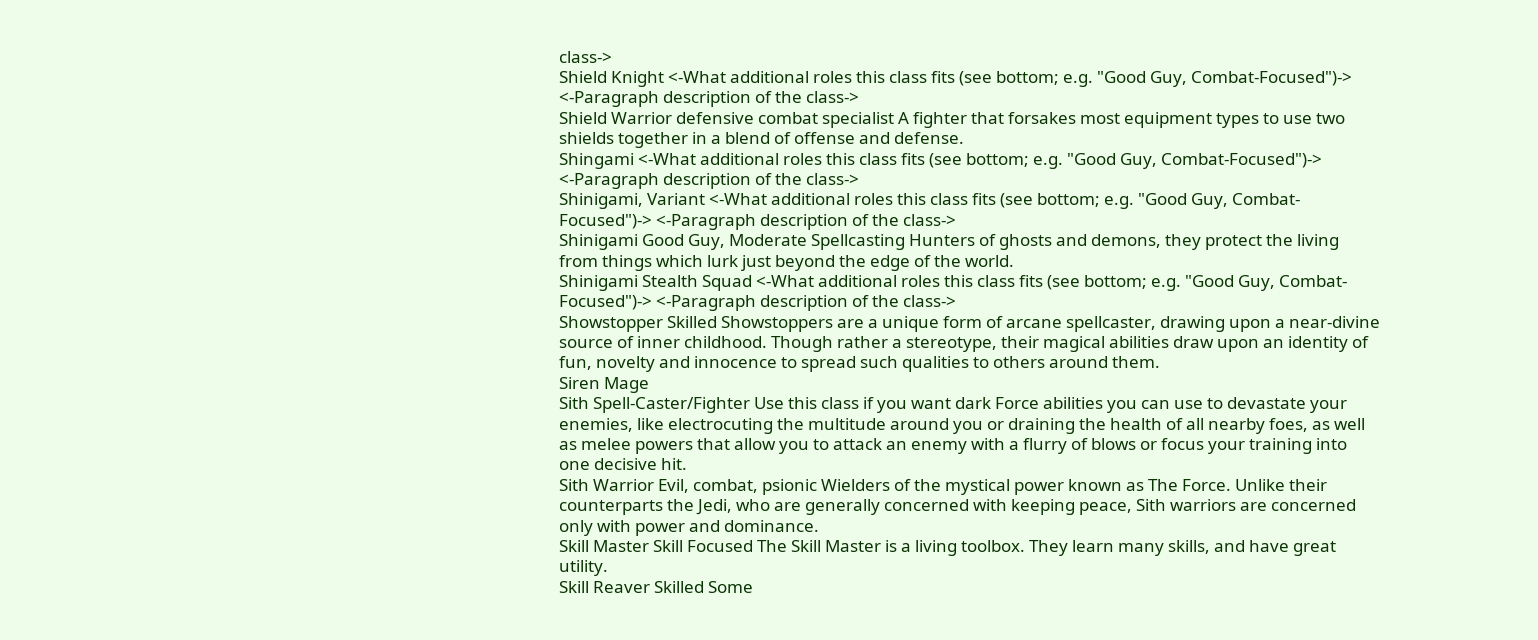class->
Shield Knight <-What additional roles this class fits (see bottom; e.g. "Good Guy, Combat-Focused")-> <-Paragraph description of the class->
Shield Warrior defensive combat specialist A fighter that forsakes most equipment types to use two shields together in a blend of offense and defense.
Shingami <-What additional roles this class fits (see bottom; e.g. "Good Guy, Combat-Focused")-> <-Paragraph description of the class->
Shinigami, Variant <-What additional roles this class fits (see bottom; e.g. "Good Guy, Combat-Focused")-> <-Paragraph description of the class->
Shinigami Good Guy, Moderate Spellcasting Hunters of ghosts and demons, they protect the living from things which lurk just beyond the edge of the world.
Shinigami Stealth Squad <-What additional roles this class fits (see bottom; e.g. "Good Guy, Combat-Focused")-> <-Paragraph description of the class->
Showstopper Skilled Showstoppers are a unique form of arcane spellcaster, drawing upon a near-divine source of inner childhood. Though rather a stereotype, their magical abilities draw upon an identity of fun, novelty and innocence to spread such qualities to others around them.
Siren Mage
Sith Spell-Caster/Fighter Use this class if you want dark Force abilities you can use to devastate your enemies, like electrocuting the multitude around you or draining the health of all nearby foes, as well as melee powers that allow you to attack an enemy with a flurry of blows or focus your training into one decisive hit.
Sith Warrior Evil, combat, psionic Wielders of the mystical power known as The Force. Unlike their counterparts the Jedi, who are generally concerned with keeping peace, Sith warriors are concerned only with power and dominance.
Skill Master Skill Focused The Skill Master is a living toolbox. They learn many skills, and have great utility.
Skill Reaver Skilled Some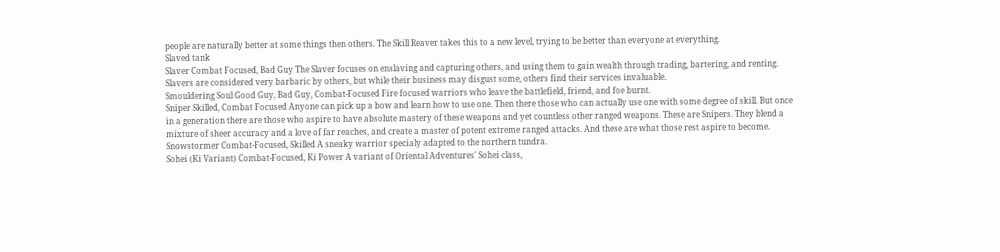people are naturally better at some things then others. The Skill Reaver takes this to a new level, trying to be better than everyone at everything.
Slaved tank
Slaver Combat Focused, Bad Guy The Slaver focuses on enslaving and capturing others, and using them to gain wealth through trading, bartering, and renting. Slavers are considered very barbaric by others, but while their business may disgust some, others find their services invaluable.
Smouldering Soul Good Guy, Bad Guy, Combat-Focused Fire focused warriors who leave the battlefield, friend, and foe burnt.
Sniper Skilled, Combat Focused Anyone can pick up a bow and learn how to use one. Then there those who can actually use one with some degree of skill. But once in a generation there are those who aspire to have absolute mastery of these weapons and yet countless other ranged weapons. These are Snipers. They blend a mixture of sheer accuracy and a love of far reaches, and create a master of potent extreme ranged attacks. And these are what those rest aspire to become.
Snowstormer Combat-Focused, Skilled A sneaky warrior specialy adapted to the northern tundra.
Sohei (Ki Variant) Combat-Focused, Ki Power A variant of Oriental Adventures' Sohei class,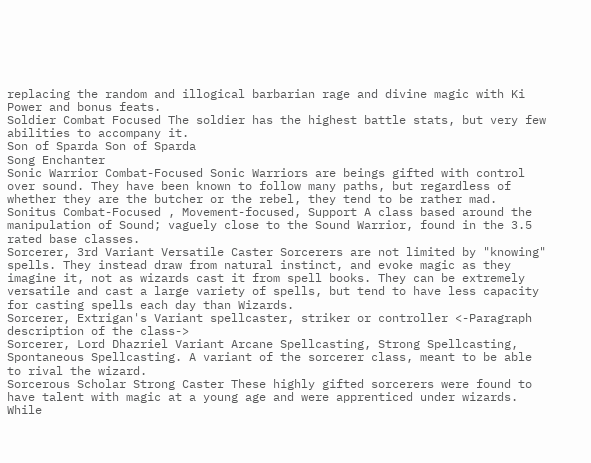replacing the random and illogical barbarian rage and divine magic with Ki Power and bonus feats.
Soldier Combat Focused The soldier has the highest battle stats, but very few abilities to accompany it.
Son of Sparda Son of Sparda
Song Enchanter
Sonic Warrior Combat-Focused Sonic Warriors are beings gifted with control over sound. They have been known to follow many paths, but regardless of whether they are the butcher or the rebel, they tend to be rather mad.
Sonitus Combat-Focused , Movement-focused, Support A class based around the manipulation of Sound; vaguely close to the Sound Warrior, found in the 3.5 rated base classes.
Sorcerer, 3rd Variant Versatile Caster Sorcerers are not limited by "knowing" spells. They instead draw from natural instinct, and evoke magic as they imagine it, not as wizards cast it from spell books. They can be extremely versatile and cast a large variety of spells, but tend to have less capacity for casting spells each day than Wizards.
Sorcerer, Extrigan's Variant spellcaster, striker or controller <-Paragraph description of the class->
Sorcerer, Lord Dhazriel Variant Arcane Spellcasting, Strong Spellcasting, Spontaneous Spellcasting. A variant of the sorcerer class, meant to be able to rival the wizard.
Sorcerous Scholar Strong Caster These highly gifted sorcerers were found to have talent with magic at a young age and were apprenticed under wizards. While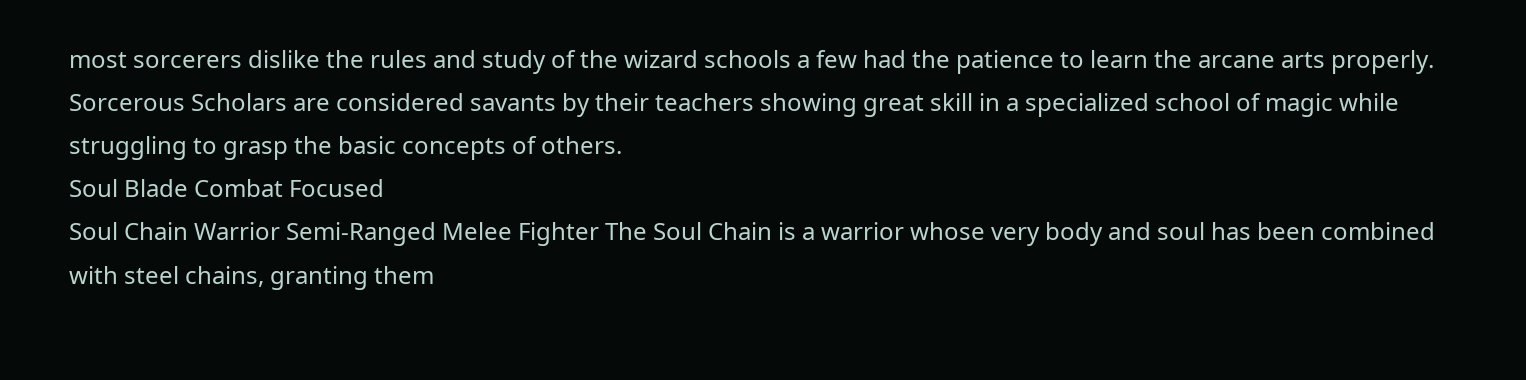most sorcerers dislike the rules and study of the wizard schools a few had the patience to learn the arcane arts properly. Sorcerous Scholars are considered savants by their teachers showing great skill in a specialized school of magic while struggling to grasp the basic concepts of others.
Soul Blade Combat Focused
Soul Chain Warrior Semi-Ranged Melee Fighter The Soul Chain is a warrior whose very body and soul has been combined with steel chains, granting them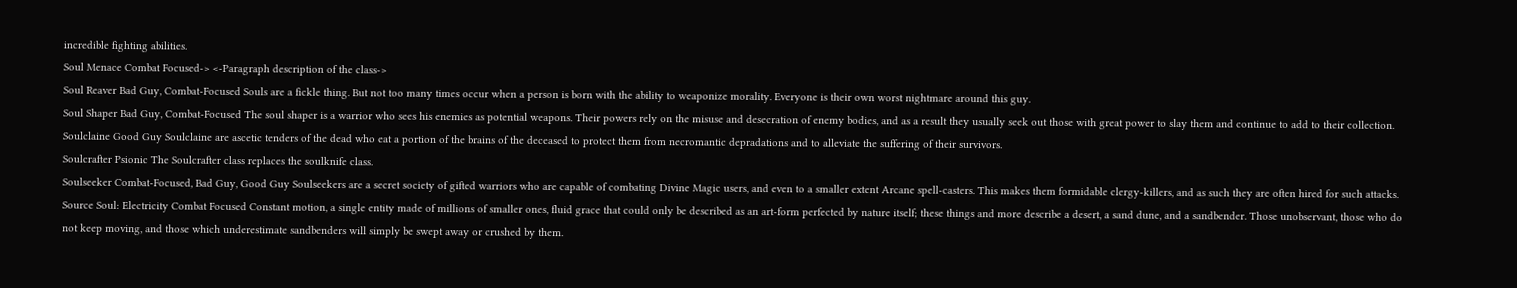incredible fighting abilities.
Soul Menace Combat Focused-> <-Paragraph description of the class->
Soul Reaver Bad Guy, Combat-Focused Souls are a fickle thing. But not too many times occur when a person is born with the ability to weaponize morality. Everyone is their own worst nightmare around this guy.
Soul Shaper Bad Guy, Combat-Focused The soul shaper is a warrior who sees his enemies as potential weapons. Their powers rely on the misuse and desecration of enemy bodies, and as a result they usually seek out those with great power to slay them and continue to add to their collection.
Soulclaine Good Guy Soulclaine are ascetic tenders of the dead who eat a portion of the brains of the deceased to protect them from necromantic depradations and to alleviate the suffering of their survivors.
Soulcrafter Psionic The Soulcrafter class replaces the soulknife class.
Soulseeker Combat-Focused, Bad Guy, Good Guy Soulseekers are a secret society of gifted warriors who are capable of combating Divine Magic users, and even to a smaller extent Arcane spell-casters. This makes them formidable clergy-killers, and as such they are often hired for such attacks.
Source Soul: Electricity Combat Focused Constant motion, a single entity made of millions of smaller ones, fluid grace that could only be described as an art-form perfected by nature itself; these things and more describe a desert, a sand dune, and a sandbender. Those unobservant, those who do not keep moving, and those which underestimate sandbenders will simply be swept away or crushed by them.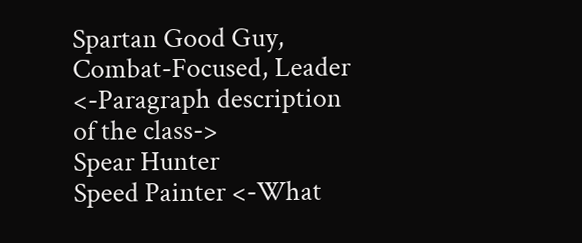Spartan Good Guy, Combat-Focused, Leader <-Paragraph description of the class->
Spear Hunter
Speed Painter <-What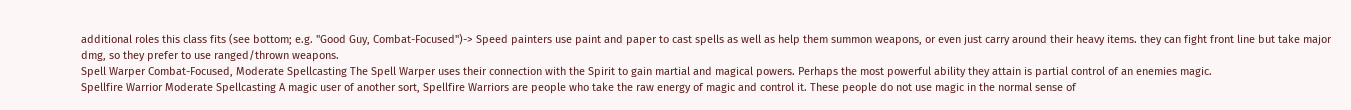additional roles this class fits (see bottom; e.g. "Good Guy, Combat-Focused")-> Speed painters use paint and paper to cast spells as well as help them summon weapons, or even just carry around their heavy items. they can fight front line but take major dmg, so they prefer to use ranged/thrown weapons.
Spell Warper Combat-Focused, Moderate Spellcasting The Spell Warper uses their connection with the Spirit to gain martial and magical powers. Perhaps the most powerful ability they attain is partial control of an enemies magic.
Spellfire Warrior Moderate Spellcasting A magic user of another sort, Spellfire Warriors are people who take the raw energy of magic and control it. These people do not use magic in the normal sense of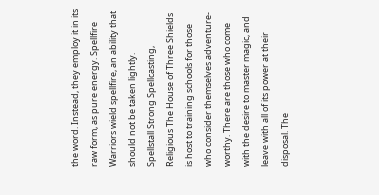the word. Instead, they employ it in its raw form, as pure energy. Spellfire Warriors wield spellfire, an ability that should not be taken lightly.
Spellstall Strong Spellcasting, Religious The House of Three Shields is host to training schools for those who consider themselves adventure-worthy. There are those who come with the desire to master magic, and leave with all of its power at their disposal. The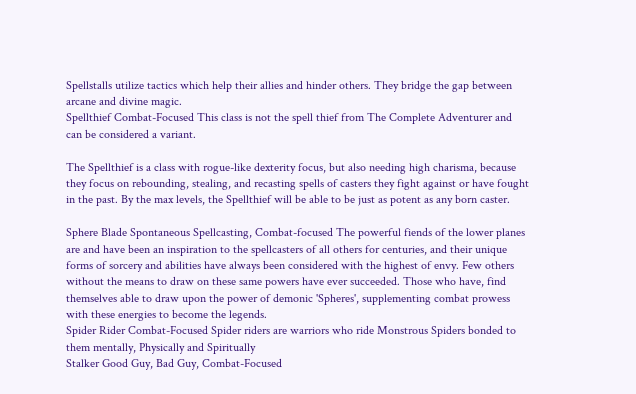Spellstalls utilize tactics which help their allies and hinder others. They bridge the gap between arcane and divine magic.
Spellthief Combat-Focused This class is not the spell thief from The Complete Adventurer and can be considered a variant.

The Spellthief is a class with rogue-like dexterity focus, but also needing high charisma, because they focus on rebounding, stealing, and recasting spells of casters they fight against or have fought in the past. By the max levels, the Spellthief will be able to be just as potent as any born caster.

Sphere Blade Spontaneous Spellcasting, Combat-focused The powerful fiends of the lower planes are and have been an inspiration to the spellcasters of all others for centuries, and their unique forms of sorcery and abilities have always been considered with the highest of envy. Few others without the means to draw on these same powers have ever succeeded. Those who have, find themselves able to draw upon the power of demonic 'Spheres', supplementing combat prowess with these energies to become the legends.
Spider Rider Combat-Focused Spider riders are warriors who ride Monstrous Spiders bonded to them mentally, Physically and Spiritually
Stalker Good Guy, Bad Guy, Combat-Focused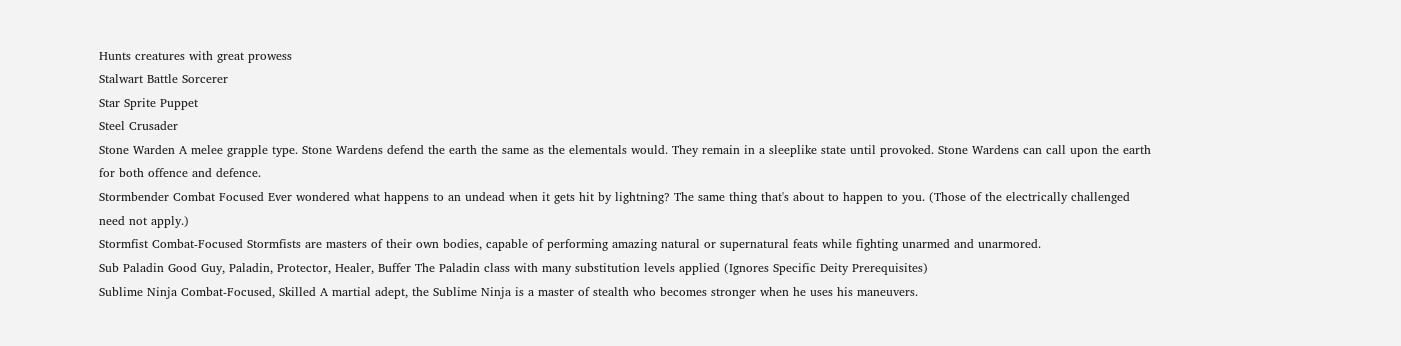Hunts creatures with great prowess
Stalwart Battle Sorcerer
Star Sprite Puppet
Steel Crusader
Stone Warden A melee grapple type. Stone Wardens defend the earth the same as the elementals would. They remain in a sleeplike state until provoked. Stone Wardens can call upon the earth for both offence and defence.
Stormbender Combat Focused Ever wondered what happens to an undead when it gets hit by lightning? The same thing that's about to happen to you. (Those of the electrically challenged need not apply.)
Stormfist Combat-Focused Stormfists are masters of their own bodies, capable of performing amazing natural or supernatural feats while fighting unarmed and unarmored.
Sub Paladin Good Guy, Paladin, Protector, Healer, Buffer The Paladin class with many substitution levels applied (Ignores Specific Deity Prerequisites)
Sublime Ninja Combat-Focused, Skilled A martial adept, the Sublime Ninja is a master of stealth who becomes stronger when he uses his maneuvers.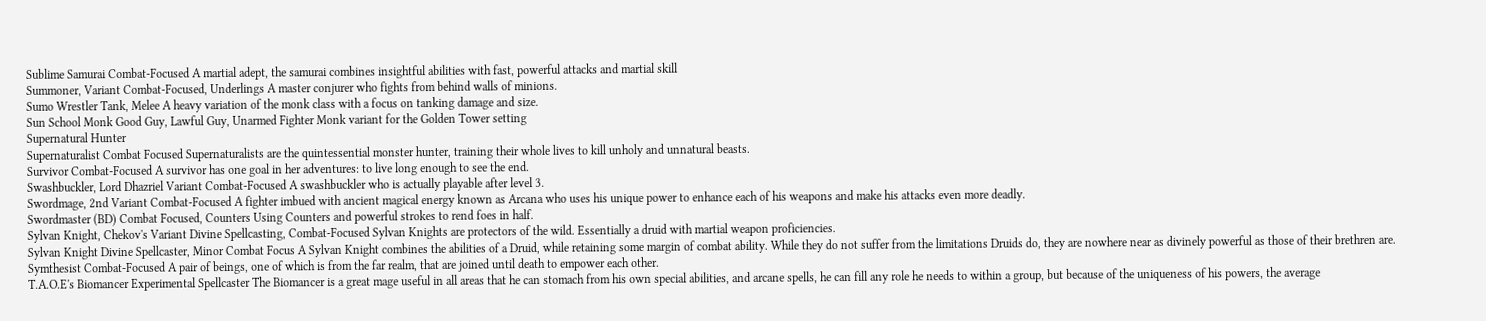Sublime Samurai Combat-Focused A martial adept, the samurai combines insightful abilities with fast, powerful attacks and martial skill
Summoner, Variant Combat-Focused, Underlings A master conjurer who fights from behind walls of minions.
Sumo Wrestler Tank, Melee A heavy variation of the monk class with a focus on tanking damage and size.
Sun School Monk Good Guy, Lawful Guy, Unarmed Fighter Monk variant for the Golden Tower setting
Supernatural Hunter
Supernaturalist Combat Focused Supernaturalists are the quintessential monster hunter, training their whole lives to kill unholy and unnatural beasts.
Survivor Combat-Focused A survivor has one goal in her adventures: to live long enough to see the end.
Swashbuckler, Lord Dhazriel Variant Combat-Focused A swashbuckler who is actually playable after level 3.
Swordmage, 2nd Variant Combat-Focused A fighter imbued with ancient magical energy known as Arcana who uses his unique power to enhance each of his weapons and make his attacks even more deadly.
Swordmaster (BD) Combat Focused, Counters Using Counters and powerful strokes to rend foes in half.
Sylvan Knight, Chekov's Variant Divine Spellcasting, Combat-Focused Sylvan Knights are protectors of the wild. Essentially a druid with martial weapon proficiencies.
Sylvan Knight Divine Spellcaster, Minor Combat Focus A Sylvan Knight combines the abilities of a Druid, while retaining some margin of combat ability. While they do not suffer from the limitations Druids do, they are nowhere near as divinely powerful as those of their brethren are.
Symthesist Combat-Focused A pair of beings, one of which is from the far realm, that are joined until death to empower each other.
T.A.O.E's Biomancer Experimental Spellcaster The Biomancer is a great mage useful in all areas that he can stomach from his own special abilities, and arcane spells, he can fill any role he needs to within a group, but because of the uniqueness of his powers, the average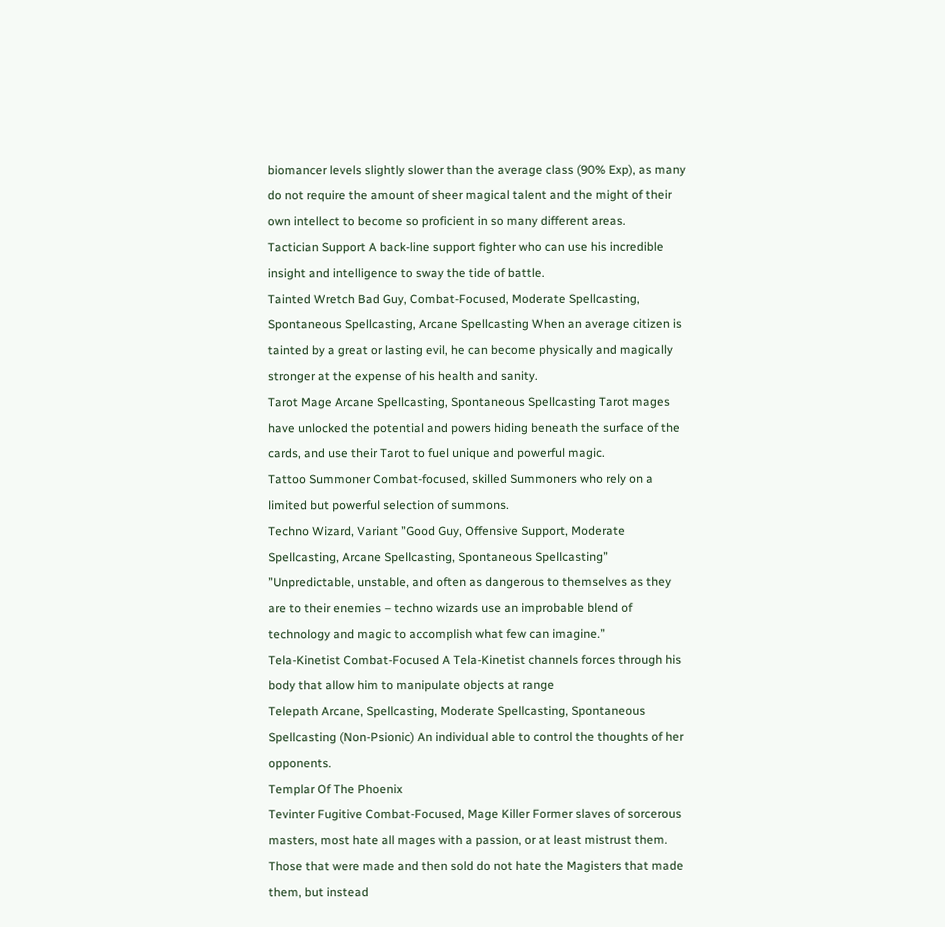biomancer levels slightly slower than the average class (90% Exp), as many do not require the amount of sheer magical talent and the might of their own intellect to become so proficient in so many different areas.
Tactician Support A back-line support fighter who can use his incredible insight and intelligence to sway the tide of battle.
Tainted Wretch Bad Guy, Combat-Focused, Moderate Spellcasting, Spontaneous Spellcasting, Arcane Spellcasting When an average citizen is tainted by a great or lasting evil, he can become physically and magically stronger at the expense of his health and sanity.
Tarot Mage Arcane Spellcasting, Spontaneous Spellcasting Tarot mages have unlocked the potential and powers hiding beneath the surface of the cards, and use their Tarot to fuel unique and powerful magic.
Tattoo Summoner Combat-focused, skilled Summoners who rely on a limited but powerful selection of summons.
Techno Wizard, Variant ”Good Guy, Offensive Support, Moderate Spellcasting, Arcane Spellcasting, Spontaneous Spellcasting” ”Unpredictable, unstable, and often as dangerous to themselves as they are to their enemies – techno wizards use an improbable blend of technology and magic to accomplish what few can imagine.”
Tela-Kinetist Combat-Focused A Tela-Kinetist channels forces through his body that allow him to manipulate objects at range
Telepath Arcane, Spellcasting, Moderate Spellcasting, Spontaneous Spellcasting (Non-Psionic) An individual able to control the thoughts of her opponents.
Templar Of The Phoenix
Tevinter Fugitive Combat-Focused, Mage Killer Former slaves of sorcerous masters, most hate all mages with a passion, or at least mistrust them. Those that were made and then sold do not hate the Magisters that made them, but instead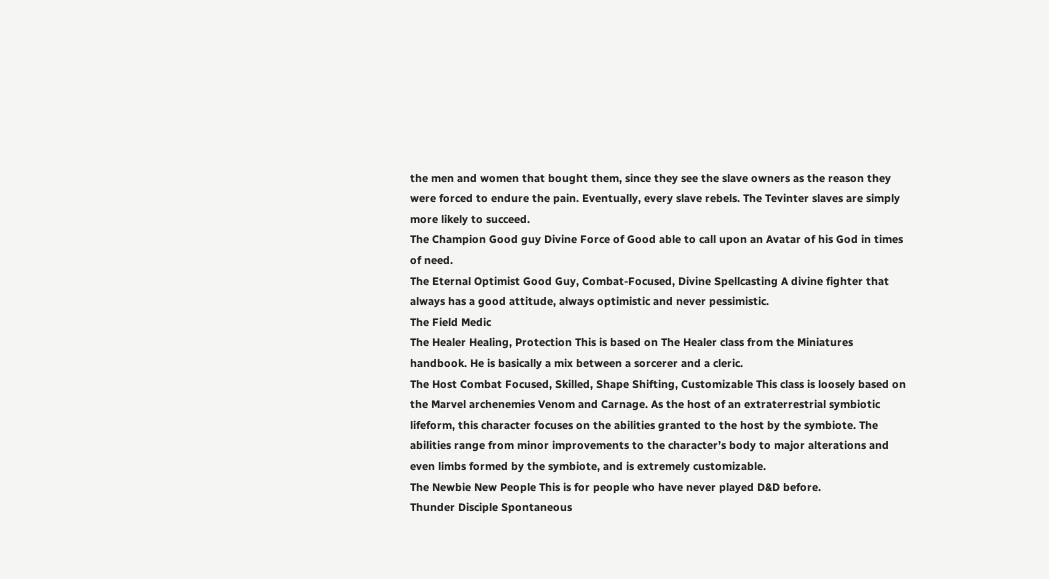the men and women that bought them, since they see the slave owners as the reason they were forced to endure the pain. Eventually, every slave rebels. The Tevinter slaves are simply more likely to succeed.
The Champion Good guy Divine Force of Good able to call upon an Avatar of his God in times of need.
The Eternal Optimist Good Guy, Combat-Focused, Divine Spellcasting A divine fighter that always has a good attitude, always optimistic and never pessimistic.
The Field Medic
The Healer Healing, Protection This is based on The Healer class from the Miniatures handbook. He is basically a mix between a sorcerer and a cleric.
The Host Combat Focused, Skilled, Shape Shifting, Customizable This class is loosely based on the Marvel archenemies Venom and Carnage. As the host of an extraterrestrial symbiotic lifeform, this character focuses on the abilities granted to the host by the symbiote. The abilities range from minor improvements to the character’s body to major alterations and even limbs formed by the symbiote, and is extremely customizable.
The Newbie New People This is for people who have never played D&D before.
Thunder Disciple Spontaneous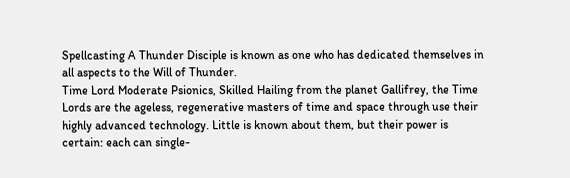Spellcasting A Thunder Disciple is known as one who has dedicated themselves in all aspects to the Will of Thunder.
Time Lord Moderate Psionics, Skilled Hailing from the planet Gallifrey, the Time Lords are the ageless, regenerative masters of time and space through use their highly advanced technology. Little is known about them, but their power is certain: each can single-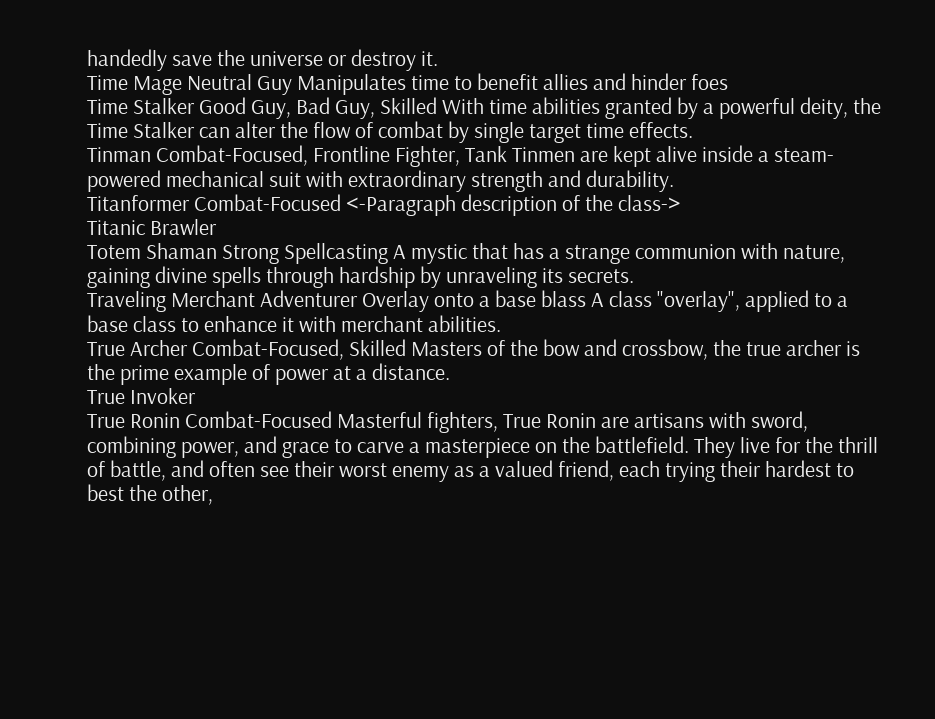handedly save the universe or destroy it.
Time Mage Neutral Guy Manipulates time to benefit allies and hinder foes
Time Stalker Good Guy, Bad Guy, Skilled With time abilities granted by a powerful deity, the Time Stalker can alter the flow of combat by single target time effects.
Tinman Combat-Focused, Frontline Fighter, Tank Tinmen are kept alive inside a steam-powered mechanical suit with extraordinary strength and durability.
Titanformer Combat-Focused <-Paragraph description of the class->
Titanic Brawler
Totem Shaman Strong Spellcasting A mystic that has a strange communion with nature, gaining divine spells through hardship by unraveling its secrets.
Traveling Merchant Adventurer Overlay onto a base blass A class "overlay", applied to a base class to enhance it with merchant abilities.
True Archer Combat-Focused, Skilled Masters of the bow and crossbow, the true archer is the prime example of power at a distance.
True Invoker
True Ronin Combat-Focused Masterful fighters, True Ronin are artisans with sword, combining power, and grace to carve a masterpiece on the battlefield. They live for the thrill of battle, and often see their worst enemy as a valued friend, each trying their hardest to best the other,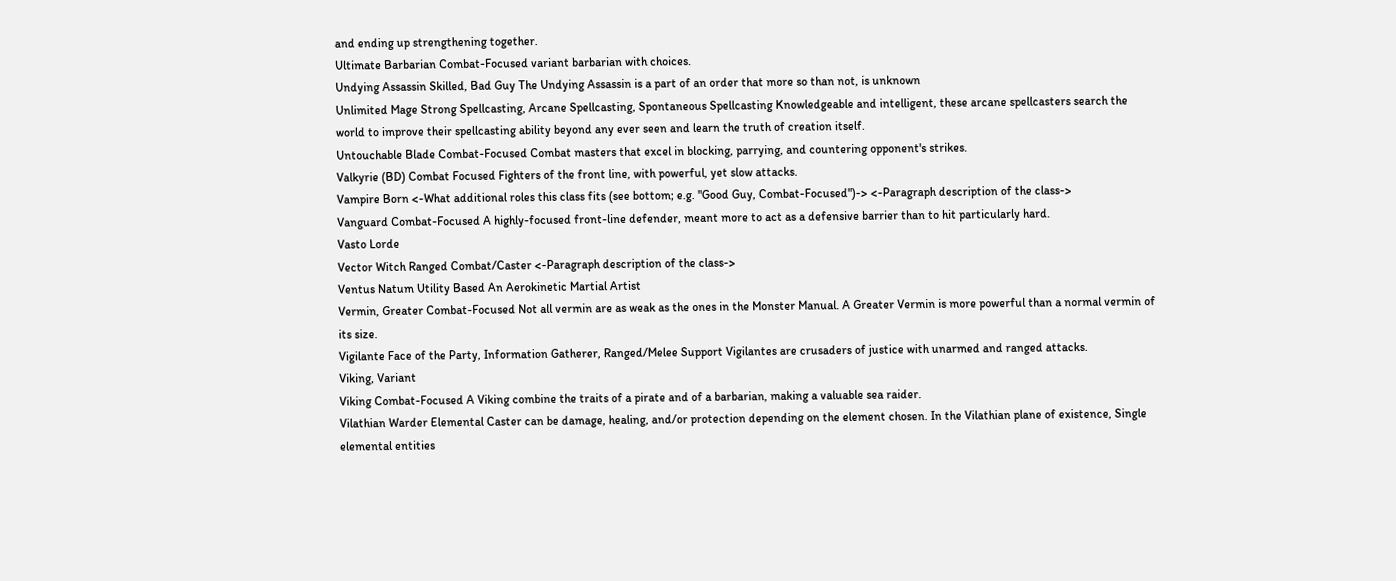and ending up strengthening together.
Ultimate Barbarian Combat-Focused variant barbarian with choices.
Undying Assassin Skilled, Bad Guy The Undying Assassin is a part of an order that more so than not, is unknown
Unlimited Mage Strong Spellcasting, Arcane Spellcasting, Spontaneous Spellcasting Knowledgeable and intelligent, these arcane spellcasters search the world to improve their spellcasting ability beyond any ever seen and learn the truth of creation itself.
Untouchable Blade Combat-Focused Combat masters that excel in blocking, parrying, and countering opponent's strikes.
Valkyrie (BD) Combat Focused Fighters of the front line, with powerful, yet slow attacks.
Vampire Born <-What additional roles this class fits (see bottom; e.g. "Good Guy, Combat-Focused")-> <-Paragraph description of the class->
Vanguard Combat-Focused A highly-focused front-line defender, meant more to act as a defensive barrier than to hit particularly hard.
Vasto Lorde
Vector Witch Ranged Combat/Caster <-Paragraph description of the class->
Ventus Natum Utility Based An Aerokinetic Martial Artist
Vermin, Greater Combat-Focused Not all vermin are as weak as the ones in the Monster Manual. A Greater Vermin is more powerful than a normal vermin of its size.
Vigilante Face of the Party, Information Gatherer, Ranged/Melee Support Vigilantes are crusaders of justice with unarmed and ranged attacks.
Viking, Variant
Viking Combat-Focused A Viking combine the traits of a pirate and of a barbarian, making a valuable sea raider.
Vilathian Warder Elemental Caster can be damage, healing, and/or protection depending on the element chosen. In the Vilathian plane of existence, Single elemental entities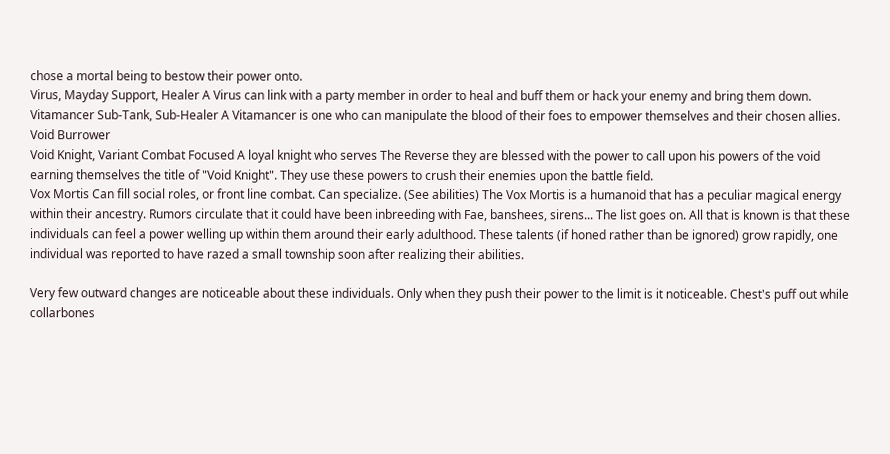chose a mortal being to bestow their power onto.
Virus, Mayday Support, Healer A Virus can link with a party member in order to heal and buff them or hack your enemy and bring them down.
Vitamancer Sub-Tank, Sub-Healer A Vitamancer is one who can manipulate the blood of their foes to empower themselves and their chosen allies.
Void Burrower
Void Knight, Variant Combat Focused A loyal knight who serves The Reverse they are blessed with the power to call upon his powers of the void earning themselves the title of "Void Knight". They use these powers to crush their enemies upon the battle field.
Vox Mortis Can fill social roles, or front line combat. Can specialize. (See abilities) The Vox Mortis is a humanoid that has a peculiar magical energy within their ancestry. Rumors circulate that it could have been inbreeding with Fae, banshees, sirens... The list goes on. All that is known is that these individuals can feel a power welling up within them around their early adulthood. These talents (if honed rather than be ignored) grow rapidly, one individual was reported to have razed a small township soon after realizing their abilities.

Very few outward changes are noticeable about these individuals. Only when they push their power to the limit is it noticeable. Chest's puff out while collarbones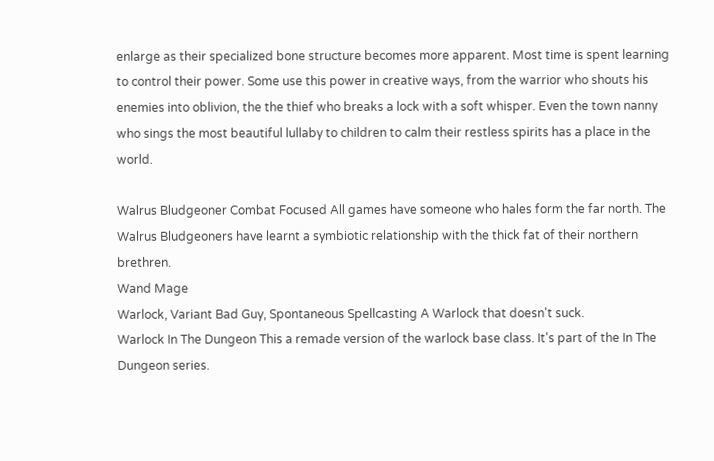enlarge as their specialized bone structure becomes more apparent. Most time is spent learning to control their power. Some use this power in creative ways, from the warrior who shouts his enemies into oblivion, the the thief who breaks a lock with a soft whisper. Even the town nanny who sings the most beautiful lullaby to children to calm their restless spirits has a place in the world.

Walrus Bludgeoner Combat Focused All games have someone who hales form the far north. The Walrus Bludgeoners have learnt a symbiotic relationship with the thick fat of their northern brethren.
Wand Mage
Warlock, Variant Bad Guy, Spontaneous Spellcasting A Warlock that doesn't suck.
Warlock In The Dungeon This a remade version of the warlock base class. It's part of the In The Dungeon series.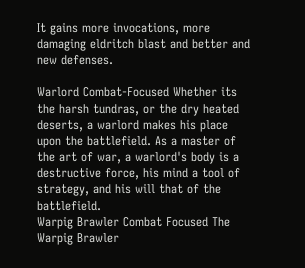It gains more invocations, more damaging eldritch blast and better and new defenses.

Warlord Combat-Focused Whether its the harsh tundras, or the dry heated deserts, a warlord makes his place upon the battlefield. As a master of the art of war, a warlord's body is a destructive force, his mind a tool of strategy, and his will that of the battlefield.
Warpig Brawler Combat Focused The Warpig Brawler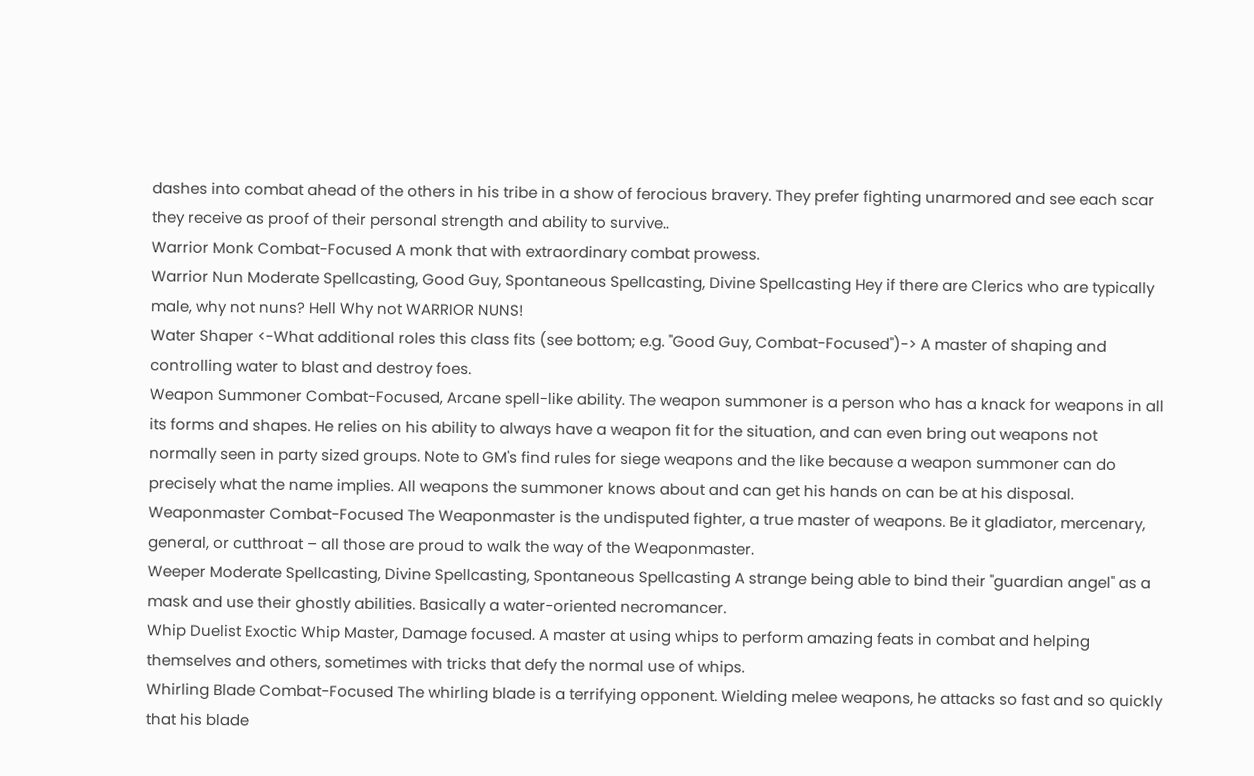dashes into combat ahead of the others in his tribe in a show of ferocious bravery. They prefer fighting unarmored and see each scar they receive as proof of their personal strength and ability to survive..
Warrior Monk Combat-Focused A monk that with extraordinary combat prowess.
Warrior Nun Moderate Spellcasting, Good Guy, Spontaneous Spellcasting, Divine Spellcasting Hey if there are Clerics who are typically male, why not nuns? Hell Why not WARRIOR NUNS!
Water Shaper <-What additional roles this class fits (see bottom; e.g. "Good Guy, Combat-Focused")-> A master of shaping and controlling water to blast and destroy foes.
Weapon Summoner Combat-Focused, Arcane spell-like ability. The weapon summoner is a person who has a knack for weapons in all its forms and shapes. He relies on his ability to always have a weapon fit for the situation, and can even bring out weapons not normally seen in party sized groups. Note to GM's find rules for siege weapons and the like because a weapon summoner can do precisely what the name implies. All weapons the summoner knows about and can get his hands on can be at his disposal.
Weaponmaster Combat-Focused The Weaponmaster is the undisputed fighter, a true master of weapons. Be it gladiator, mercenary, general, or cutthroat – all those are proud to walk the way of the Weaponmaster.
Weeper Moderate Spellcasting, Divine Spellcasting, Spontaneous Spellcasting A strange being able to bind their "guardian angel" as a mask and use their ghostly abilities. Basically a water-oriented necromancer.
Whip Duelist Exoctic Whip Master, Damage focused. A master at using whips to perform amazing feats in combat and helping themselves and others, sometimes with tricks that defy the normal use of whips.
Whirling Blade Combat-Focused The whirling blade is a terrifying opponent. Wielding melee weapons, he attacks so fast and so quickly that his blade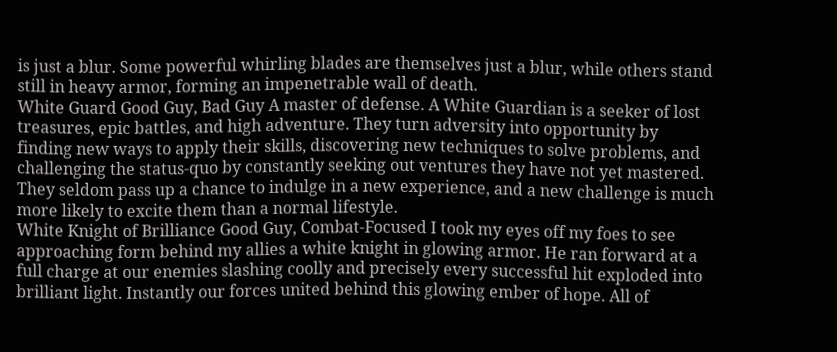is just a blur. Some powerful whirling blades are themselves just a blur, while others stand still in heavy armor, forming an impenetrable wall of death.
White Guard Good Guy, Bad Guy A master of defense. A White Guardian is a seeker of lost treasures, epic battles, and high adventure. They turn adversity into opportunity by finding new ways to apply their skills, discovering new techniques to solve problems, and challenging the status-quo by constantly seeking out ventures they have not yet mastered. They seldom pass up a chance to indulge in a new experience, and a new challenge is much more likely to excite them than a normal lifestyle.
White Knight of Brilliance Good Guy, Combat-Focused I took my eyes off my foes to see approaching form behind my allies a white knight in glowing armor. He ran forward at a full charge at our enemies slashing coolly and precisely every successful hit exploded into brilliant light. Instantly our forces united behind this glowing ember of hope. All of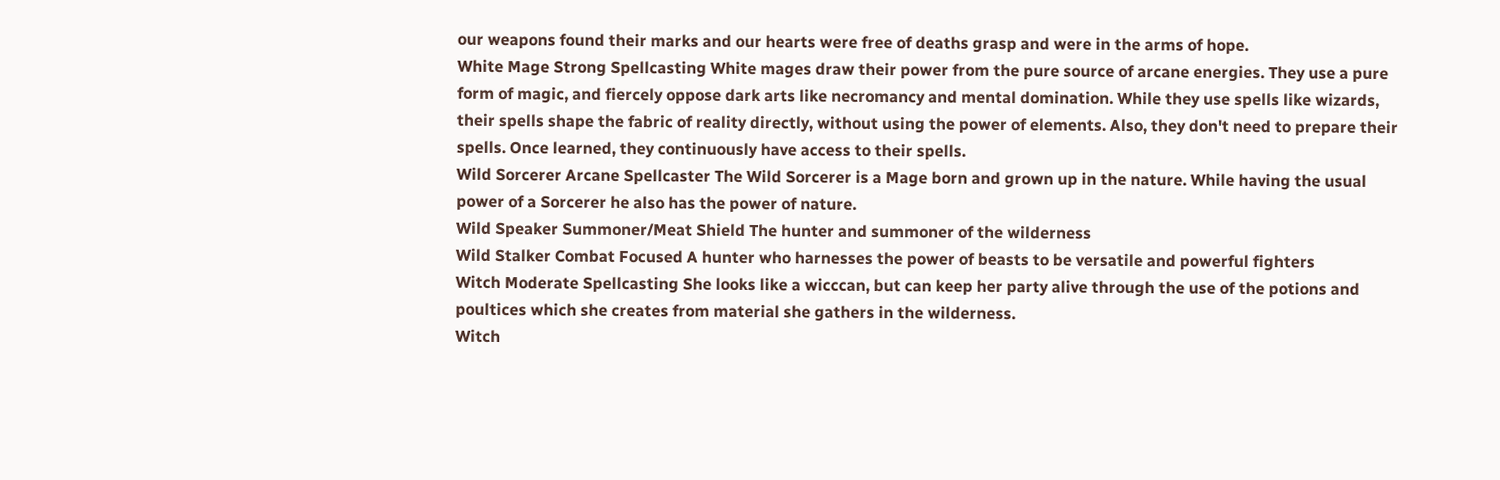our weapons found their marks and our hearts were free of deaths grasp and were in the arms of hope.
White Mage Strong Spellcasting White mages draw their power from the pure source of arcane energies. They use a pure form of magic, and fiercely oppose dark arts like necromancy and mental domination. While they use spells like wizards, their spells shape the fabric of reality directly, without using the power of elements. Also, they don't need to prepare their spells. Once learned, they continuously have access to their spells.
Wild Sorcerer Arcane Spellcaster The Wild Sorcerer is a Mage born and grown up in the nature. While having the usual power of a Sorcerer he also has the power of nature.
Wild Speaker Summoner/Meat Shield The hunter and summoner of the wilderness
Wild Stalker Combat Focused A hunter who harnesses the power of beasts to be versatile and powerful fighters
Witch Moderate Spellcasting She looks like a wicccan, but can keep her party alive through the use of the potions and poultices which she creates from material she gathers in the wilderness.
Witch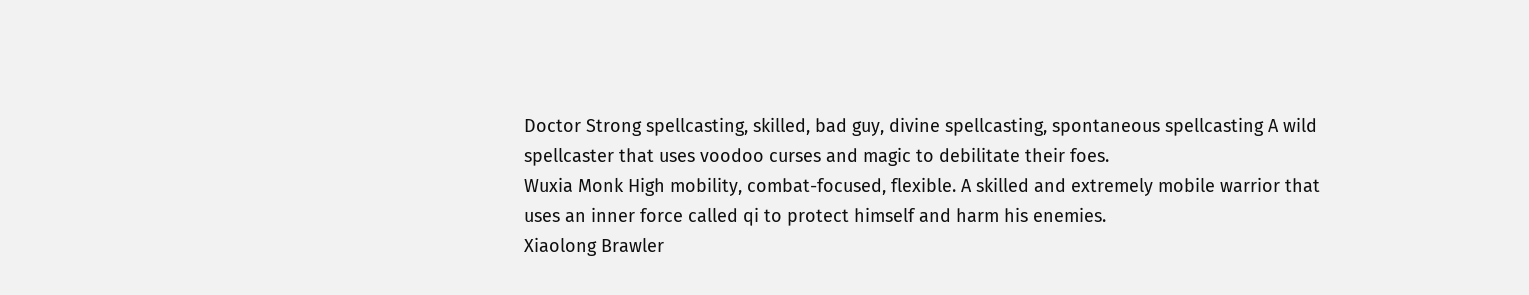Doctor Strong spellcasting, skilled, bad guy, divine spellcasting, spontaneous spellcasting A wild spellcaster that uses voodoo curses and magic to debilitate their foes.
Wuxia Monk High mobility, combat-focused, flexible. A skilled and extremely mobile warrior that uses an inner force called qi to protect himself and harm his enemies.
Xiaolong Brawler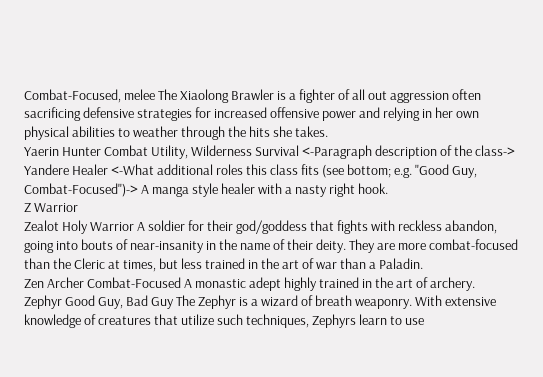Combat-Focused, melee The Xiaolong Brawler is a fighter of all out aggression often sacrificing defensive strategies for increased offensive power and relying in her own physical abilities to weather through the hits she takes.
Yaerin Hunter Combat Utility, Wilderness Survival <-Paragraph description of the class->
Yandere Healer <-What additional roles this class fits (see bottom; e.g. "Good Guy, Combat-Focused")-> A manga style healer with a nasty right hook.
Z Warrior
Zealot Holy Warrior A soldier for their god/goddess that fights with reckless abandon, going into bouts of near-insanity in the name of their deity. They are more combat-focused than the Cleric at times, but less trained in the art of war than a Paladin.
Zen Archer Combat-Focused A monastic adept highly trained in the art of archery.
Zephyr Good Guy, Bad Guy The Zephyr is a wizard of breath weaponry. With extensive knowledge of creatures that utilize such techniques, Zephyrs learn to use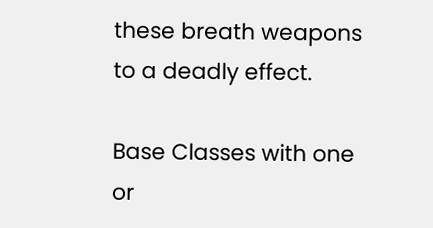these breath weapons to a deadly effect.

Base Classes with one or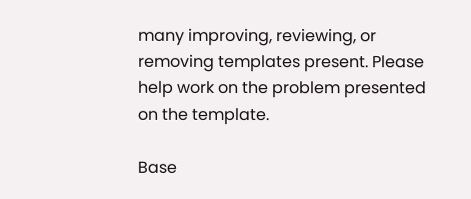many improving, reviewing, or removing templates present. Please help work on the problem presented on the template.

Base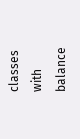classes with balance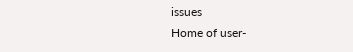issues
Home of user-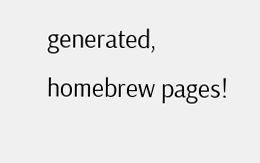generated,
homebrew pages!